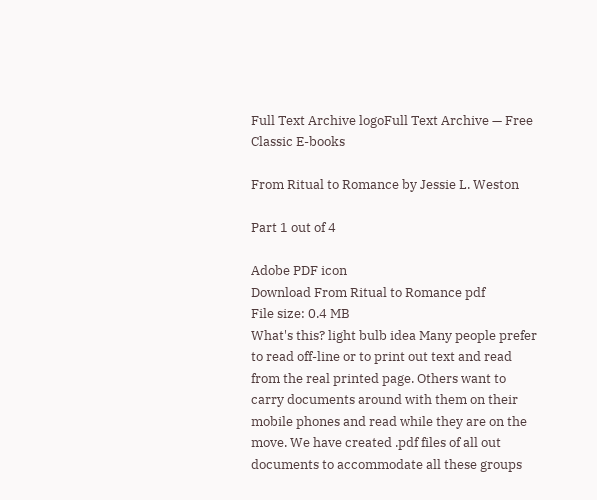Full Text Archive logoFull Text Archive — Free Classic E-books

From Ritual to Romance by Jessie L. Weston

Part 1 out of 4

Adobe PDF icon
Download From Ritual to Romance pdf
File size: 0.4 MB
What's this? light bulb idea Many people prefer to read off-line or to print out text and read from the real printed page. Others want to carry documents around with them on their mobile phones and read while they are on the move. We have created .pdf files of all out documents to accommodate all these groups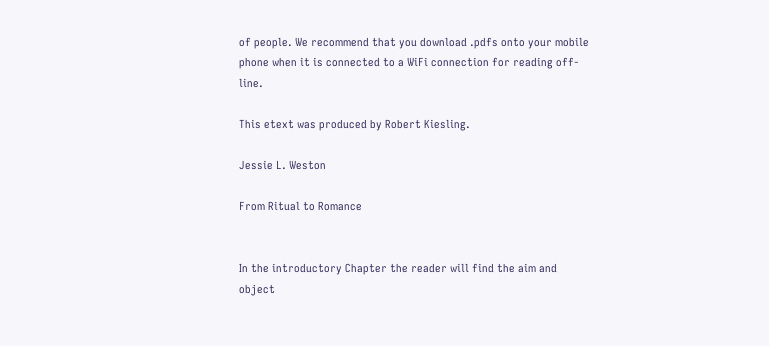of people. We recommend that you download .pdfs onto your mobile phone when it is connected to a WiFi connection for reading off-line.

This etext was produced by Robert Kiesling.

Jessie L. Weston

From Ritual to Romance


In the introductory Chapter the reader will find the aim and object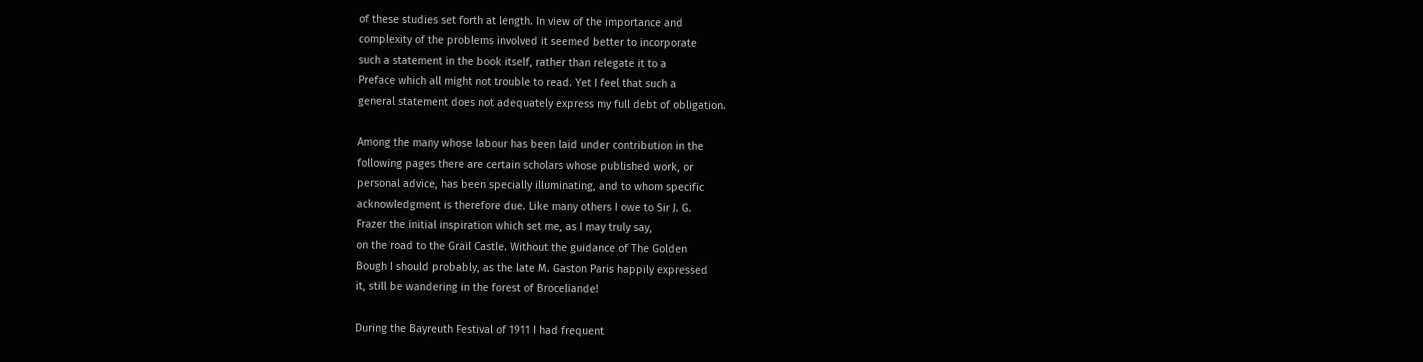of these studies set forth at length. In view of the importance and
complexity of the problems involved it seemed better to incorporate
such a statement in the book itself, rather than relegate it to a
Preface which all might not trouble to read. Yet I feel that such a
general statement does not adequately express my full debt of obligation.

Among the many whose labour has been laid under contribution in the
following pages there are certain scholars whose published work, or
personal advice, has been specially illuminating, and to whom specific
acknowledgment is therefore due. Like many others I owe to Sir J. G.
Frazer the initial inspiration which set me, as I may truly say,
on the road to the Grail Castle. Without the guidance of The Golden
Bough I should probably, as the late M. Gaston Paris happily expressed
it, still be wandering in the forest of Broceliande!

During the Bayreuth Festival of 1911 I had frequent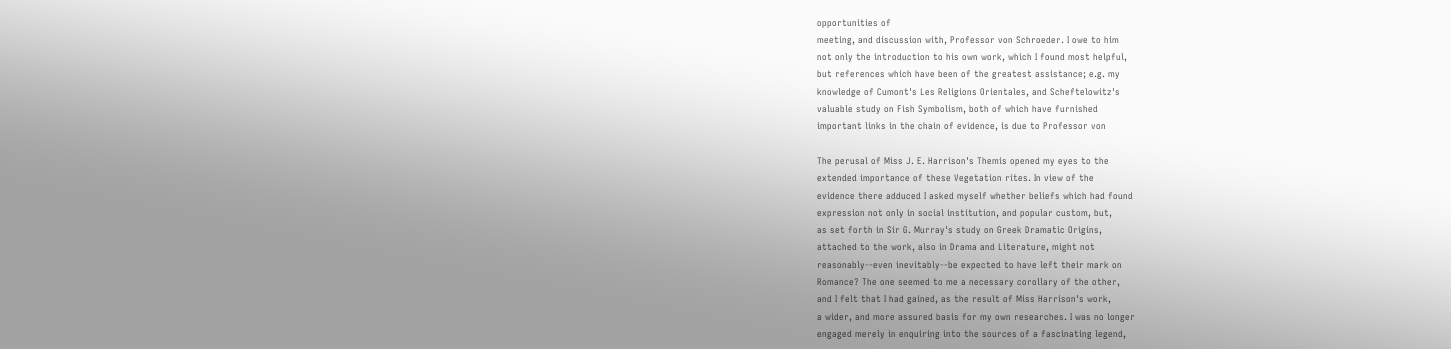opportunities of
meeting, and discussion with, Professor von Schroeder. I owe to him
not only the introduction to his own work, which I found most helpful,
but references which have been of the greatest assistance; e.g. my
knowledge of Cumont's Les Religions Orientales, and Scheftelowitz's
valuable study on Fish Symbolism, both of which have furnished
important links in the chain of evidence, is due to Professor von

The perusal of Miss J. E. Harrison's Themis opened my eyes to the
extended importance of these Vegetation rites. In view of the
evidence there adduced I asked myself whether beliefs which had found
expression not only in social institution, and popular custom, but,
as set forth in Sir G. Murray's study on Greek Dramatic Origins,
attached to the work, also in Drama and Literature, might not
reasonably--even inevitably--be expected to have left their mark on
Romance? The one seemed to me a necessary corollary of the other,
and I felt that I had gained, as the result of Miss Harrison's work,
a wider, and more assured basis for my own researches. I was no longer
engaged merely in enquiring into the sources of a fascinating legend,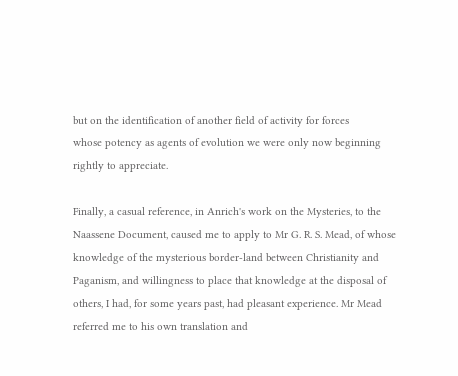but on the identification of another field of activity for forces
whose potency as agents of evolution we were only now beginning
rightly to appreciate.

Finally, a casual reference, in Anrich's work on the Mysteries, to the
Naassene Document, caused me to apply to Mr G. R. S. Mead, of whose
knowledge of the mysterious border-land between Christianity and
Paganism, and willingness to place that knowledge at the disposal of
others, I had, for some years past, had pleasant experience. Mr Mead
referred me to his own translation and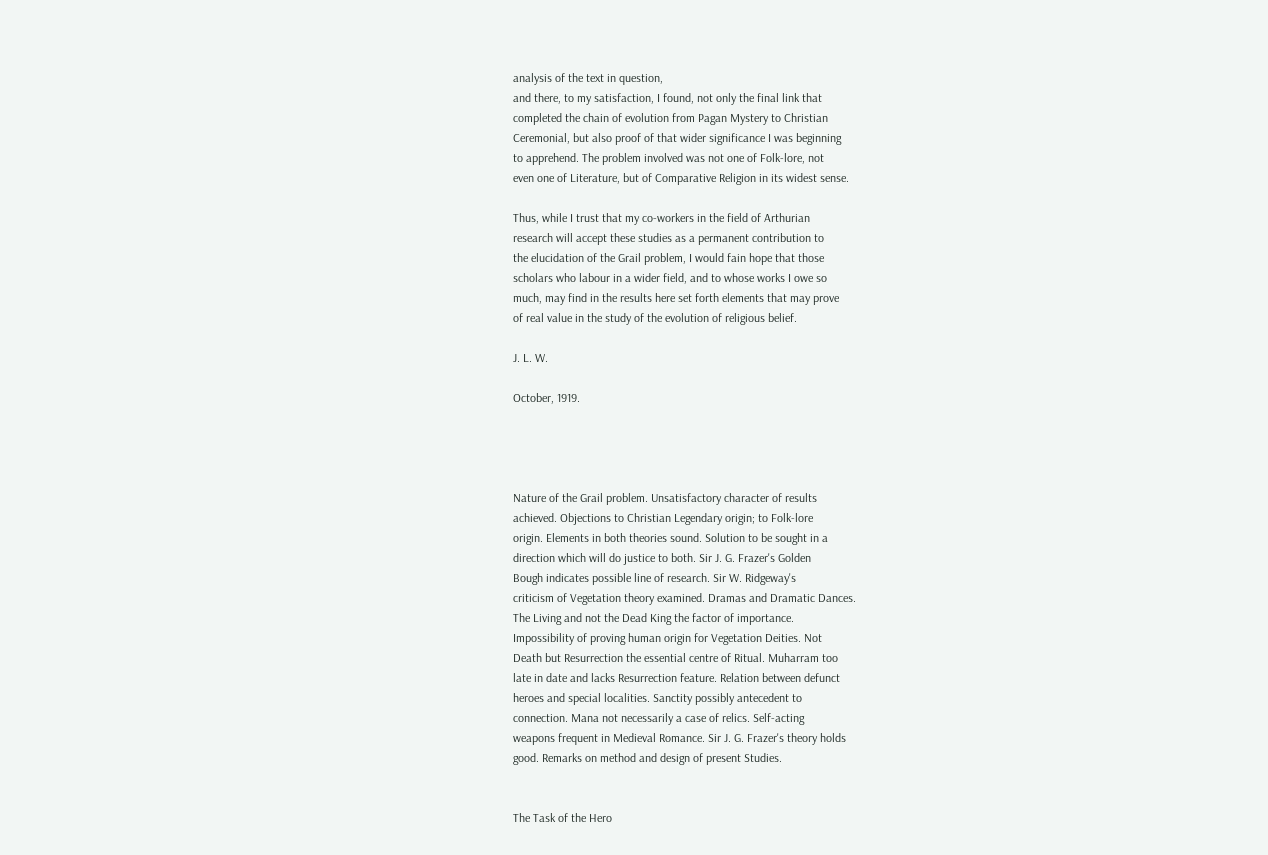analysis of the text in question,
and there, to my satisfaction, I found, not only the final link that
completed the chain of evolution from Pagan Mystery to Christian
Ceremonial, but also proof of that wider significance I was beginning
to apprehend. The problem involved was not one of Folk-lore, not
even one of Literature, but of Comparative Religion in its widest sense.

Thus, while I trust that my co-workers in the field of Arthurian
research will accept these studies as a permanent contribution to
the elucidation of the Grail problem, I would fain hope that those
scholars who labour in a wider field, and to whose works I owe so
much, may find in the results here set forth elements that may prove
of real value in the study of the evolution of religious belief.

J. L. W.

October, 1919.




Nature of the Grail problem. Unsatisfactory character of results
achieved. Objections to Christian Legendary origin; to Folk-lore
origin. Elements in both theories sound. Solution to be sought in a
direction which will do justice to both. Sir J. G. Frazer's Golden
Bough indicates possible line of research. Sir W. Ridgeway's
criticism of Vegetation theory examined. Dramas and Dramatic Dances.
The Living and not the Dead King the factor of importance.
Impossibility of proving human origin for Vegetation Deities. Not
Death but Resurrection the essential centre of Ritual. Muharram too
late in date and lacks Resurrection feature. Relation between defunct
heroes and special localities. Sanctity possibly antecedent to
connection. Mana not necessarily a case of relics. Self-acting
weapons frequent in Medieval Romance. Sir J. G. Frazer's theory holds
good. Remarks on method and design of present Studies.


The Task of the Hero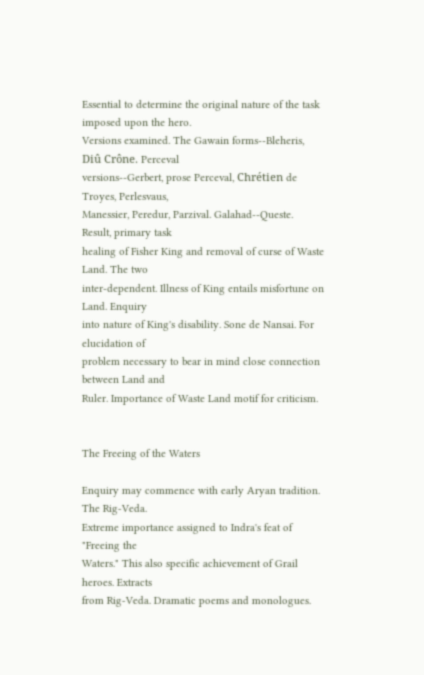Essential to determine the original nature of the task imposed upon the hero.
Versions examined. The Gawain forms--Bleheris, Diû Crône. Perceval
versions--Gerbert, prose Perceval, Chrétien de Troyes, Perlesvaus,
Manessier, Peredur, Parzival. Galahad--Queste. Result, primary task
healing of Fisher King and removal of curse of Waste Land. The two
inter-dependent. Illness of King entails misfortune on Land. Enquiry
into nature of King's disability. Sone de Nansai. For elucidation of
problem necessary to bear in mind close connection between Land and
Ruler. Importance of Waste Land motif for criticism.


The Freeing of the Waters

Enquiry may commence with early Aryan tradition. The Rig-Veda.
Extreme importance assigned to Indra's feat of "Freeing the
Waters." This also specific achievement of Grail heroes. Extracts
from Rig-Veda. Dramatic poems and monologues.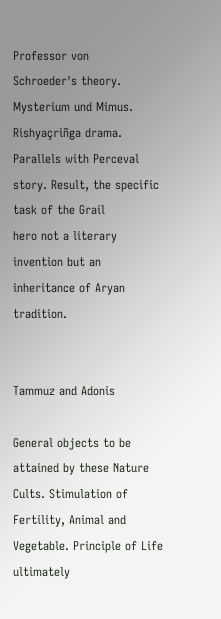Professor von
Schroeder's theory. Mysterium und Mimus. Rishyaçriñga drama.
Parallels with Perceval story. Result, the specific task of the Grail
hero not a literary invention but an inheritance of Aryan tradition.


Tammuz and Adonis

General objects to be attained by these Nature Cults. Stimulation of
Fertility, Animal and Vegetable. Principle of Life ultimately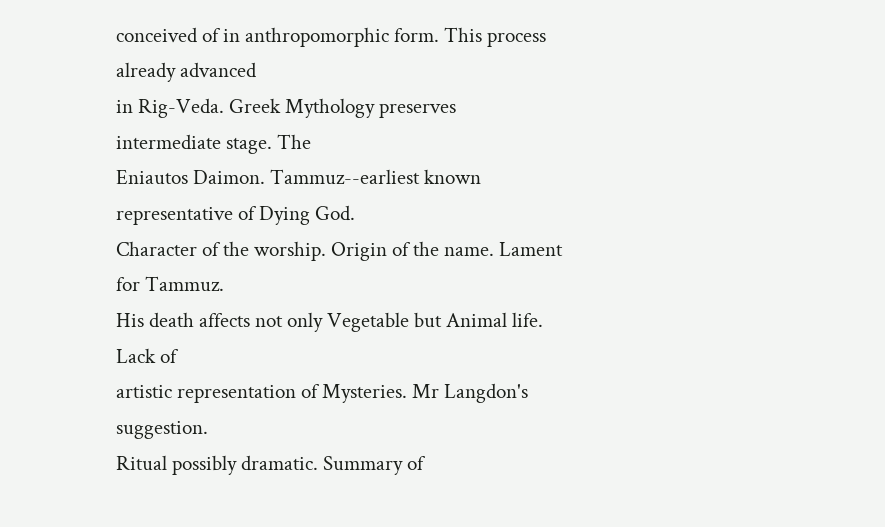conceived of in anthropomorphic form. This process already advanced
in Rig-Veda. Greek Mythology preserves intermediate stage. The
Eniautos Daimon. Tammuz--earliest known representative of Dying God.
Character of the worship. Origin of the name. Lament for Tammuz.
His death affects not only Vegetable but Animal life. Lack of
artistic representation of Mysteries. Mr Langdon's suggestion.
Ritual possibly dramatic. Summary of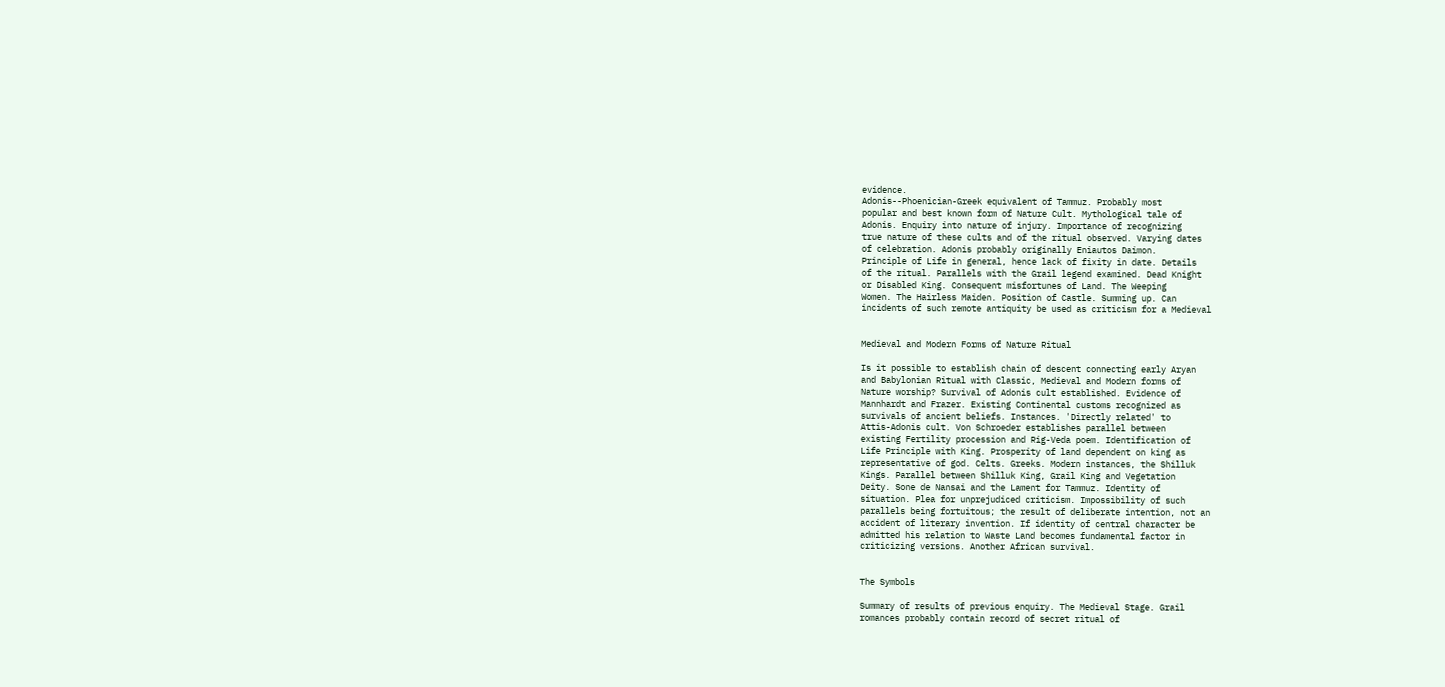evidence.
Adonis--Phoenician-Greek equivalent of Tammuz. Probably most
popular and best known form of Nature Cult. Mythological tale of
Adonis. Enquiry into nature of injury. Importance of recognizing
true nature of these cults and of the ritual observed. Varying dates
of celebration. Adonis probably originally Eniautos Daimon.
Principle of Life in general, hence lack of fixity in date. Details
of the ritual. Parallels with the Grail legend examined. Dead Knight
or Disabled King. Consequent misfortunes of Land. The Weeping
Women. The Hairless Maiden. Position of Castle. Summing up. Can
incidents of such remote antiquity be used as criticism for a Medieval


Medieval and Modern Forms of Nature Ritual

Is it possible to establish chain of descent connecting early Aryan
and Babylonian Ritual with Classic, Medieval and Modern forms of
Nature worship? Survival of Adonis cult established. Evidence of
Mannhardt and Frazer. Existing Continental customs recognized as
survivals of ancient beliefs. Instances. 'Directly related' to
Attis-Adonis cult. Von Schroeder establishes parallel between
existing Fertility procession and Rig-Veda poem. Identification of
Life Principle with King. Prosperity of land dependent on king as
representative of god. Celts. Greeks. Modern instances, the Shilluk
Kings. Parallel between Shilluk King, Grail King and Vegetation
Deity. Sone de Nansai and the Lament for Tammuz. Identity of
situation. Plea for unprejudiced criticism. Impossibility of such
parallels being fortuitous; the result of deliberate intention, not an
accident of literary invention. If identity of central character be
admitted his relation to Waste Land becomes fundamental factor in
criticizing versions. Another African survival.


The Symbols

Summary of results of previous enquiry. The Medieval Stage. Grail
romances probably contain record of secret ritual of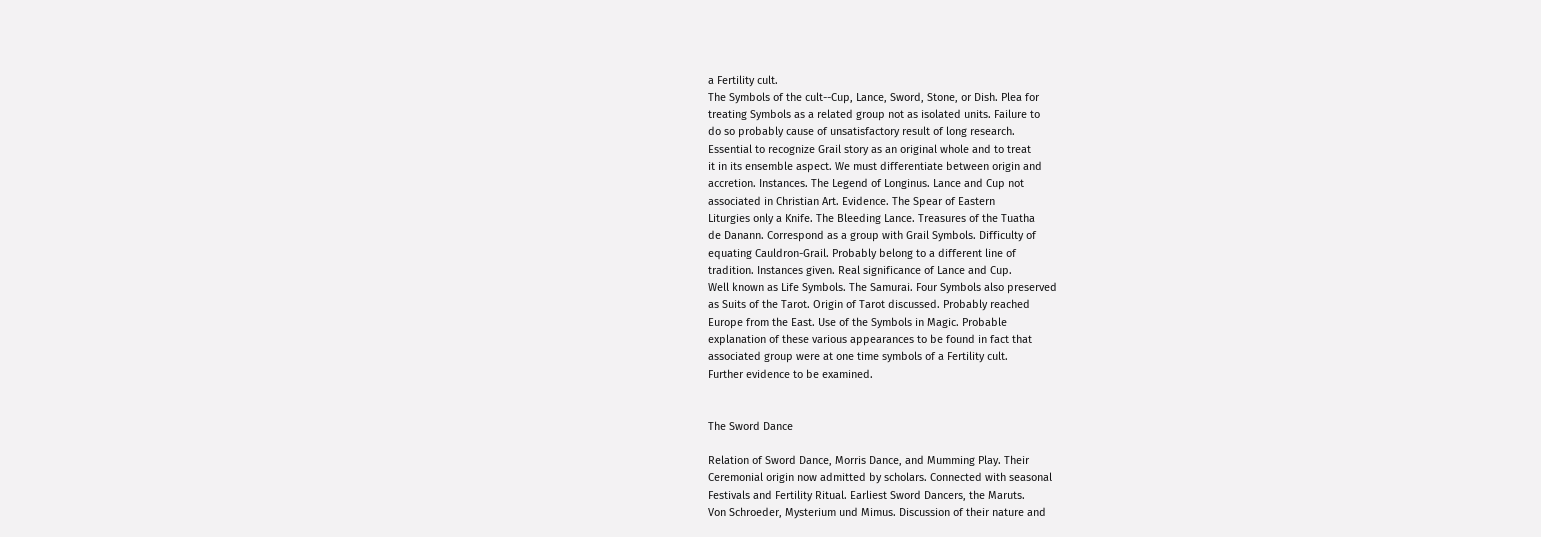a Fertility cult.
The Symbols of the cult--Cup, Lance, Sword, Stone, or Dish. Plea for
treating Symbols as a related group not as isolated units. Failure to
do so probably cause of unsatisfactory result of long research.
Essential to recognize Grail story as an original whole and to treat
it in its ensemble aspect. We must differentiate between origin and
accretion. Instances. The Legend of Longinus. Lance and Cup not
associated in Christian Art. Evidence. The Spear of Eastern
Liturgies only a Knife. The Bleeding Lance. Treasures of the Tuatha
de Danann. Correspond as a group with Grail Symbols. Difficulty of
equating Cauldron-Grail. Probably belong to a different line of
tradition. Instances given. Real significance of Lance and Cup.
Well known as Life Symbols. The Samurai. Four Symbols also preserved
as Suits of the Tarot. Origin of Tarot discussed. Probably reached
Europe from the East. Use of the Symbols in Magic. Probable
explanation of these various appearances to be found in fact that
associated group were at one time symbols of a Fertility cult.
Further evidence to be examined.


The Sword Dance

Relation of Sword Dance, Morris Dance, and Mumming Play. Their
Ceremonial origin now admitted by scholars. Connected with seasonal
Festivals and Fertility Ritual. Earliest Sword Dancers, the Maruts.
Von Schroeder, Mysterium und Mimus. Discussion of their nature and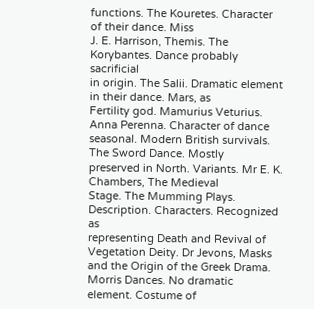functions. The Kouretes. Character of their dance. Miss
J. E. Harrison, Themis. The Korybantes. Dance probably sacrificial
in origin. The Salii. Dramatic element in their dance. Mars, as
Fertility god. Mamurius Veturius. Anna Perenna. Character of dance
seasonal. Modern British survivals. The Sword Dance. Mostly
preserved in North. Variants. Mr E. K. Chambers, The Medieval
Stage. The Mumming Plays. Description. Characters. Recognized as
representing Death and Revival of Vegetation Deity. Dr Jevons, Masks
and the Origin of the Greek Drama. Morris Dances. No dramatic
element. Costume of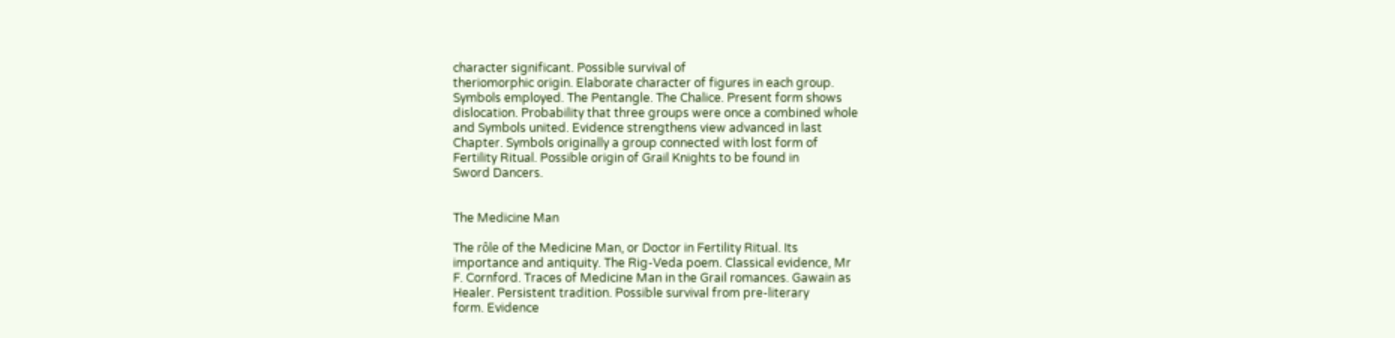character significant. Possible survival of
theriomorphic origin. Elaborate character of figures in each group.
Symbols employed. The Pentangle. The Chalice. Present form shows
dislocation. Probability that three groups were once a combined whole
and Symbols united. Evidence strengthens view advanced in last
Chapter. Symbols originally a group connected with lost form of
Fertility Ritual. Possible origin of Grail Knights to be found in
Sword Dancers.


The Medicine Man

The rôle of the Medicine Man, or Doctor in Fertility Ritual. Its
importance and antiquity. The Rig-Veda poem. Classical evidence, Mr
F. Cornford. Traces of Medicine Man in the Grail romances. Gawain as
Healer. Persistent tradition. Possible survival from pre-literary
form. Evidence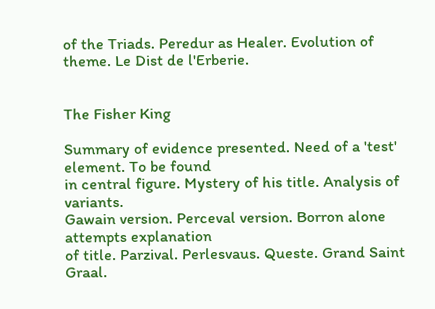of the Triads. Peredur as Healer. Evolution of
theme. Le Dist de l'Erberie.


The Fisher King

Summary of evidence presented. Need of a 'test' element. To be found
in central figure. Mystery of his title. Analysis of variants.
Gawain version. Perceval version. Borron alone attempts explanation
of title. Parzival. Perlesvaus. Queste. Grand Saint Graal.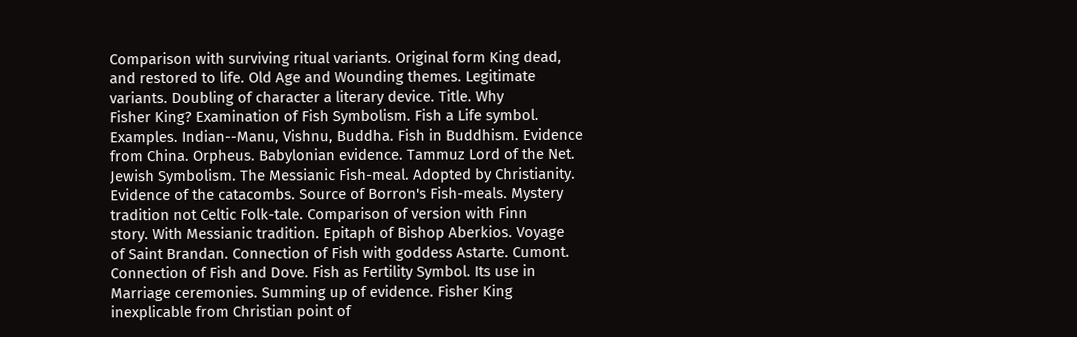Comparison with surviving ritual variants. Original form King dead,
and restored to life. Old Age and Wounding themes. Legitimate
variants. Doubling of character a literary device. Title. Why
Fisher King? Examination of Fish Symbolism. Fish a Life symbol.
Examples. Indian--Manu, Vishnu, Buddha. Fish in Buddhism. Evidence
from China. Orpheus. Babylonian evidence. Tammuz Lord of the Net.
Jewish Symbolism. The Messianic Fish-meal. Adopted by Christianity.
Evidence of the catacombs. Source of Borron's Fish-meals. Mystery
tradition not Celtic Folk-tale. Comparison of version with Finn
story. With Messianic tradition. Epitaph of Bishop Aberkios. Voyage
of Saint Brandan. Connection of Fish with goddess Astarte. Cumont.
Connection of Fish and Dove. Fish as Fertility Symbol. Its use in
Marriage ceremonies. Summing up of evidence. Fisher King
inexplicable from Christian point of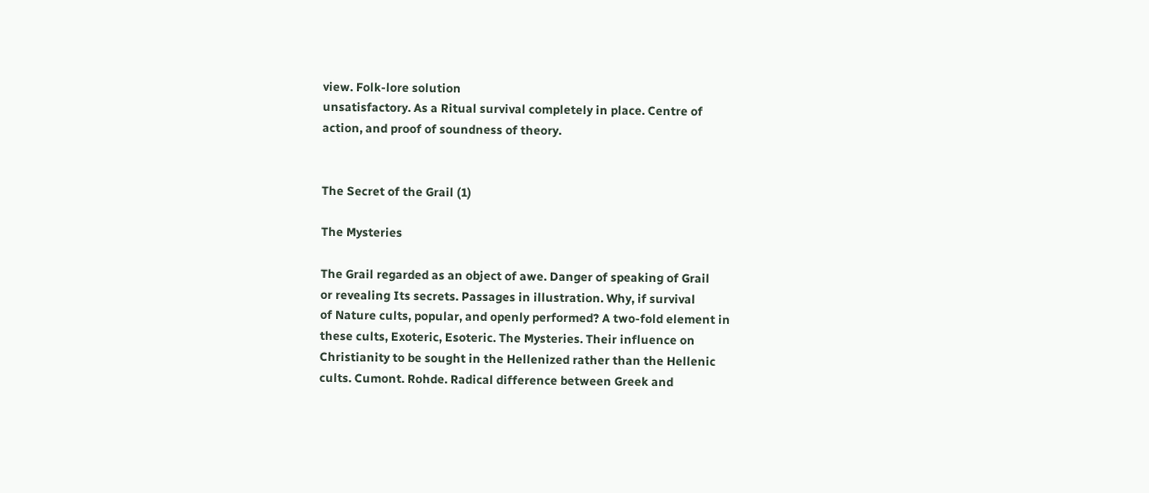view. Folk-lore solution
unsatisfactory. As a Ritual survival completely in place. Centre of
action, and proof of soundness of theory.


The Secret of the Grail (1)

The Mysteries

The Grail regarded as an object of awe. Danger of speaking of Grail
or revealing Its secrets. Passages in illustration. Why, if survival
of Nature cults, popular, and openly performed? A two-fold element in
these cults, Exoteric, Esoteric. The Mysteries. Their influence on
Christianity to be sought in the Hellenized rather than the Hellenic
cults. Cumont. Rohde. Radical difference between Greek and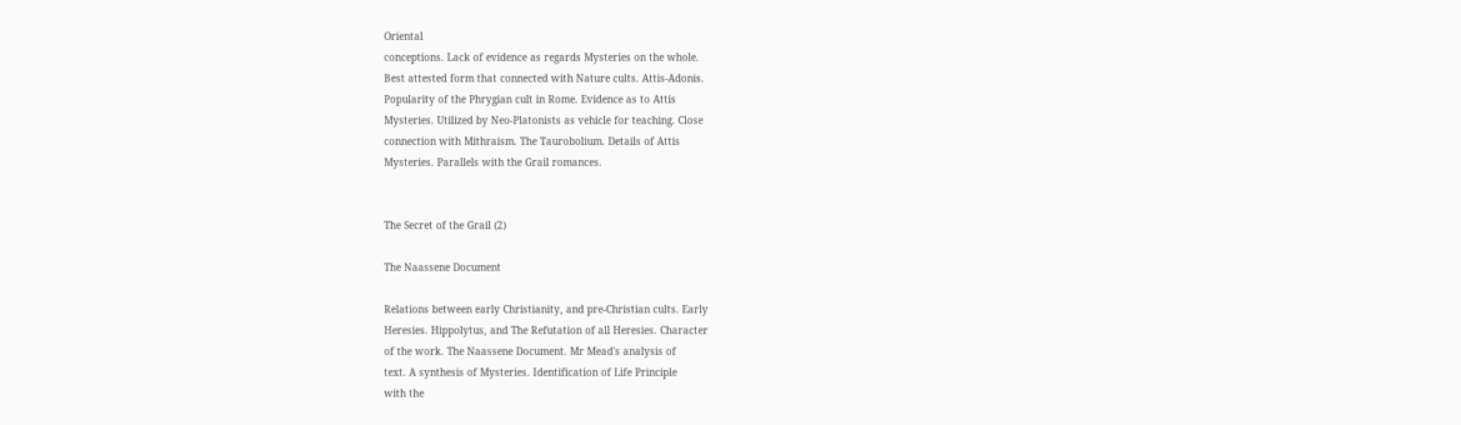Oriental
conceptions. Lack of evidence as regards Mysteries on the whole.
Best attested form that connected with Nature cults. Attis-Adonis.
Popularity of the Phrygian cult in Rome. Evidence as to Attis
Mysteries. Utilized by Neo-Platonists as vehicle for teaching. Close
connection with Mithraism. The Taurobolium. Details of Attis
Mysteries. Parallels with the Grail romances.


The Secret of the Grail (2)

The Naassene Document

Relations between early Christianity, and pre-Christian cults. Early
Heresies. Hippolytus, and The Refutation of all Heresies. Character
of the work. The Naassene Document. Mr Mead's analysis of
text. A synthesis of Mysteries. Identification of Life Principle
with the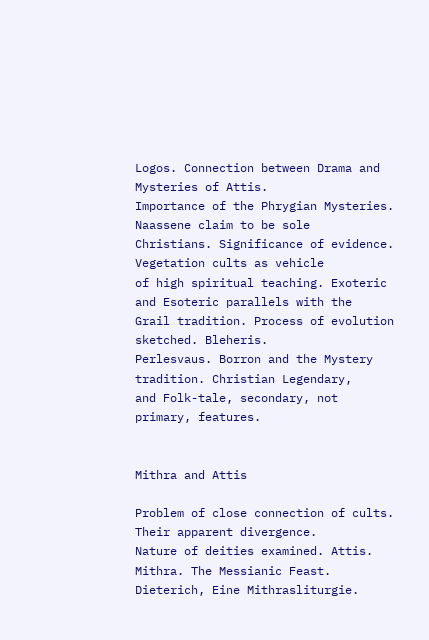Logos. Connection between Drama and Mysteries of Attis.
Importance of the Phrygian Mysteries. Naassene claim to be sole
Christians. Significance of evidence. Vegetation cults as vehicle
of high spiritual teaching. Exoteric and Esoteric parallels with the
Grail tradition. Process of evolution sketched. Bleheris.
Perlesvaus. Borron and the Mystery tradition. Christian Legendary,
and Folk-tale, secondary, not primary, features.


Mithra and Attis

Problem of close connection of cults. Their apparent divergence.
Nature of deities examined. Attis. Mithra. The Messianic Feast.
Dieterich, Eine Mithrasliturgie.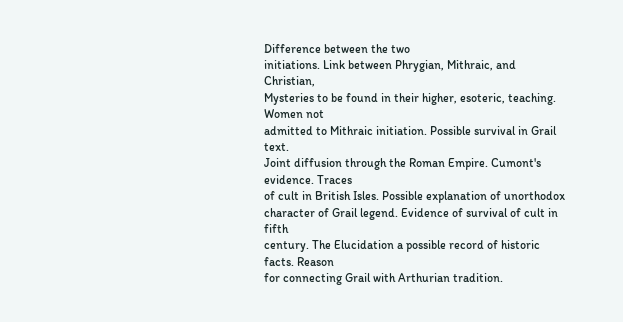Difference between the two
initiations. Link between Phrygian, Mithraic, and Christian,
Mysteries to be found in their higher, esoteric, teaching. Women not
admitted to Mithraic initiation. Possible survival in Grail text.
Joint diffusion through the Roman Empire. Cumont's evidence. Traces
of cult in British Isles. Possible explanation of unorthodox
character of Grail legend. Evidence of survival of cult in fifth
century. The Elucidation a possible record of historic facts. Reason
for connecting Grail with Arthurian tradition.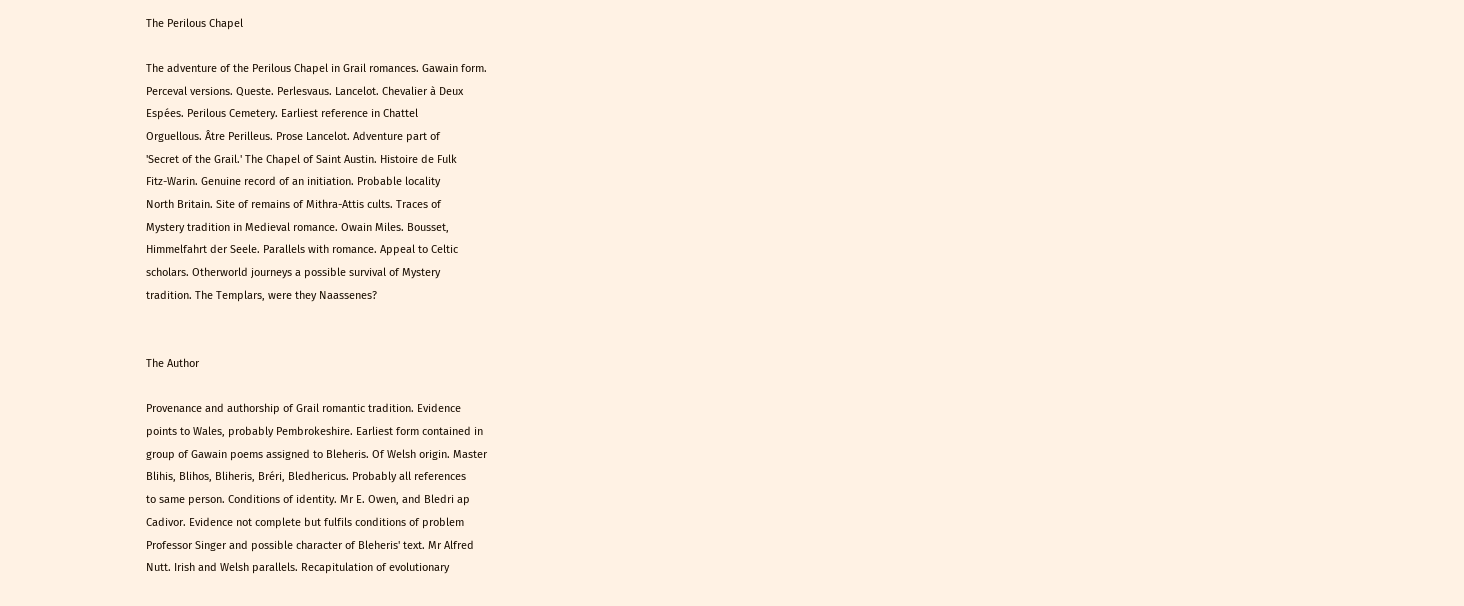The Perilous Chapel

The adventure of the Perilous Chapel in Grail romances. Gawain form.
Perceval versions. Queste. Perlesvaus. Lancelot. Chevalier à Deux
Espées. Perilous Cemetery. Earliest reference in Chattel
Orguellous. Âtre Perilleus. Prose Lancelot. Adventure part of
'Secret of the Grail.' The Chapel of Saint Austin. Histoire de Fulk
Fitz-Warin. Genuine record of an initiation. Probable locality
North Britain. Site of remains of Mithra-Attis cults. Traces of
Mystery tradition in Medieval romance. Owain Miles. Bousset,
Himmelfahrt der Seele. Parallels with romance. Appeal to Celtic
scholars. Otherworld journeys a possible survival of Mystery
tradition. The Templars, were they Naassenes?


The Author

Provenance and authorship of Grail romantic tradition. Evidence
points to Wales, probably Pembrokeshire. Earliest form contained in
group of Gawain poems assigned to Bleheris. Of Welsh origin. Master
Blihis, Blihos, Bliheris, Bréri, Bledhericus. Probably all references
to same person. Conditions of identity. Mr E. Owen, and Bledri ap
Cadivor. Evidence not complete but fulfils conditions of problem
Professor Singer and possible character of Bleheris' text. Mr Alfred
Nutt. Irish and Welsh parallels. Recapitulation of evolutionary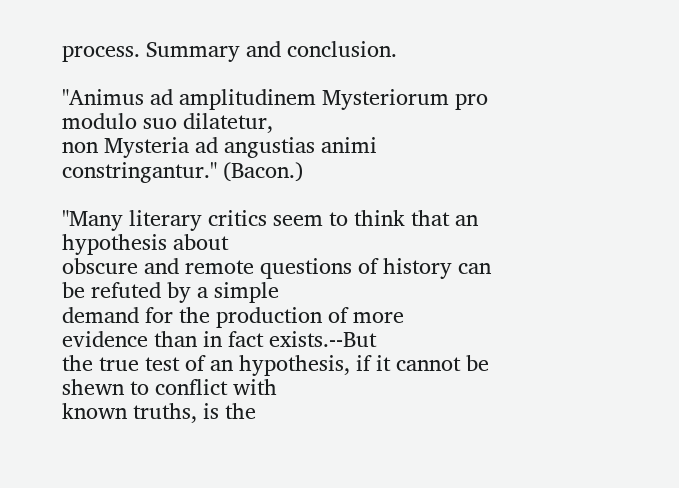process. Summary and conclusion.

"Animus ad amplitudinem Mysteriorum pro modulo suo dilatetur,
non Mysteria ad angustias animi constringantur." (Bacon.)

"Many literary critics seem to think that an hypothesis about
obscure and remote questions of history can be refuted by a simple
demand for the production of more evidence than in fact exists.--But
the true test of an hypothesis, if it cannot be shewn to conflict with
known truths, is the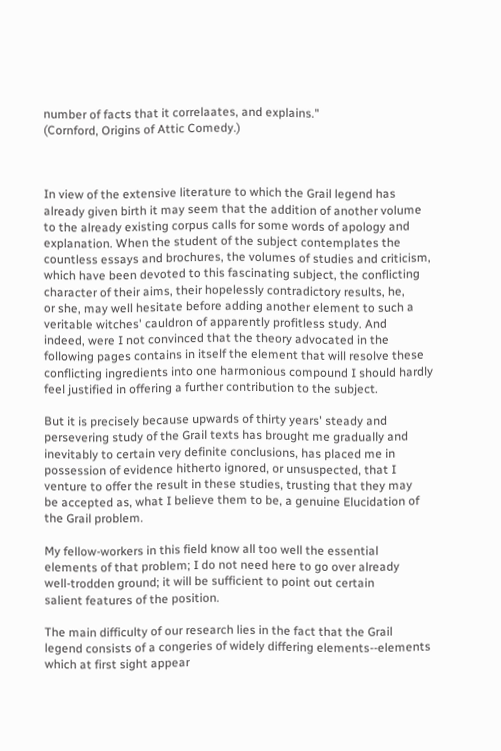number of facts that it correlaates, and explains."
(Cornford, Origins of Attic Comedy.)



In view of the extensive literature to which the Grail legend has
already given birth it may seem that the addition of another volume
to the already existing corpus calls for some words of apology and
explanation. When the student of the subject contemplates the
countless essays and brochures, the volumes of studies and criticism,
which have been devoted to this fascinating subject, the conflicting
character of their aims, their hopelessly contradictory results, he,
or she, may well hesitate before adding another element to such a
veritable witches' cauldron of apparently profitless study. And
indeed, were I not convinced that the theory advocated in the
following pages contains in itself the element that will resolve these
conflicting ingredients into one harmonious compound I should hardly
feel justified in offering a further contribution to the subject.

But it is precisely because upwards of thirty years' steady and
persevering study of the Grail texts has brought me gradually and
inevitably to certain very definite conclusions, has placed me in
possession of evidence hitherto ignored, or unsuspected, that I
venture to offer the result in these studies, trusting that they may
be accepted as, what I believe them to be, a genuine Elucidation of
the Grail problem.

My fellow-workers in this field know all too well the essential
elements of that problem; I do not need here to go over already
well-trodden ground; it will be sufficient to point out certain
salient features of the position.

The main difficulty of our research lies in the fact that the Grail
legend consists of a congeries of widely differing elements--elements
which at first sight appear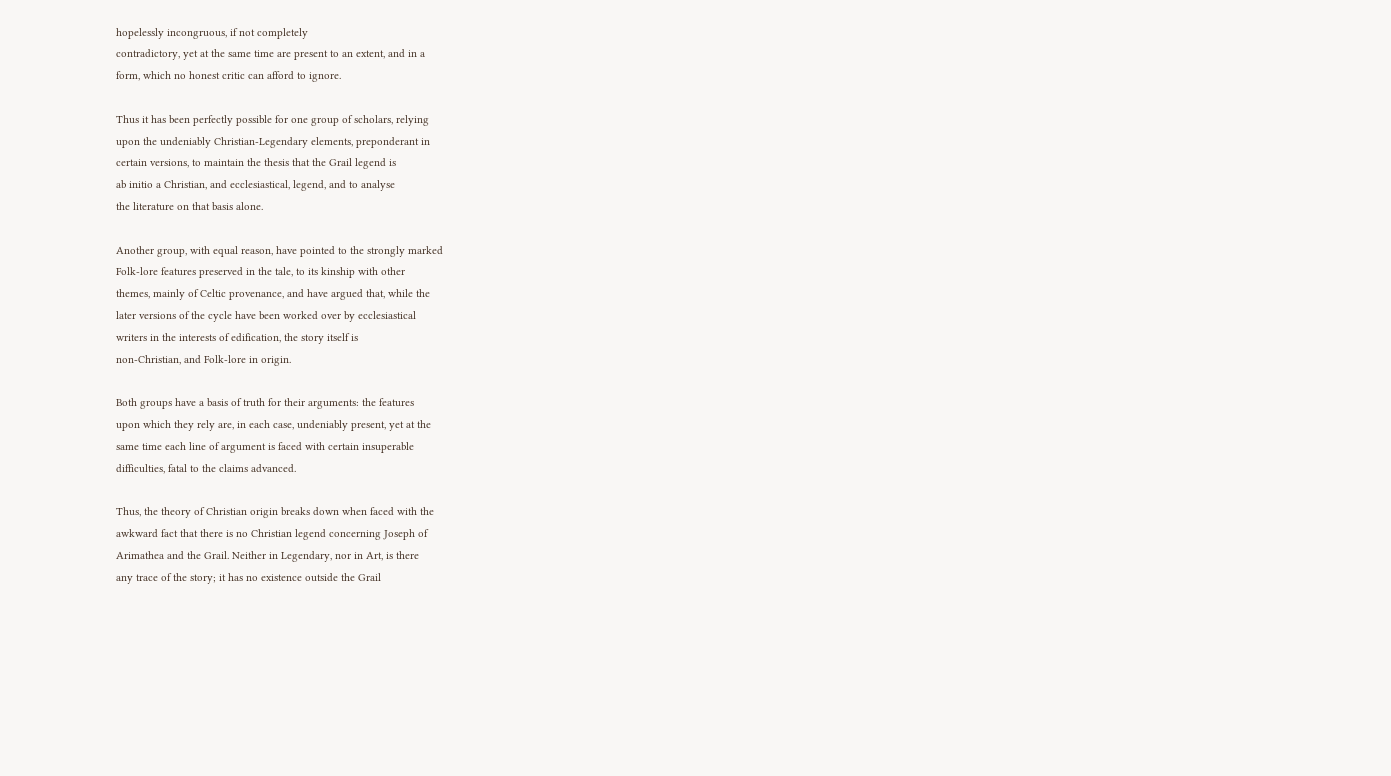hopelessly incongruous, if not completely
contradictory, yet at the same time are present to an extent, and in a
form, which no honest critic can afford to ignore.

Thus it has been perfectly possible for one group of scholars, relying
upon the undeniably Christian-Legendary elements, preponderant in
certain versions, to maintain the thesis that the Grail legend is
ab initio a Christian, and ecclesiastical, legend, and to analyse
the literature on that basis alone.

Another group, with equal reason, have pointed to the strongly marked
Folk-lore features preserved in the tale, to its kinship with other
themes, mainly of Celtic provenance, and have argued that, while the
later versions of the cycle have been worked over by ecclesiastical
writers in the interests of edification, the story itself is
non-Christian, and Folk-lore in origin.

Both groups have a basis of truth for their arguments: the features
upon which they rely are, in each case, undeniably present, yet at the
same time each line of argument is faced with certain insuperable
difficulties, fatal to the claims advanced.

Thus, the theory of Christian origin breaks down when faced with the
awkward fact that there is no Christian legend concerning Joseph of
Arimathea and the Grail. Neither in Legendary, nor in Art, is there
any trace of the story; it has no existence outside the Grail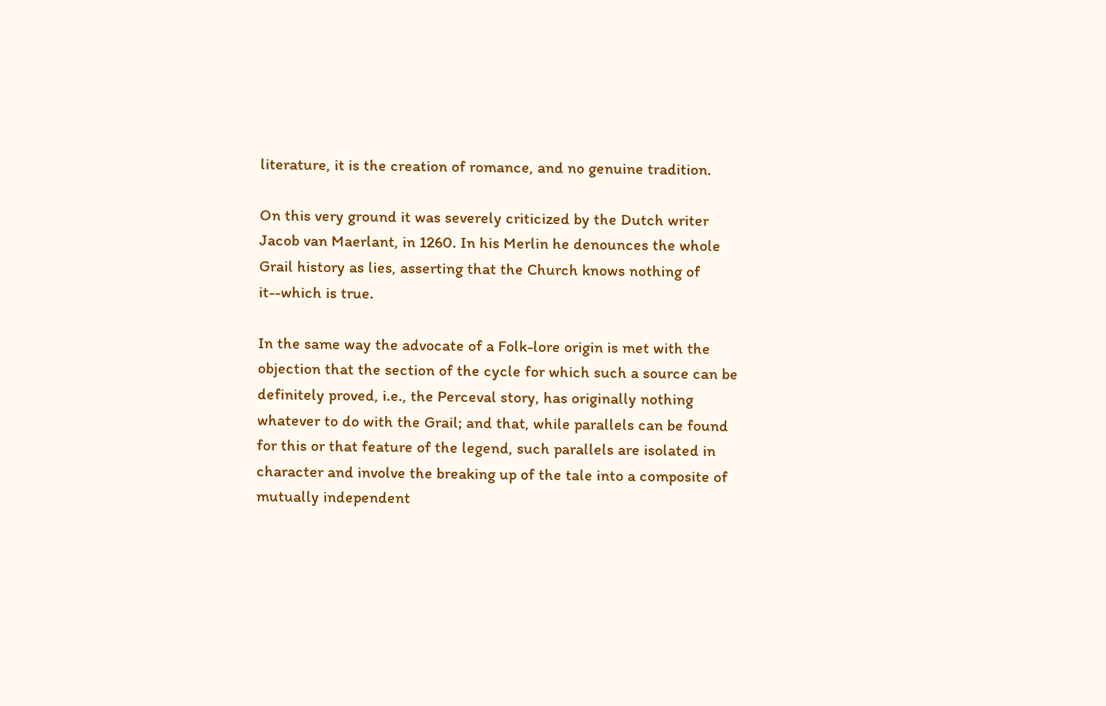literature, it is the creation of romance, and no genuine tradition.

On this very ground it was severely criticized by the Dutch writer
Jacob van Maerlant, in 1260. In his Merlin he denounces the whole
Grail history as lies, asserting that the Church knows nothing of
it--which is true.

In the same way the advocate of a Folk-lore origin is met with the
objection that the section of the cycle for which such a source can be
definitely proved, i.e., the Perceval story, has originally nothing
whatever to do with the Grail; and that, while parallels can be found
for this or that feature of the legend, such parallels are isolated in
character and involve the breaking up of the tale into a composite of
mutually independent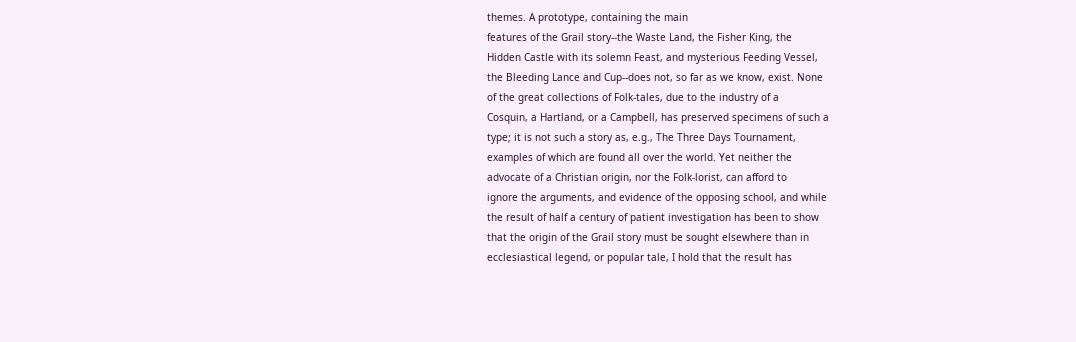themes. A prototype, containing the main
features of the Grail story--the Waste Land, the Fisher King, the
Hidden Castle with its solemn Feast, and mysterious Feeding Vessel,
the Bleeding Lance and Cup--does not, so far as we know, exist. None
of the great collections of Folk-tales, due to the industry of a
Cosquin, a Hartland, or a Campbell, has preserved specimens of such a
type; it is not such a story as, e.g., The Three Days Tournament,
examples of which are found all over the world. Yet neither the
advocate of a Christian origin, nor the Folk-lorist, can afford to
ignore the arguments, and evidence of the opposing school, and while
the result of half a century of patient investigation has been to show
that the origin of the Grail story must be sought elsewhere than in
ecclesiastical legend, or popular tale, I hold that the result has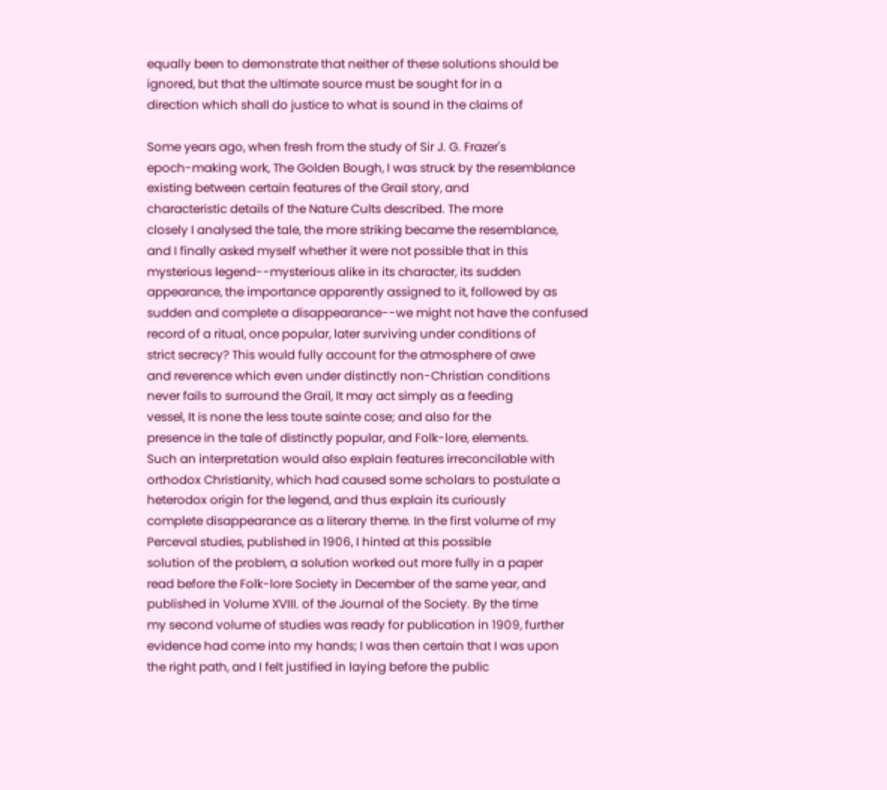equally been to demonstrate that neither of these solutions should be
ignored, but that the ultimate source must be sought for in a
direction which shall do justice to what is sound in the claims of

Some years ago, when fresh from the study of Sir J. G. Frazer's
epoch-making work, The Golden Bough, I was struck by the resemblance
existing between certain features of the Grail story, and
characteristic details of the Nature Cults described. The more
closely I analysed the tale, the more striking became the resemblance,
and I finally asked myself whether it were not possible that in this
mysterious legend--mysterious alike in its character, its sudden
appearance, the importance apparently assigned to it, followed by as
sudden and complete a disappearance--we might not have the confused
record of a ritual, once popular, later surviving under conditions of
strict secrecy? This would fully account for the atmosphere of awe
and reverence which even under distinctly non-Christian conditions
never fails to surround the Grail, It may act simply as a feeding
vessel, It is none the less toute sainte cose; and also for the
presence in the tale of distinctly popular, and Folk-lore, elements.
Such an interpretation would also explain features irreconcilable with
orthodox Christianity, which had caused some scholars to postulate a
heterodox origin for the legend, and thus explain its curiously
complete disappearance as a literary theme. In the first volume of my
Perceval studies, published in 1906, I hinted at this possible
solution of the problem, a solution worked out more fully in a paper
read before the Folk-lore Society in December of the same year, and
published in Volume XVIII. of the Journal of the Society. By the time
my second volume of studies was ready for publication in 1909, further
evidence had come into my hands; I was then certain that I was upon
the right path, and I felt justified in laying before the public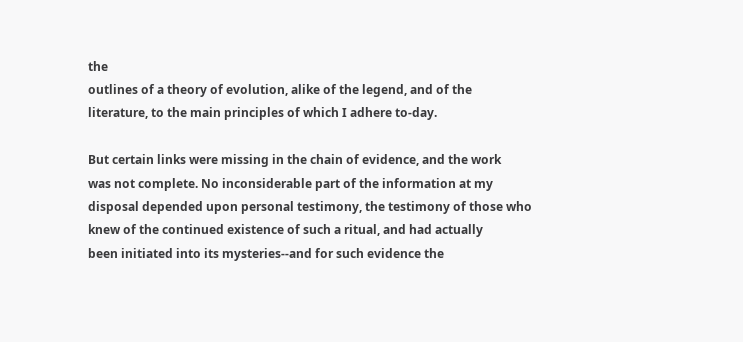the
outlines of a theory of evolution, alike of the legend, and of the
literature, to the main principles of which I adhere to-day.

But certain links were missing in the chain of evidence, and the work
was not complete. No inconsiderable part of the information at my
disposal depended upon personal testimony, the testimony of those who
knew of the continued existence of such a ritual, and had actually
been initiated into its mysteries--and for such evidence the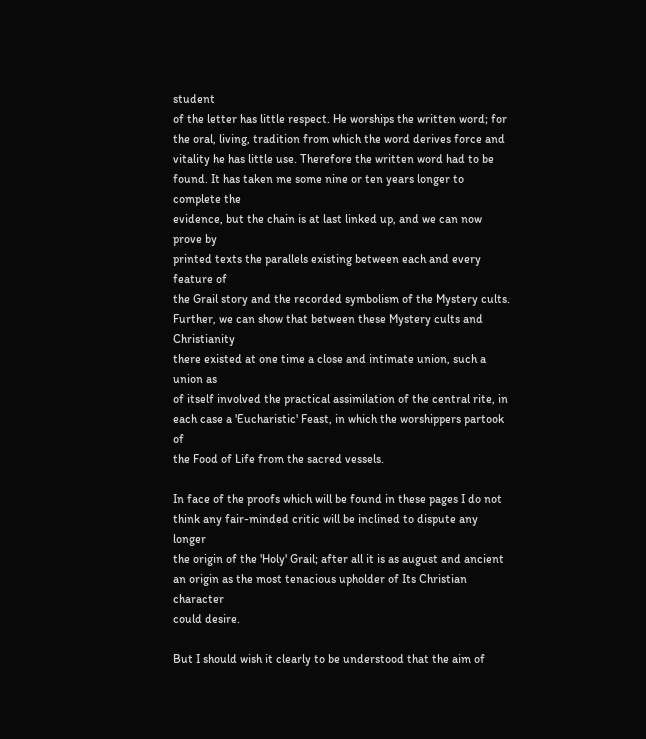student
of the letter has little respect. He worships the written word; for
the oral, living, tradition from which the word derives force and
vitality he has little use. Therefore the written word had to be
found. It has taken me some nine or ten years longer to complete the
evidence, but the chain is at last linked up, and we can now prove by
printed texts the parallels existing between each and every feature of
the Grail story and the recorded symbolism of the Mystery cults.
Further, we can show that between these Mystery cults and Christianity
there existed at one time a close and intimate union, such a union as
of itself involved the practical assimilation of the central rite, in
each case a 'Eucharistic' Feast, in which the worshippers partook of
the Food of Life from the sacred vessels.

In face of the proofs which will be found in these pages I do not
think any fair-minded critic will be inclined to dispute any longer
the origin of the 'Holy' Grail; after all it is as august and ancient
an origin as the most tenacious upholder of Its Christian character
could desire.

But I should wish it clearly to be understood that the aim of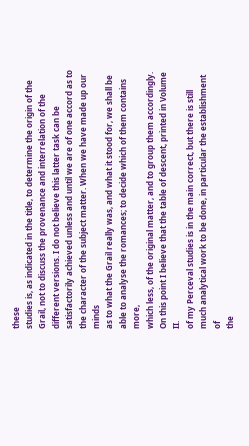these
studies is, as indicated in the title, to determine the origin of the
Grail, not to discuss the provenance and interrelation of the
different versions. I do not believe this latter task can be
satisfactorily achieved unless and until we are of one accord as to
the character of the subject matter. When we have made up our minds
as to what the Grail really was, and what it stood for, we shall be
able to analyse the romances; to decide which of them contains more,
which less, of the original matter, and to group them accordingly.
On this point I believe that the table of descent, printed in Volume II.
of my Perceval studies is in the main correct, but there is still
much analytical work to be done, in particular the establishment of
the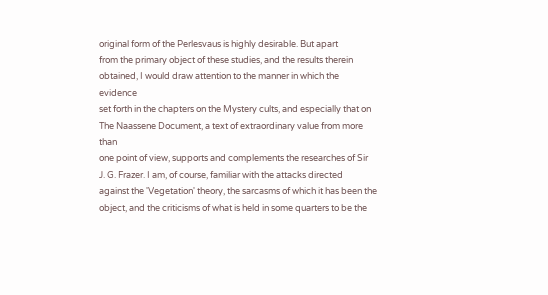original form of the Perlesvaus is highly desirable. But apart
from the primary object of these studies, and the results therein
obtained, I would draw attention to the manner in which the evidence
set forth in the chapters on the Mystery cults, and especially that on
The Naassene Document, a text of extraordinary value from more than
one point of view, supports and complements the researches of Sir
J. G. Frazer. I am, of course, familiar with the attacks directed
against the 'Vegetation' theory, the sarcasms of which it has been the
object, and the criticisms of what is held in some quarters to be the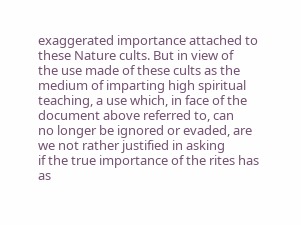exaggerated importance attached to these Nature cults. But in view of
the use made of these cults as the medium of imparting high spiritual
teaching, a use which, in face of the document above referred to, can
no longer be ignored or evaded, are we not rather justified in asking
if the true importance of the rites has as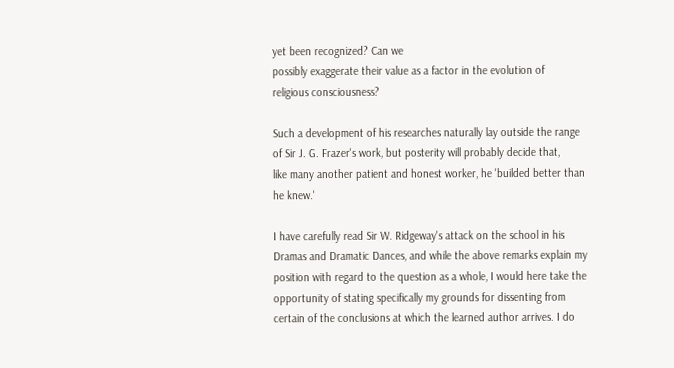yet been recognized? Can we
possibly exaggerate their value as a factor in the evolution of
religious consciousness?

Such a development of his researches naturally lay outside the range
of Sir J. G. Frazer's work, but posterity will probably decide that,
like many another patient and honest worker, he 'builded better than
he knew.'

I have carefully read Sir W. Ridgeway's attack on the school in his
Dramas and Dramatic Dances, and while the above remarks explain my
position with regard to the question as a whole, I would here take the
opportunity of stating specifically my grounds for dissenting from
certain of the conclusions at which the learned author arrives. I do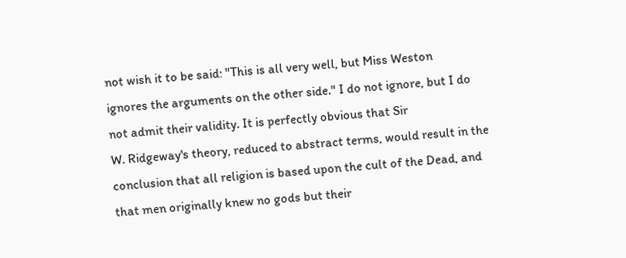not wish it to be said: "This is all very well, but Miss Weston
ignores the arguments on the other side." I do not ignore, but I do
not admit their validity. It is perfectly obvious that Sir
W. Ridgeway's theory, reduced to abstract terms, would result in the
conclusion that all religion is based upon the cult of the Dead, and
that men originally knew no gods but their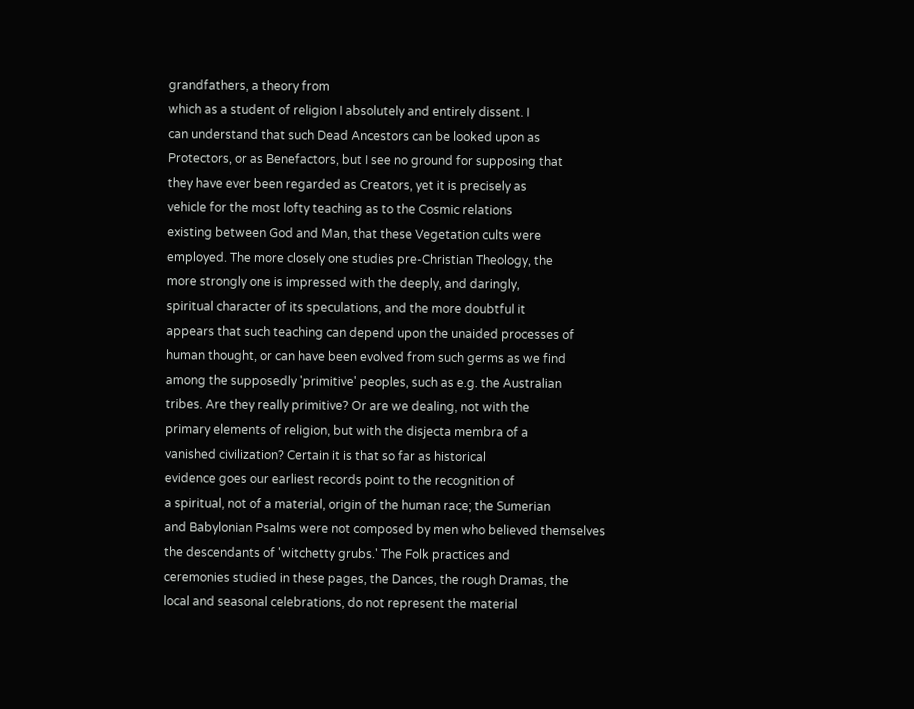grandfathers, a theory from
which as a student of religion I absolutely and entirely dissent. I
can understand that such Dead Ancestors can be looked upon as
Protectors, or as Benefactors, but I see no ground for supposing that
they have ever been regarded as Creators, yet it is precisely as
vehicle for the most lofty teaching as to the Cosmic relations
existing between God and Man, that these Vegetation cults were
employed. The more closely one studies pre-Christian Theology, the
more strongly one is impressed with the deeply, and daringly,
spiritual character of its speculations, and the more doubtful it
appears that such teaching can depend upon the unaided processes of
human thought, or can have been evolved from such germs as we find
among the supposedly 'primitive' peoples, such as e.g. the Australian
tribes. Are they really primitive? Or are we dealing, not with the
primary elements of religion, but with the disjecta membra of a
vanished civilization? Certain it is that so far as historical
evidence goes our earliest records point to the recognition of
a spiritual, not of a material, origin of the human race; the Sumerian
and Babylonian Psalms were not composed by men who believed themselves
the descendants of 'witchetty grubs.' The Folk practices and
ceremonies studied in these pages, the Dances, the rough Dramas, the
local and seasonal celebrations, do not represent the material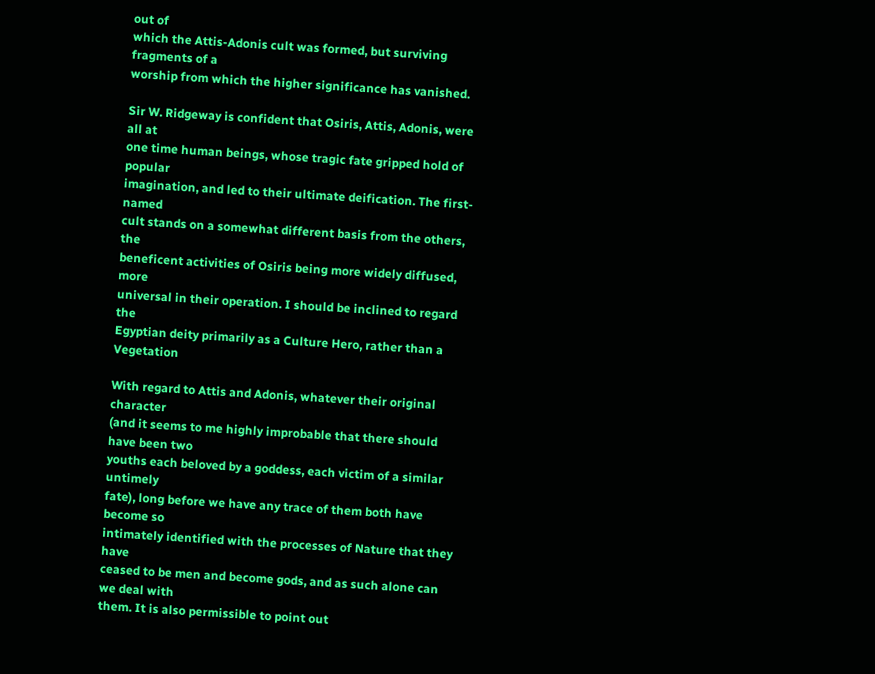out of
which the Attis-Adonis cult was formed, but surviving fragments of a
worship from which the higher significance has vanished.

Sir W. Ridgeway is confident that Osiris, Attis, Adonis, were all at
one time human beings, whose tragic fate gripped hold of popular
imagination, and led to their ultimate deification. The first-named
cult stands on a somewhat different basis from the others, the
beneficent activities of Osiris being more widely diffused, more
universal in their operation. I should be inclined to regard the
Egyptian deity primarily as a Culture Hero, rather than a Vegetation

With regard to Attis and Adonis, whatever their original character
(and it seems to me highly improbable that there should have been two
youths each beloved by a goddess, each victim of a similar untimely
fate), long before we have any trace of them both have become so
intimately identified with the processes of Nature that they have
ceased to be men and become gods, and as such alone can we deal with
them. It is also permissible to point out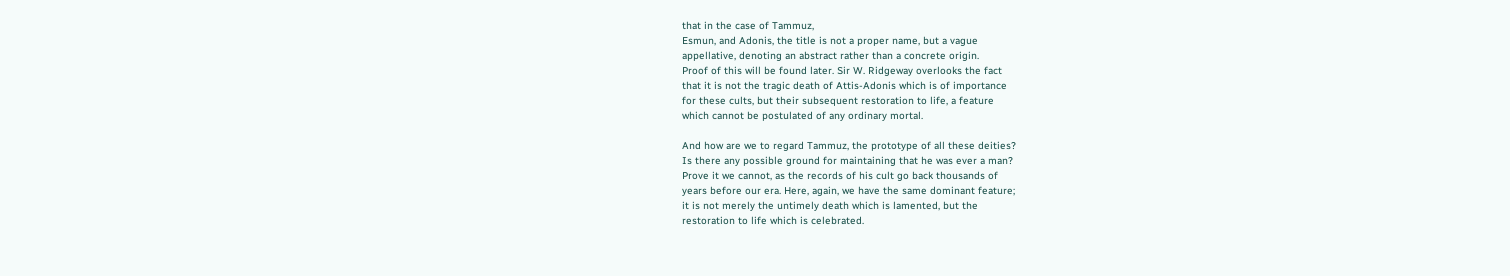that in the case of Tammuz,
Esmun, and Adonis, the title is not a proper name, but a vague
appellative, denoting an abstract rather than a concrete origin.
Proof of this will be found later. Sir W. Ridgeway overlooks the fact
that it is not the tragic death of Attis-Adonis which is of importance
for these cults, but their subsequent restoration to life, a feature
which cannot be postulated of any ordinary mortal.

And how are we to regard Tammuz, the prototype of all these deities?
Is there any possible ground for maintaining that he was ever a man?
Prove it we cannot, as the records of his cult go back thousands of
years before our era. Here, again, we have the same dominant feature;
it is not merely the untimely death which is lamented, but the
restoration to life which is celebrated.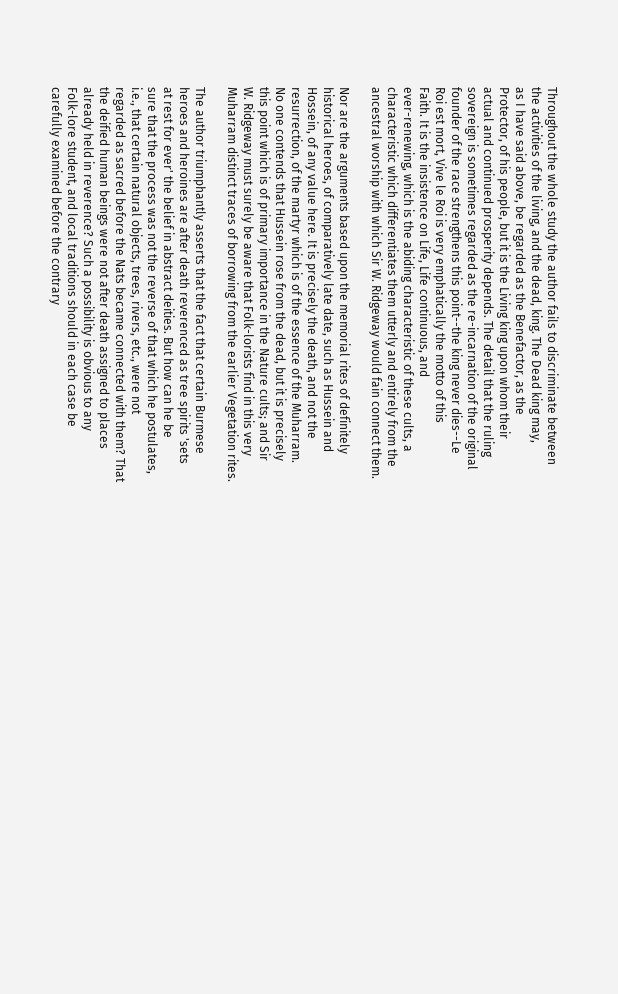Throughout the whole study the author fails to discriminate between
the activities of the living, and the dead, king. The Dead king may,
as I have said above, be regarded as the Benefactor, as the
Protector, of his people, but it is the Living king upon whom their
actual and continued prosperity depends. The detail that the ruling
sovereign is sometimes regarded as the re-incarnation of the original
founder of the race strengthens this point--the king never dies--Le
Roi est mort, Vive le Roi is very emphatically the motto of this
Faith. It is the insistence on Life, Life continuous, and
ever-renewing, which is the abiding characteristic of these cults, a
characteristic which differentiates them utterly and entirely from the
ancestral worship with which Sir W. Ridgeway would fain connect them.

Nor are the arguments based upon the memorial rites of definitely
historical heroes, of comparatively late date, such as Hussein and
Hossein, of any value here. It is precisely the death, and not the
resurrection, of the martyr which is of the essence of the Muharram.
No one contends that Hussein rose from the dead, but it is precisely
this point which is of primary importance in the Nature cults; and Sir
W. Ridgeway must surely be aware that Folk-lorists find in this very
Muharram distinct traces of borrowing from the earlier Vegetation rites.

The author triumphantly asserts that the fact that certain Burmese
heroes and heroines are after death reverenced as tree spirits 'sets
at rest for ever' the belief in abstract deities. But how can he be
sure that the process was not the reverse of that which he postulates,
i.e., that certain natural objects, trees, rivers, etc., were not
regarded as sacred before the Nats became connected with them? That
the deified human beings were not after death assigned to places
already held in reverence? Such a possibility is obvious to any
Folk-lore student, and local traditions should in each case be
carefully examined before the contrary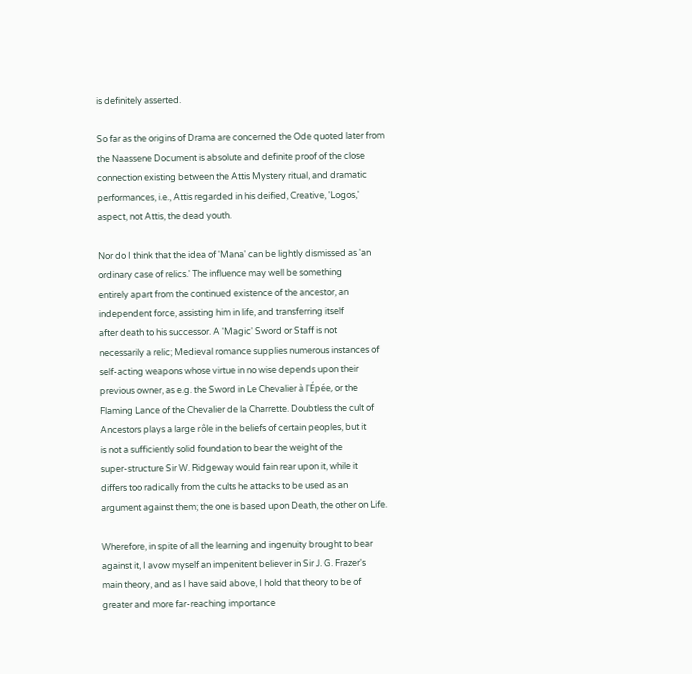is definitely asserted.

So far as the origins of Drama are concerned the Ode quoted later from
the Naassene Document is absolute and definite proof of the close
connection existing between the Attis Mystery ritual, and dramatic
performances, i.e., Attis regarded in his deified, Creative, 'Logos,'
aspect, not Attis, the dead youth.

Nor do I think that the idea of 'Mana' can be lightly dismissed as 'an
ordinary case of relics.' The influence may well be something
entirely apart from the continued existence of the ancestor, an
independent force, assisting him in life, and transferring itself
after death to his successor. A 'Magic' Sword or Staff is not
necessarily a relic; Medieval romance supplies numerous instances of
self-acting weapons whose virtue in no wise depends upon their
previous owner, as e.g. the Sword in Le Chevalier à l'Épée, or the
Flaming Lance of the Chevalier de la Charrette. Doubtless the cult of
Ancestors plays a large rôle in the beliefs of certain peoples, but it
is not a sufficiently solid foundation to bear the weight of the
super-structure Sir W. Ridgeway would fain rear upon it, while it
differs too radically from the cults he attacks to be used as an
argument against them; the one is based upon Death, the other on Life.

Wherefore, in spite of all the learning and ingenuity brought to bear
against it, I avow myself an impenitent believer in Sir J. G. Frazer's
main theory, and as I have said above, I hold that theory to be of
greater and more far-reaching importance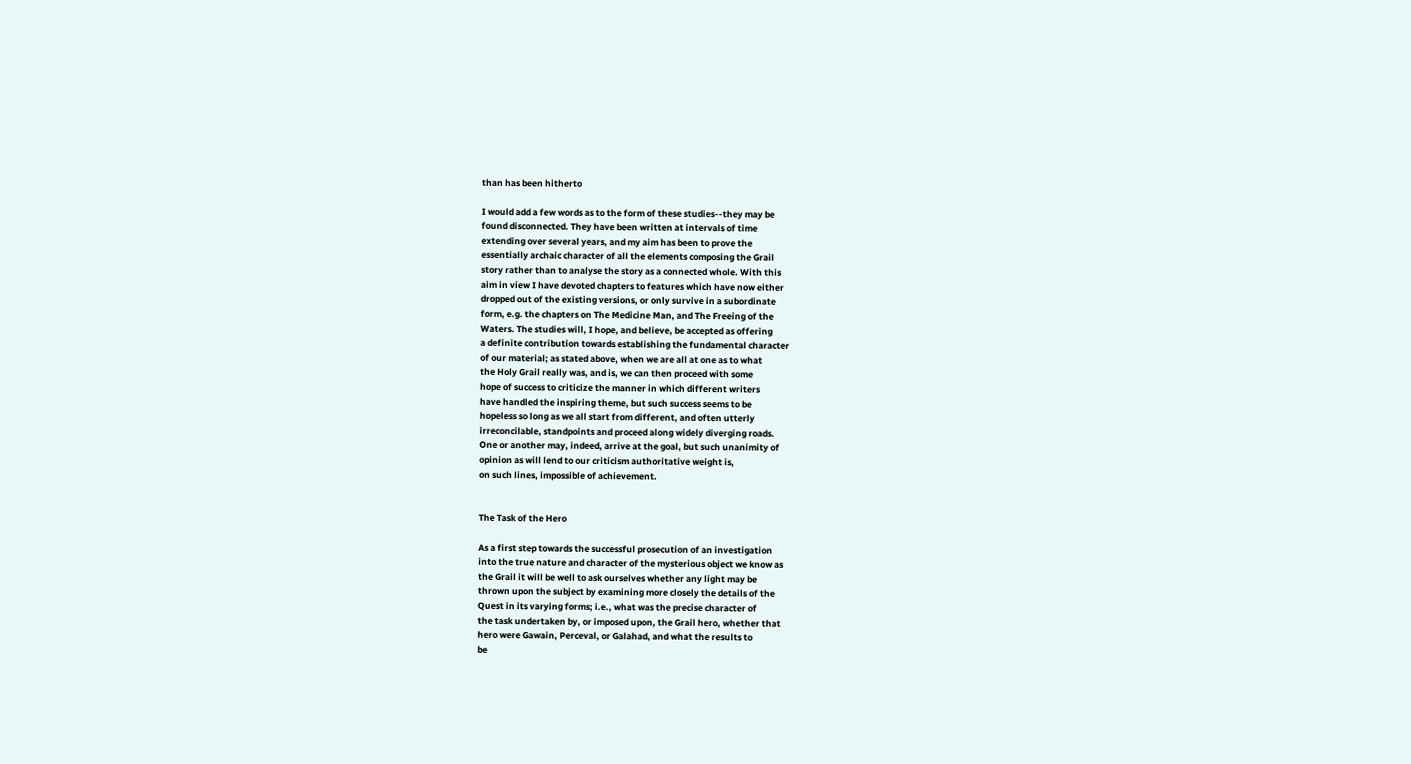than has been hitherto

I would add a few words as to the form of these studies--they may be
found disconnected. They have been written at intervals of time
extending over several years, and my aim has been to prove the
essentially archaic character of all the elements composing the Grail
story rather than to analyse the story as a connected whole. With this
aim in view I have devoted chapters to features which have now either
dropped out of the existing versions, or only survive in a subordinate
form, e.g. the chapters on The Medicine Man, and The Freeing of the
Waters. The studies will, I hope, and believe, be accepted as offering
a definite contribution towards establishing the fundamental character
of our material; as stated above, when we are all at one as to what
the Holy Grail really was, and is, we can then proceed with some
hope of success to criticize the manner in which different writers
have handled the inspiring theme, but such success seems to be
hopeless so long as we all start from different, and often utterly
irreconcilable, standpoints and proceed along widely diverging roads.
One or another may, indeed, arrive at the goal, but such unanimity of
opinion as will lend to our criticism authoritative weight is,
on such lines, impossible of achievement.


The Task of the Hero

As a first step towards the successful prosecution of an investigation
into the true nature and character of the mysterious object we know as
the Grail it will be well to ask ourselves whether any light may be
thrown upon the subject by examining more closely the details of the
Quest in its varying forms; i.e., what was the precise character of
the task undertaken by, or imposed upon, the Grail hero, whether that
hero were Gawain, Perceval, or Galahad, and what the results to
be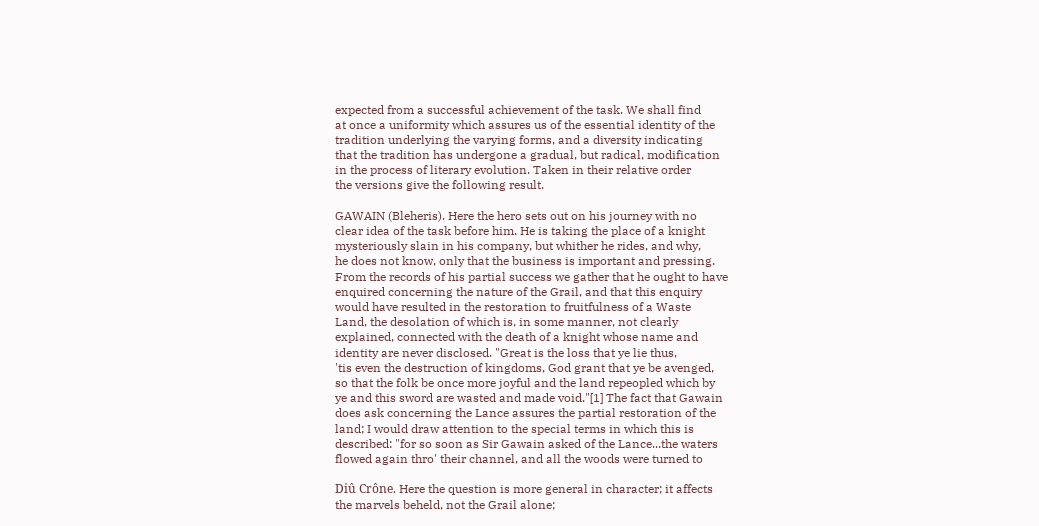expected from a successful achievement of the task. We shall find
at once a uniformity which assures us of the essential identity of the
tradition underlying the varying forms, and a diversity indicating
that the tradition has undergone a gradual, but radical, modification
in the process of literary evolution. Taken in their relative order
the versions give the following result.

GAWAIN (Bleheris). Here the hero sets out on his journey with no
clear idea of the task before him. He is taking the place of a knight
mysteriously slain in his company, but whither he rides, and why,
he does not know, only that the business is important and pressing.
From the records of his partial success we gather that he ought to have
enquired concerning the nature of the Grail, and that this enquiry
would have resulted in the restoration to fruitfulness of a Waste
Land, the desolation of which is, in some manner, not clearly
explained, connected with the death of a knight whose name and
identity are never disclosed. "Great is the loss that ye lie thus,
'tis even the destruction of kingdoms, God grant that ye be avenged,
so that the folk be once more joyful and the land repeopled which by
ye and this sword are wasted and made void."[1] The fact that Gawain
does ask concerning the Lance assures the partial restoration of the
land; I would draw attention to the special terms in which this is
described: "for so soon as Sir Gawain asked of the Lance...the waters
flowed again thro' their channel, and all the woods were turned to

Diû Crône. Here the question is more general in character; it affects
the marvels beheld, not the Grail alone;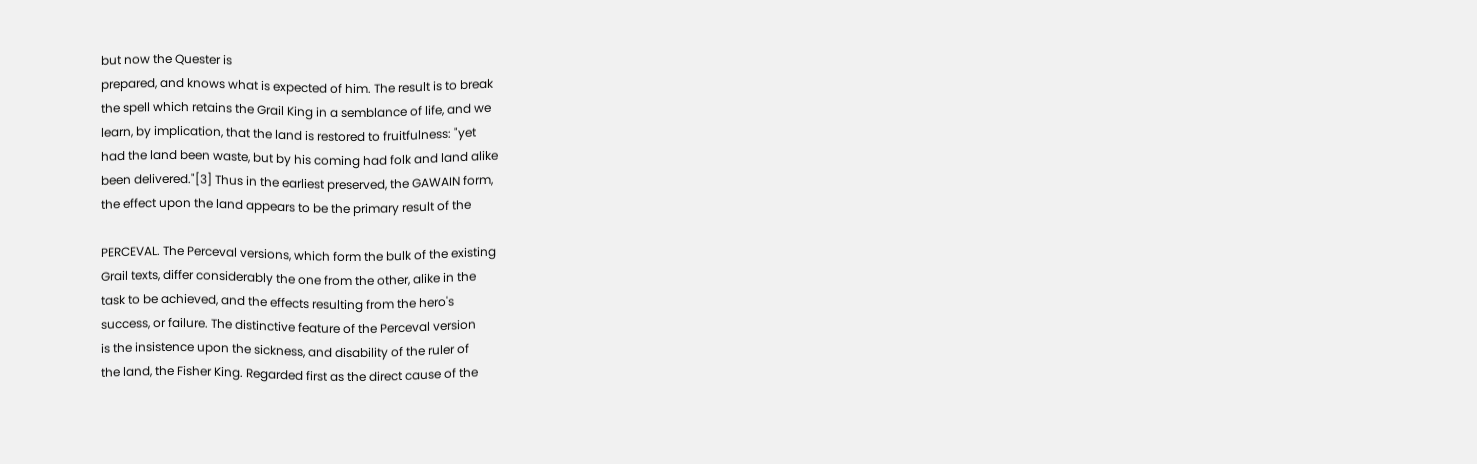but now the Quester is
prepared, and knows what is expected of him. The result is to break
the spell which retains the Grail King in a semblance of life, and we
learn, by implication, that the land is restored to fruitfulness: "yet
had the land been waste, but by his coming had folk and land alike
been delivered."[3] Thus in the earliest preserved, the GAWAIN form,
the effect upon the land appears to be the primary result of the

PERCEVAL. The Perceval versions, which form the bulk of the existing
Grail texts, differ considerably the one from the other, alike in the
task to be achieved, and the effects resulting from the hero's
success, or failure. The distinctive feature of the Perceval version
is the insistence upon the sickness, and disability of the ruler of
the land, the Fisher King. Regarded first as the direct cause of the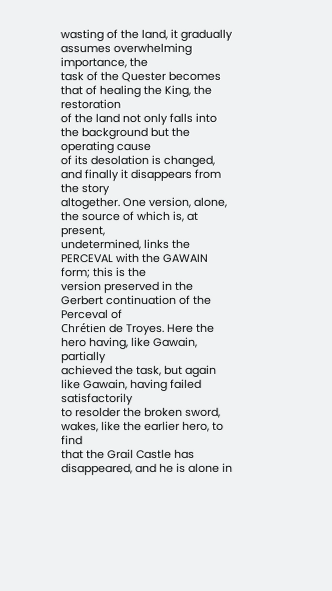wasting of the land, it gradually assumes overwhelming importance, the
task of the Quester becomes that of healing the King, the restoration
of the land not only falls into the background but the operating cause
of its desolation is changed, and finally it disappears from the story
altogether. One version, alone, the source of which is, at present,
undetermined, links the PERCEVAL with the GAWAIN form; this is the
version preserved in the Gerbert continuation of the Perceval of
Chrétien de Troyes. Here the hero having, like Gawain, partially
achieved the task, but again like Gawain, having failed satisfactorily
to resolder the broken sword, wakes, like the earlier hero, to find
that the Grail Castle has disappeared, and he is alone in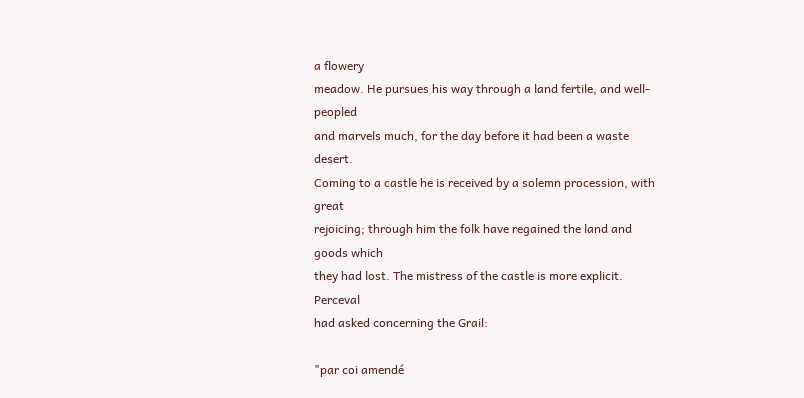a flowery
meadow. He pursues his way through a land fertile, and well-peopled
and marvels much, for the day before it had been a waste desert.
Coming to a castle he is received by a solemn procession, with great
rejoicing; through him the folk have regained the land and goods which
they had lost. The mistress of the castle is more explicit. Perceval
had asked concerning the Grail:

"par coi amendé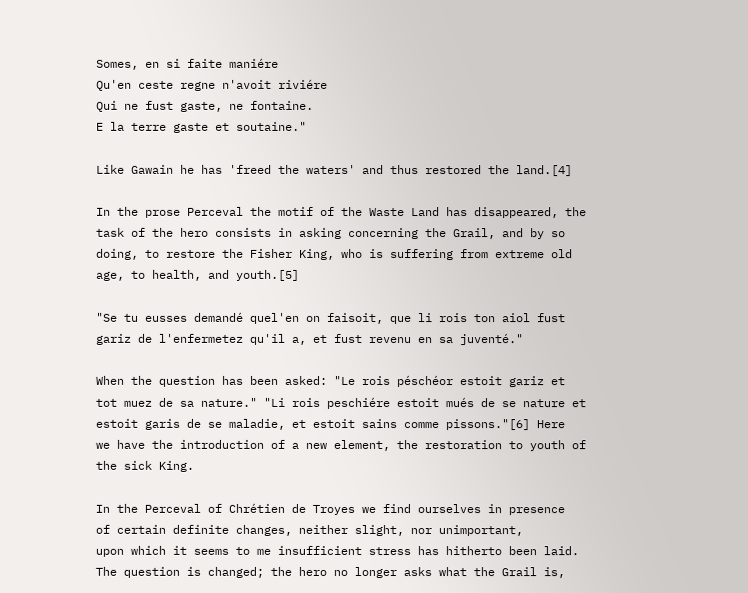Somes, en si faite maniére
Qu'en ceste regne n'avoit riviére
Qui ne fust gaste, ne fontaine.
E la terre gaste et soutaine."

Like Gawain he has 'freed the waters' and thus restored the land.[4]

In the prose Perceval the motif of the Waste Land has disappeared, the
task of the hero consists in asking concerning the Grail, and by so
doing, to restore the Fisher King, who is suffering from extreme old
age, to health, and youth.[5]

"Se tu eusses demandé quel'en on faisoit, que li rois ton aiol fust
gariz de l'enfermetez qu'il a, et fust revenu en sa juventé."

When the question has been asked: "Le rois péschéor estoit gariz et
tot muez de sa nature." "Li rois peschiére estoit mués de se nature et
estoit garis de se maladie, et estoit sains comme pissons."[6] Here
we have the introduction of a new element, the restoration to youth of
the sick King.

In the Perceval of Chrétien de Troyes we find ourselves in presence
of certain definite changes, neither slight, nor unimportant,
upon which it seems to me insufficient stress has hitherto been laid.
The question is changed; the hero no longer asks what the Grail is,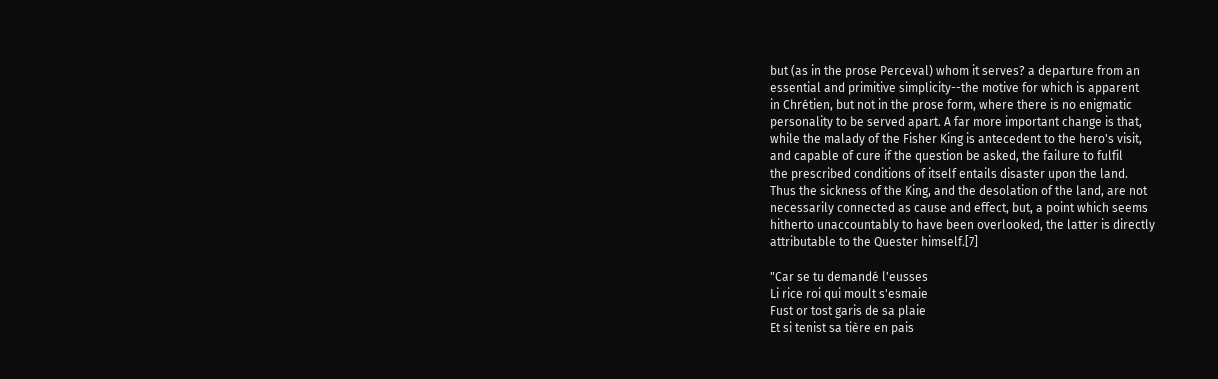but (as in the prose Perceval) whom it serves? a departure from an
essential and primitive simplicity--the motive for which is apparent
in Chrétien, but not in the prose form, where there is no enigmatic
personality to be served apart. A far more important change is that,
while the malady of the Fisher King is antecedent to the hero's visit,
and capable of cure if the question be asked, the failure to fulfil
the prescribed conditions of itself entails disaster upon the land.
Thus the sickness of the King, and the desolation of the land, are not
necessarily connected as cause and effect, but, a point which seems
hitherto unaccountably to have been overlooked, the latter is directly
attributable to the Quester himself.[7]

"Car se tu demandé l'eusses
Li rice roi qui moult s'esmaie
Fust or tost garis de sa plaie
Et si tenist sa tière en pais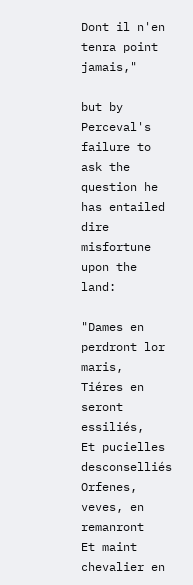Dont il n'en tenra point jamais,"

but by Perceval's failure to ask the question he has entailed dire
misfortune upon the land:

"Dames en perdront lor maris,
Tiéres en seront essiliés,
Et pucielles desconselliés
Orfenes, veves, en remanront
Et maint chevalier en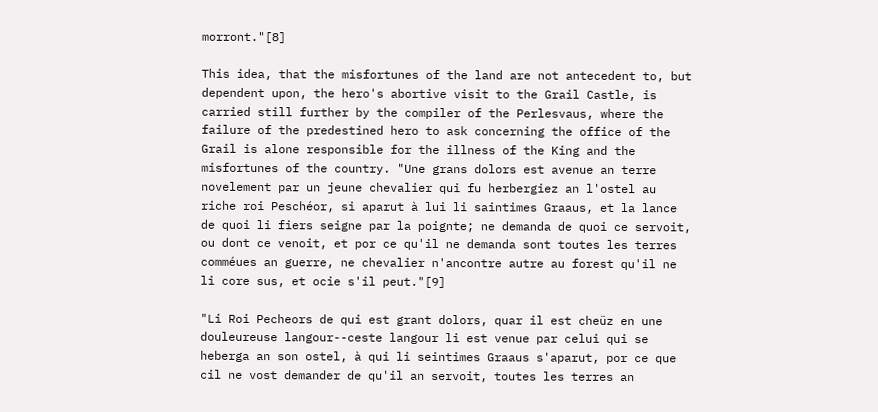morront."[8]

This idea, that the misfortunes of the land are not antecedent to, but
dependent upon, the hero's abortive visit to the Grail Castle, is
carried still further by the compiler of the Perlesvaus, where the
failure of the predestined hero to ask concerning the office of the
Grail is alone responsible for the illness of the King and the
misfortunes of the country. "Une grans dolors est avenue an terre
novelement par un jeune chevalier qui fu herbergiez an l'ostel au
riche roi Peschéor, si aparut à lui li saintimes Graaus, et la lance
de quoi li fiers seigne par la poignte; ne demanda de quoi ce servoit,
ou dont ce venoit, et por ce qu'il ne demanda sont toutes les terres
comméues an guerre, ne chevalier n'ancontre autre au forest qu'il ne
li core sus, et ocie s'il peut."[9]

"Li Roi Pecheors de qui est grant dolors, quar il est cheüz en une
douleureuse langour--ceste langour li est venue par celui qui se
heberga an son ostel, à qui li seintimes Graaus s'aparut, por ce que
cil ne vost demander de qu'il an servoit, toutes les terres an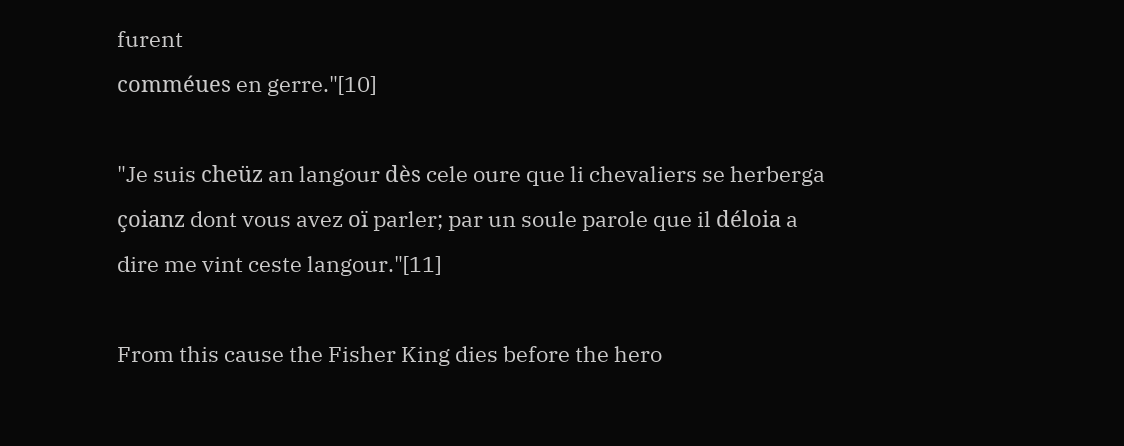furent
comméues en gerre."[10]

"Je suis cheüz an langour dès cele oure que li chevaliers se herberga
çoianz dont vous avez oï parler; par un soule parole que il déloia a
dire me vint ceste langour."[11]

From this cause the Fisher King dies before the hero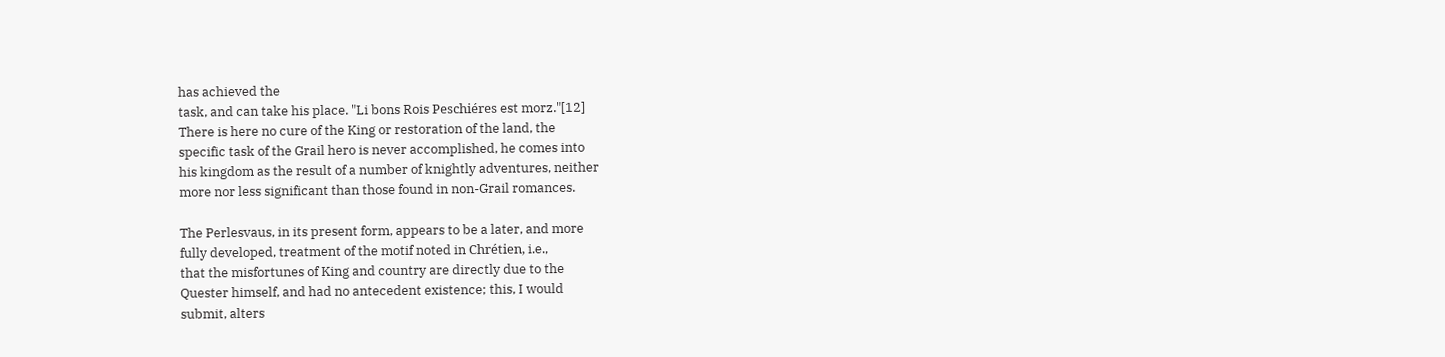has achieved the
task, and can take his place. "Li bons Rois Peschiéres est morz."[12]
There is here no cure of the King or restoration of the land, the
specific task of the Grail hero is never accomplished, he comes into
his kingdom as the result of a number of knightly adventures, neither
more nor less significant than those found in non-Grail romances.

The Perlesvaus, in its present form, appears to be a later, and more
fully developed, treatment of the motif noted in Chrétien, i.e.,
that the misfortunes of King and country are directly due to the
Quester himself, and had no antecedent existence; this, I would
submit, alters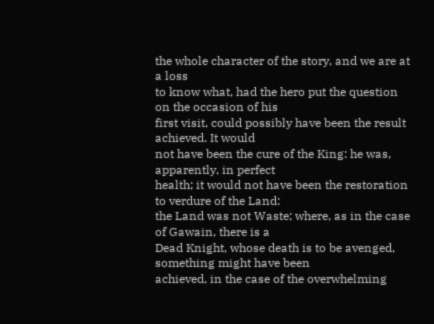the whole character of the story, and we are at a loss
to know what, had the hero put the question on the occasion of his
first visit, could possibly have been the result achieved. It would
not have been the cure of the King: he was, apparently, in perfect
health; it would not have been the restoration to verdure of the Land:
the Land was not Waste; where, as in the case of Gawain, there is a
Dead Knight, whose death is to be avenged, something might have been
achieved, in the case of the overwhelming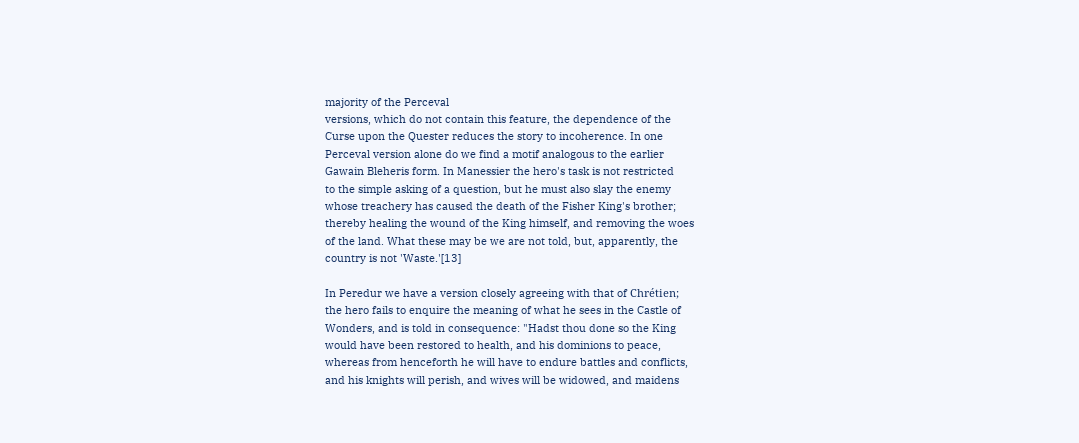majority of the Perceval
versions, which do not contain this feature, the dependence of the
Curse upon the Quester reduces the story to incoherence. In one
Perceval version alone do we find a motif analogous to the earlier
Gawain Bleheris form. In Manessier the hero's task is not restricted
to the simple asking of a question, but he must also slay the enemy
whose treachery has caused the death of the Fisher King's brother;
thereby healing the wound of the King himself, and removing the woes
of the land. What these may be we are not told, but, apparently, the
country is not 'Waste.'[13]

In Peredur we have a version closely agreeing with that of Chrétien;
the hero fails to enquire the meaning of what he sees in the Castle of
Wonders, and is told in consequence: "Hadst thou done so the King
would have been restored to health, and his dominions to peace,
whereas from henceforth he will have to endure battles and conflicts,
and his knights will perish, and wives will be widowed, and maidens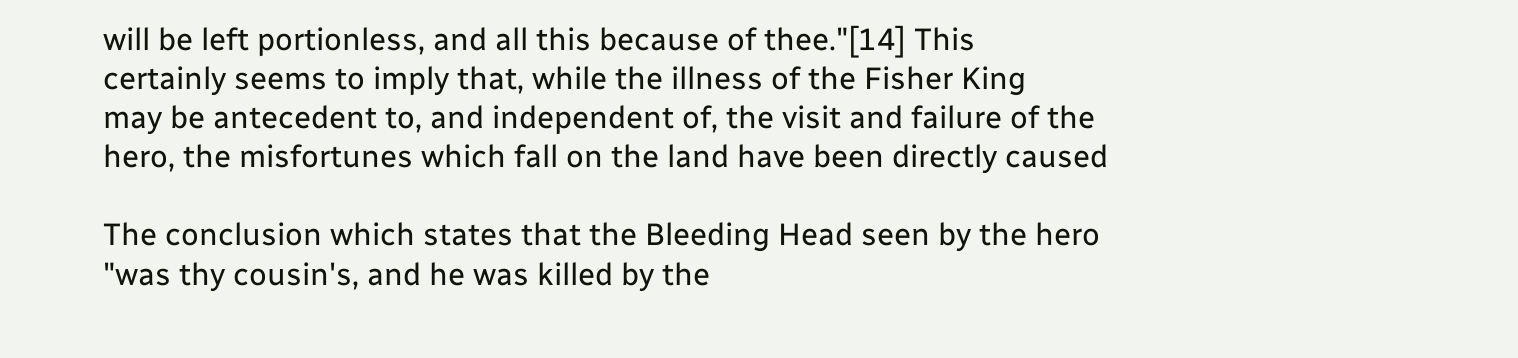will be left portionless, and all this because of thee."[14] This
certainly seems to imply that, while the illness of the Fisher King
may be antecedent to, and independent of, the visit and failure of the
hero, the misfortunes which fall on the land have been directly caused

The conclusion which states that the Bleeding Head seen by the hero
"was thy cousin's, and he was killed by the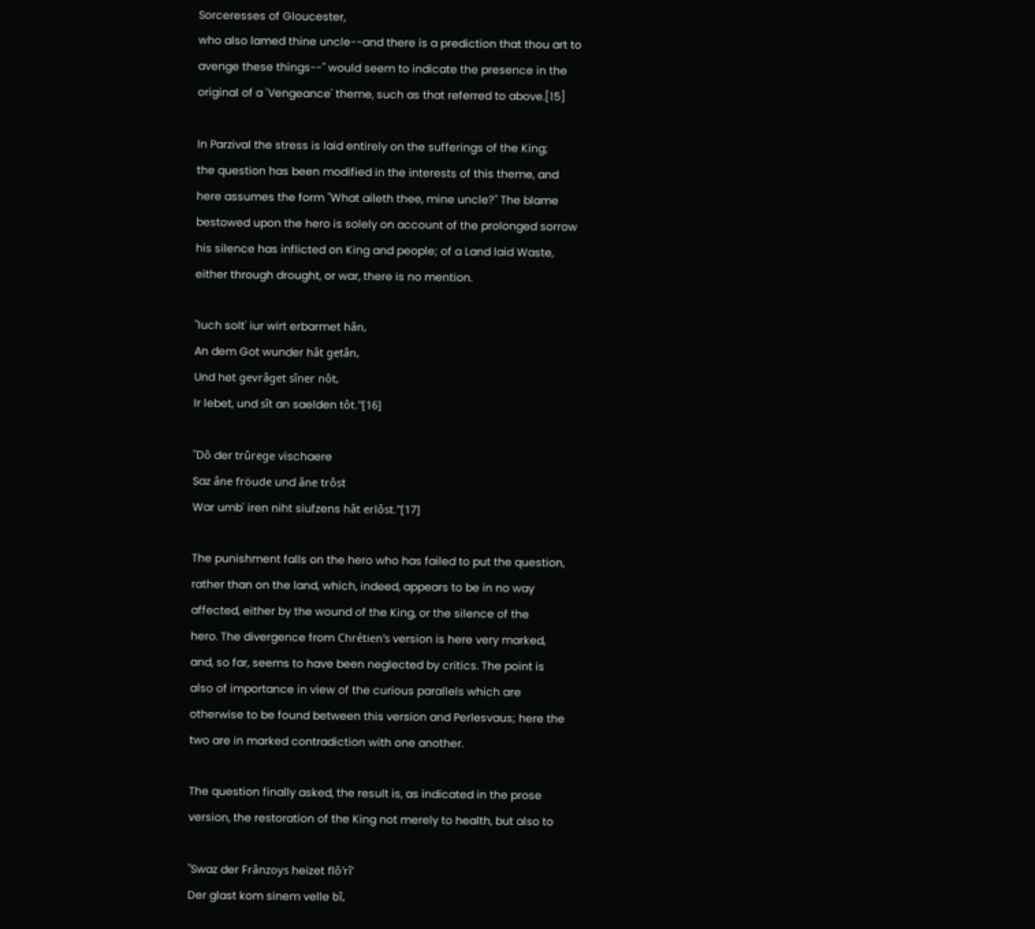Sorceresses of Gloucester,
who also lamed thine uncle--and there is a prediction that thou art to
avenge these things--" would seem to indicate the presence in the
original of a 'Vengeance' theme, such as that referred to above.[15]

In Parzival the stress is laid entirely on the sufferings of the King;
the question has been modified in the interests of this theme, and
here assumes the form "What aileth thee, mine uncle?" The blame
bestowed upon the hero is solely on account of the prolonged sorrow
his silence has inflicted on King and people; of a Land laid Waste,
either through drought, or war, there is no mention.

"Iuch solt' iur wirt erbarmet hân,
An dem Got wunder hât getân,
Und het gevrâget sîner nôt,
Ir lebet, und sît an saelden tôt."[16]

"Dô der trûrege vischaere
Saz âne fröude und âne trôst
War umb' iren niht siufzens hât erlôst."[17]

The punishment falls on the hero who has failed to put the question,
rather than on the land, which, indeed, appears to be in no way
affected, either by the wound of the King, or the silence of the
hero. The divergence from Chrétien's version is here very marked,
and, so far, seems to have been neglected by critics. The point is
also of importance in view of the curious parallels which are
otherwise to be found between this version and Perlesvaus; here the
two are in marked contradiction with one another.

The question finally asked, the result is, as indicated in the prose
version, the restoration of the King not merely to health, but also to

"Swaz der Frânzoys heizet flô'rî'
Der glast kom sinem velle bî,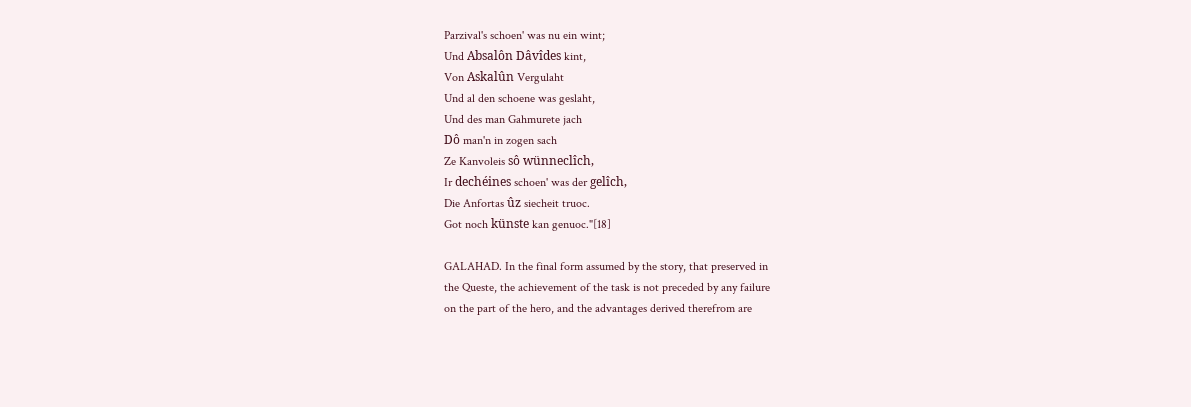Parzival's schoen' was nu ein wint;
Und Absalôn Dâvîdes kint,
Von Askalûn Vergulaht
Und al den schoene was geslaht,
Und des man Gahmurete jach
Dô man'n in zogen sach
Ze Kanvoleis sô wünneclîch,
Ir dechéines schoen' was der gelîch,
Die Anfortas ûz siecheit truoc.
Got noch künste kan genuoc."[18]

GALAHAD. In the final form assumed by the story, that preserved in
the Queste, the achievement of the task is not preceded by any failure
on the part of the hero, and the advantages derived therefrom are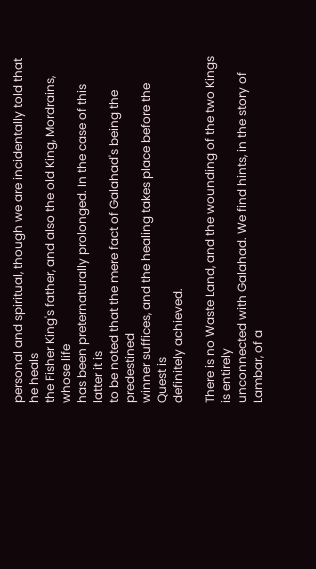personal and spiritual, though we are incidentally told that he heals
the Fisher King's father, and also the old King, Mordrains, whose life
has been preternaturally prolonged. In the case of this latter it is
to be noted that the mere fact of Galahad's being the predestined
winner suffices, and the healing takes place before the Quest is
definitely achieved.

There is no Waste Land, and the wounding of the two Kings is entirely
unconnected with Galahad. We find hints, in the story of Lambar, of a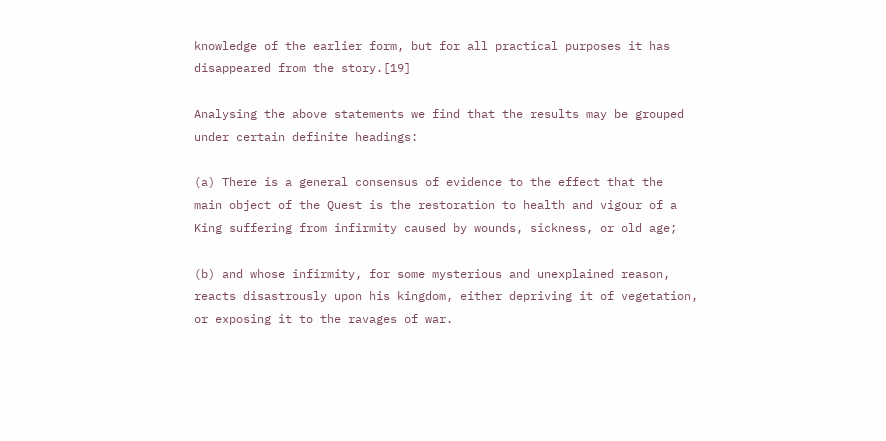knowledge of the earlier form, but for all practical purposes it has
disappeared from the story.[19]

Analysing the above statements we find that the results may be grouped
under certain definite headings:

(a) There is a general consensus of evidence to the effect that the
main object of the Quest is the restoration to health and vigour of a
King suffering from infirmity caused by wounds, sickness, or old age;

(b) and whose infirmity, for some mysterious and unexplained reason,
reacts disastrously upon his kingdom, either depriving it of vegetation,
or exposing it to the ravages of war.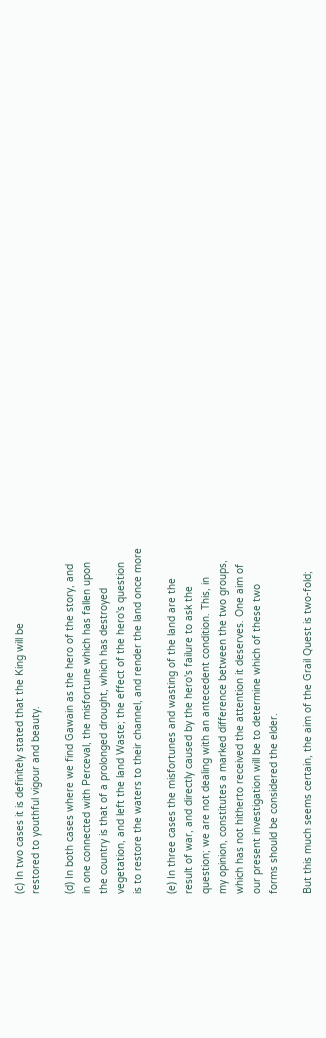(c) In two cases it is definitely stated that the King will be
restored to youthful vigour and beauty.

(d) In both cases where we find Gawain as the hero of the story, and
in one connected with Perceval, the misfortune which has fallen upon
the country is that of a prolonged drought, which has destroyed
vegetation, and left the land Waste; the effect of the hero's question
is to restore the waters to their channel, and render the land once more

(e) In three cases the misfortunes and wasting of the land are the
result of war, and directly caused by the hero's failure to ask the
question; we are not dealing with an antecedent condition. This, in
my opinion, constitutes a marked difference between the two groups,
which has not hitherto received the attention it deserves. One aim of
our present investigation will be to determine which of these two
forms should be considered the elder.

But this much seems certain, the aim of the Grail Quest is two-fold;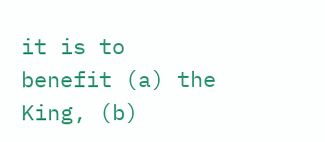it is to benefit (a) the King, (b)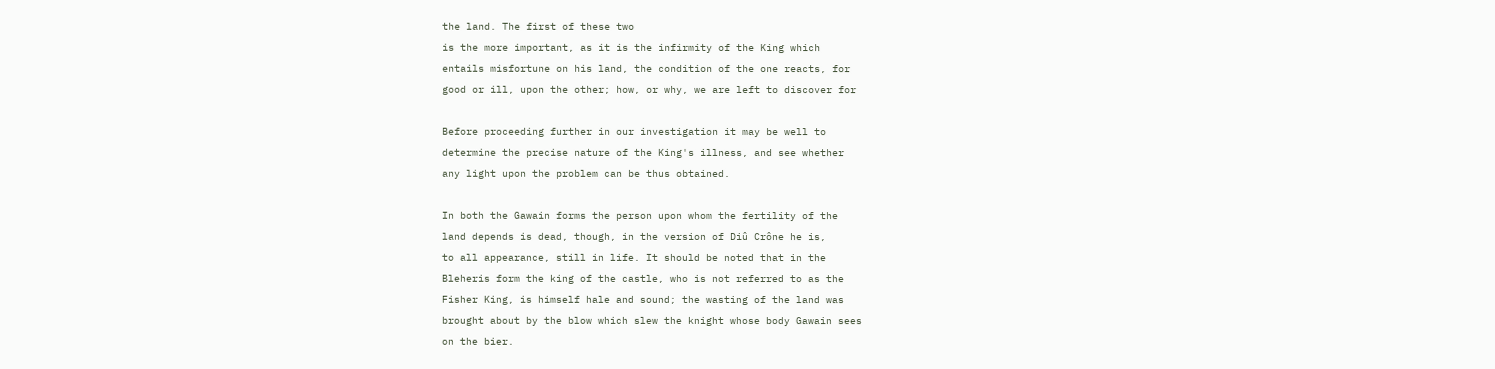the land. The first of these two
is the more important, as it is the infirmity of the King which
entails misfortune on his land, the condition of the one reacts, for
good or ill, upon the other; how, or why, we are left to discover for

Before proceeding further in our investigation it may be well to
determine the precise nature of the King's illness, and see whether
any light upon the problem can be thus obtained.

In both the Gawain forms the person upon whom the fertility of the
land depends is dead, though, in the version of Diû Crône he is,
to all appearance, still in life. It should be noted that in the
Bleheris form the king of the castle, who is not referred to as the
Fisher King, is himself hale and sound; the wasting of the land was
brought about by the blow which slew the knight whose body Gawain sees
on the bier.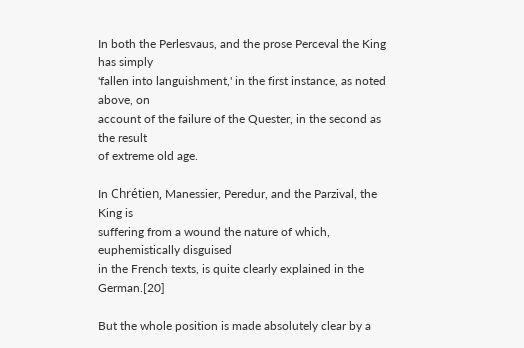In both the Perlesvaus, and the prose Perceval the King has simply
'fallen into languishment,' in the first instance, as noted above, on
account of the failure of the Quester, in the second as the result
of extreme old age.

In Chrétien, Manessier, Peredur, and the Parzival, the King is
suffering from a wound the nature of which, euphemistically disguised
in the French texts, is quite clearly explained in the German.[20]

But the whole position is made absolutely clear by a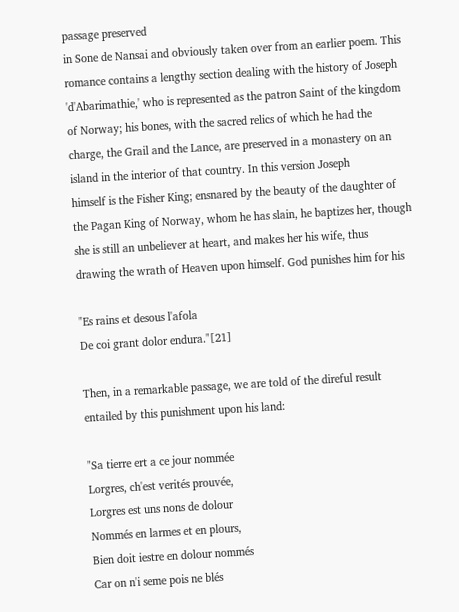passage preserved
in Sone de Nansai and obviously taken over from an earlier poem. This
romance contains a lengthy section dealing with the history of Joseph
'd'Abarimathie,' who is represented as the patron Saint of the kingdom
of Norway; his bones, with the sacred relics of which he had the
charge, the Grail and the Lance, are preserved in a monastery on an
island in the interior of that country. In this version Joseph
himself is the Fisher King; ensnared by the beauty of the daughter of
the Pagan King of Norway, whom he has slain, he baptizes her, though
she is still an unbeliever at heart, and makes her his wife, thus
drawing the wrath of Heaven upon himself. God punishes him for his

"Es rains et desous l'afola
De coi grant dolor endura."[21]

Then, in a remarkable passage, we are told of the direful result
entailed by this punishment upon his land:

"Sa tierre ert a ce jour nommée
Lorgres, ch'est verités prouvée,
Lorgres est uns nons de dolour
Nommés en larmes et en plours,
Bien doit iestre en dolour nommés
Car on n'i seme pois ne blés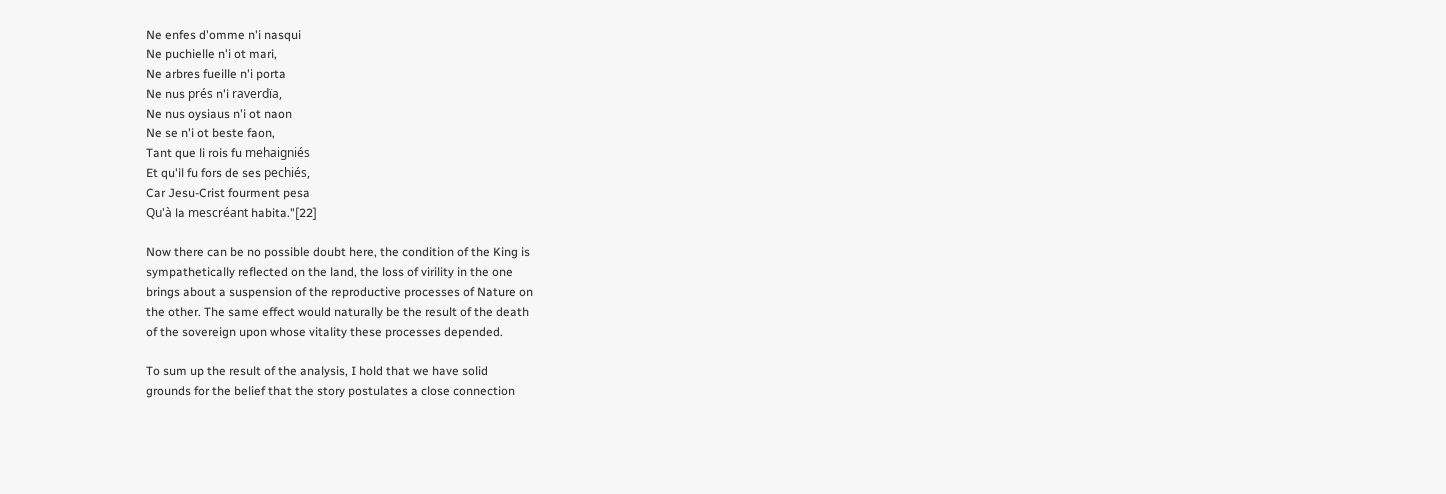Ne enfes d'omme n'i nasqui
Ne puchielle n'i ot mari,
Ne arbres fueille n'i porta
Ne nus prés n'i raverdïa,
Ne nus oysiaus n'i ot naon
Ne se n'i ot beste faon,
Tant que li rois fu mehaigniés
Et qu'il fu fors de ses pechiés,
Car Jesu-Crist fourment pesa
Qu'à la mescréant habita."[22]

Now there can be no possible doubt here, the condition of the King is
sympathetically reflected on the land, the loss of virility in the one
brings about a suspension of the reproductive processes of Nature on
the other. The same effect would naturally be the result of the death
of the sovereign upon whose vitality these processes depended.

To sum up the result of the analysis, I hold that we have solid
grounds for the belief that the story postulates a close connection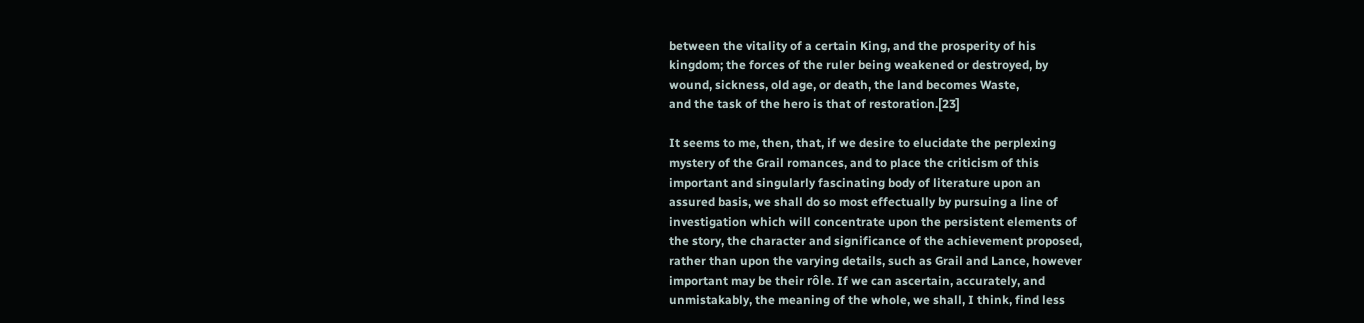between the vitality of a certain King, and the prosperity of his
kingdom; the forces of the ruler being weakened or destroyed, by
wound, sickness, old age, or death, the land becomes Waste,
and the task of the hero is that of restoration.[23]

It seems to me, then, that, if we desire to elucidate the perplexing
mystery of the Grail romances, and to place the criticism of this
important and singularly fascinating body of literature upon an
assured basis, we shall do so most effectually by pursuing a line of
investigation which will concentrate upon the persistent elements of
the story, the character and significance of the achievement proposed,
rather than upon the varying details, such as Grail and Lance, however
important may be their rôle. If we can ascertain, accurately, and
unmistakably, the meaning of the whole, we shall, I think, find less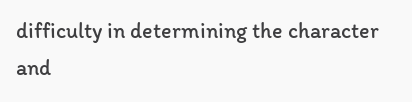difficulty in determining the character and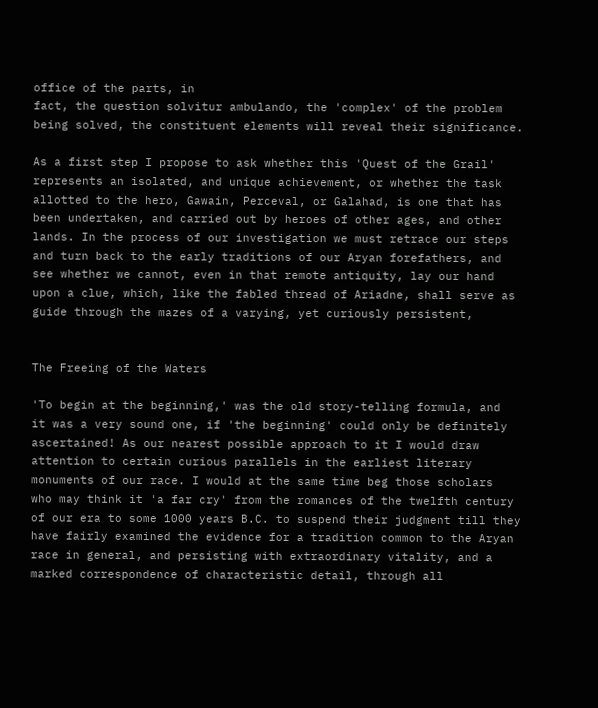office of the parts, in
fact, the question solvitur ambulando, the 'complex' of the problem
being solved, the constituent elements will reveal their significance.

As a first step I propose to ask whether this 'Quest of the Grail'
represents an isolated, and unique achievement, or whether the task
allotted to the hero, Gawain, Perceval, or Galahad, is one that has
been undertaken, and carried out by heroes of other ages, and other
lands. In the process of our investigation we must retrace our steps
and turn back to the early traditions of our Aryan forefathers, and
see whether we cannot, even in that remote antiquity, lay our hand
upon a clue, which, like the fabled thread of Ariadne, shall serve as
guide through the mazes of a varying, yet curiously persistent,


The Freeing of the Waters

'To begin at the beginning,' was the old story-telling formula, and
it was a very sound one, if 'the beginning' could only be definitely
ascertained! As our nearest possible approach to it I would draw
attention to certain curious parallels in the earliest literary
monuments of our race. I would at the same time beg those scholars
who may think it 'a far cry' from the romances of the twelfth century
of our era to some 1000 years B.C. to suspend their judgment till they
have fairly examined the evidence for a tradition common to the Aryan
race in general, and persisting with extraordinary vitality, and a
marked correspondence of characteristic detail, through all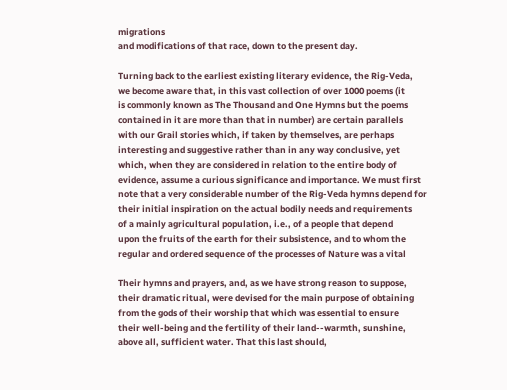migrations
and modifications of that race, down to the present day.

Turning back to the earliest existing literary evidence, the Rig-Veda,
we become aware that, in this vast collection of over 1000 poems (it
is commonly known as The Thousand and One Hymns but the poems
contained in it are more than that in number) are certain parallels
with our Grail stories which, if taken by themselves, are perhaps
interesting and suggestive rather than in any way conclusive, yet
which, when they are considered in relation to the entire body of
evidence, assume a curious significance and importance. We must first
note that a very considerable number of the Rig-Veda hymns depend for
their initial inspiration on the actual bodily needs and requirements
of a mainly agricultural population, i.e., of a people that depend
upon the fruits of the earth for their subsistence, and to whom the
regular and ordered sequence of the processes of Nature was a vital

Their hymns and prayers, and, as we have strong reason to suppose,
their dramatic ritual, were devised for the main purpose of obtaining
from the gods of their worship that which was essential to ensure
their well-being and the fertility of their land--warmth, sunshine,
above all, sufficient water. That this last should,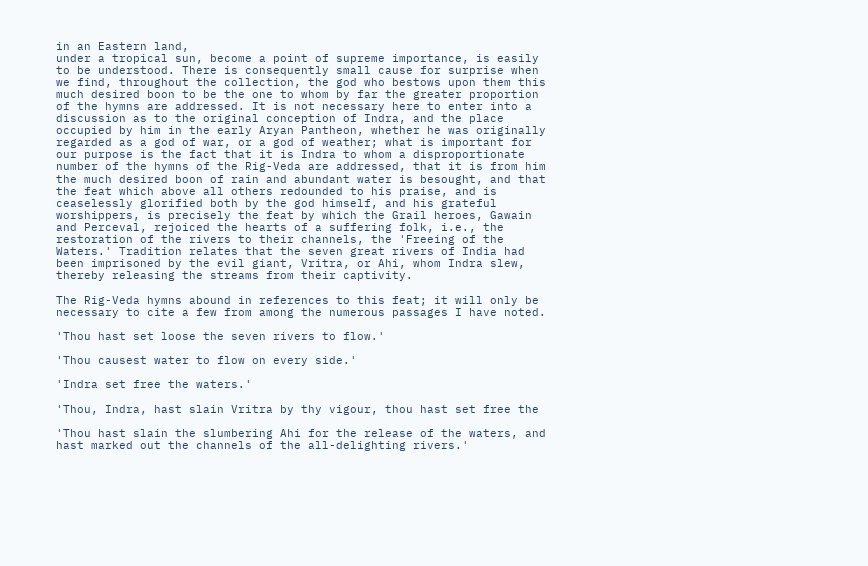in an Eastern land,
under a tropical sun, become a point of supreme importance, is easily
to be understood. There is consequently small cause for surprise when
we find, throughout the collection, the god who bestows upon them this
much desired boon to be the one to whom by far the greater proportion
of the hymns are addressed. It is not necessary here to enter into a
discussion as to the original conception of Indra, and the place
occupied by him in the early Aryan Pantheon, whether he was originally
regarded as a god of war, or a god of weather; what is important for
our purpose is the fact that it is Indra to whom a disproportionate
number of the hymns of the Rig-Veda are addressed, that it is from him
the much desired boon of rain and abundant water is besought, and that
the feat which above all others redounded to his praise, and is
ceaselessly glorified both by the god himself, and his grateful
worshippers, is precisely the feat by which the Grail heroes, Gawain
and Perceval, rejoiced the hearts of a suffering folk, i.e., the
restoration of the rivers to their channels, the 'Freeing of the
Waters.' Tradition relates that the seven great rivers of India had
been imprisoned by the evil giant, Vritra, or Ahi, whom Indra slew,
thereby releasing the streams from their captivity.

The Rig-Veda hymns abound in references to this feat; it will only be
necessary to cite a few from among the numerous passages I have noted.

'Thou hast set loose the seven rivers to flow.'

'Thou causest water to flow on every side.'

'Indra set free the waters.'

'Thou, Indra, hast slain Vritra by thy vigour, thou hast set free the

'Thou hast slain the slumbering Ahi for the release of the waters, and
hast marked out the channels of the all-delighting rivers.'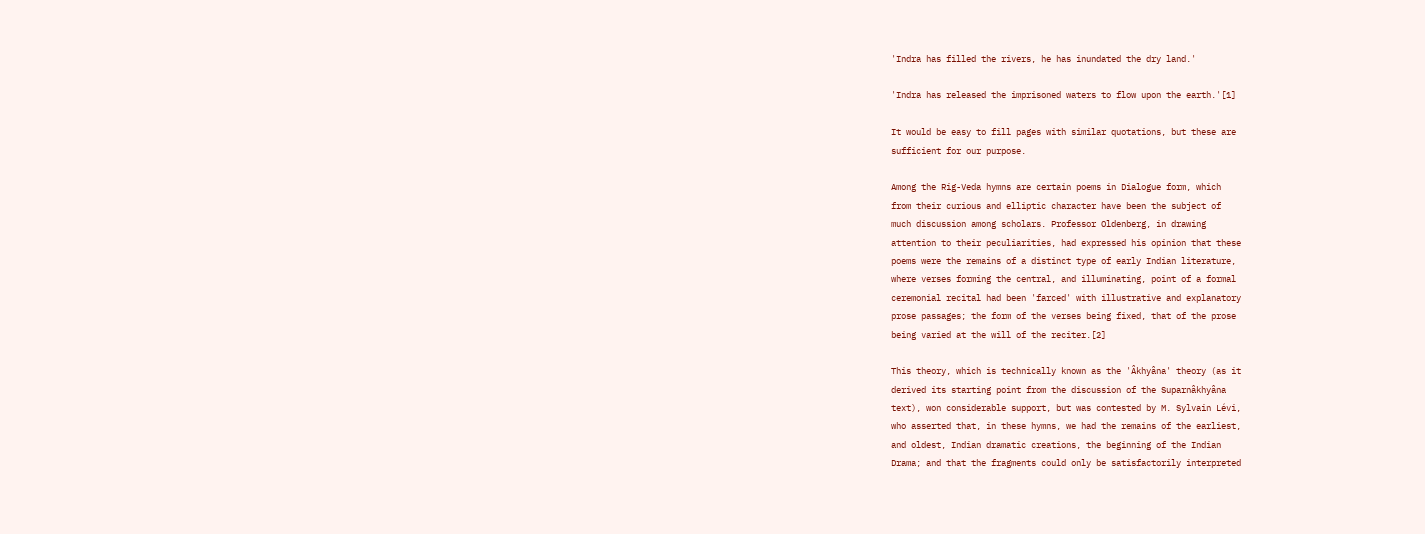'Indra has filled the rivers, he has inundated the dry land.'

'Indra has released the imprisoned waters to flow upon the earth.'[1]

It would be easy to fill pages with similar quotations, but these are
sufficient for our purpose.

Among the Rig-Veda hymns are certain poems in Dialogue form, which
from their curious and elliptic character have been the subject of
much discussion among scholars. Professor Oldenberg, in drawing
attention to their peculiarities, had expressed his opinion that these
poems were the remains of a distinct type of early Indian literature,
where verses forming the central, and illuminating, point of a formal
ceremonial recital had been 'farced' with illustrative and explanatory
prose passages; the form of the verses being fixed, that of the prose
being varied at the will of the reciter.[2]

This theory, which is technically known as the 'Âkhyâna' theory (as it
derived its starting point from the discussion of the Suparnâkhyâna
text), won considerable support, but was contested by M. Sylvain Lévi,
who asserted that, in these hymns, we had the remains of the earliest,
and oldest, Indian dramatic creations, the beginning of the Indian
Drama; and that the fragments could only be satisfactorily interpreted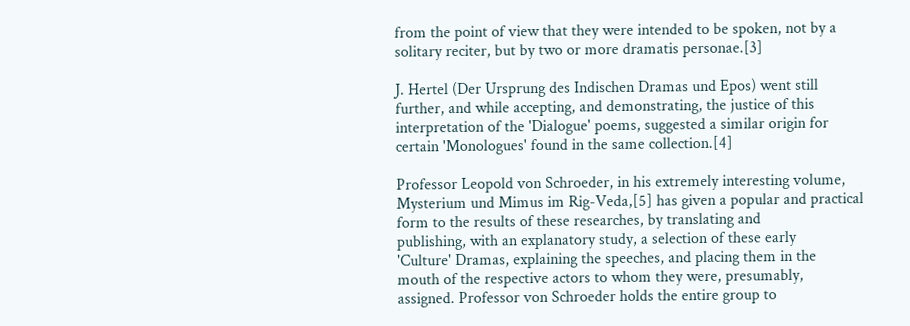from the point of view that they were intended to be spoken, not by a
solitary reciter, but by two or more dramatis personae.[3]

J. Hertel (Der Ursprung des Indischen Dramas und Epos) went still
further, and while accepting, and demonstrating, the justice of this
interpretation of the 'Dialogue' poems, suggested a similar origin for
certain 'Monologues' found in the same collection.[4]

Professor Leopold von Schroeder, in his extremely interesting volume,
Mysterium und Mimus im Rig-Veda,[5] has given a popular and practical
form to the results of these researches, by translating and
publishing, with an explanatory study, a selection of these early
'Culture' Dramas, explaining the speeches, and placing them in the
mouth of the respective actors to whom they were, presumably,
assigned. Professor von Schroeder holds the entire group to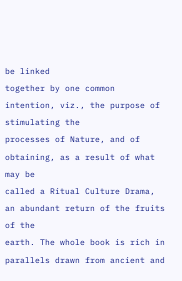be linked
together by one common intention, viz., the purpose of stimulating the
processes of Nature, and of obtaining, as a result of what may be
called a Ritual Culture Drama, an abundant return of the fruits of the
earth. The whole book is rich in parallels drawn from ancient and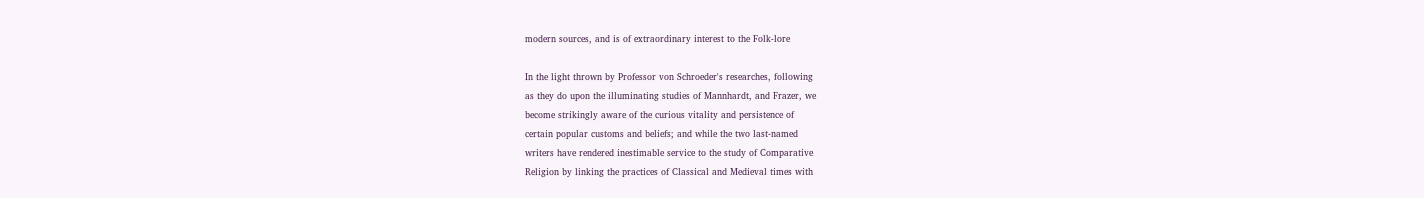modern sources, and is of extraordinary interest to the Folk-lore

In the light thrown by Professor von Schroeder's researches, following
as they do upon the illuminating studies of Mannhardt, and Frazer, we
become strikingly aware of the curious vitality and persistence of
certain popular customs and beliefs; and while the two last-named
writers have rendered inestimable service to the study of Comparative
Religion by linking the practices of Classical and Medieval times with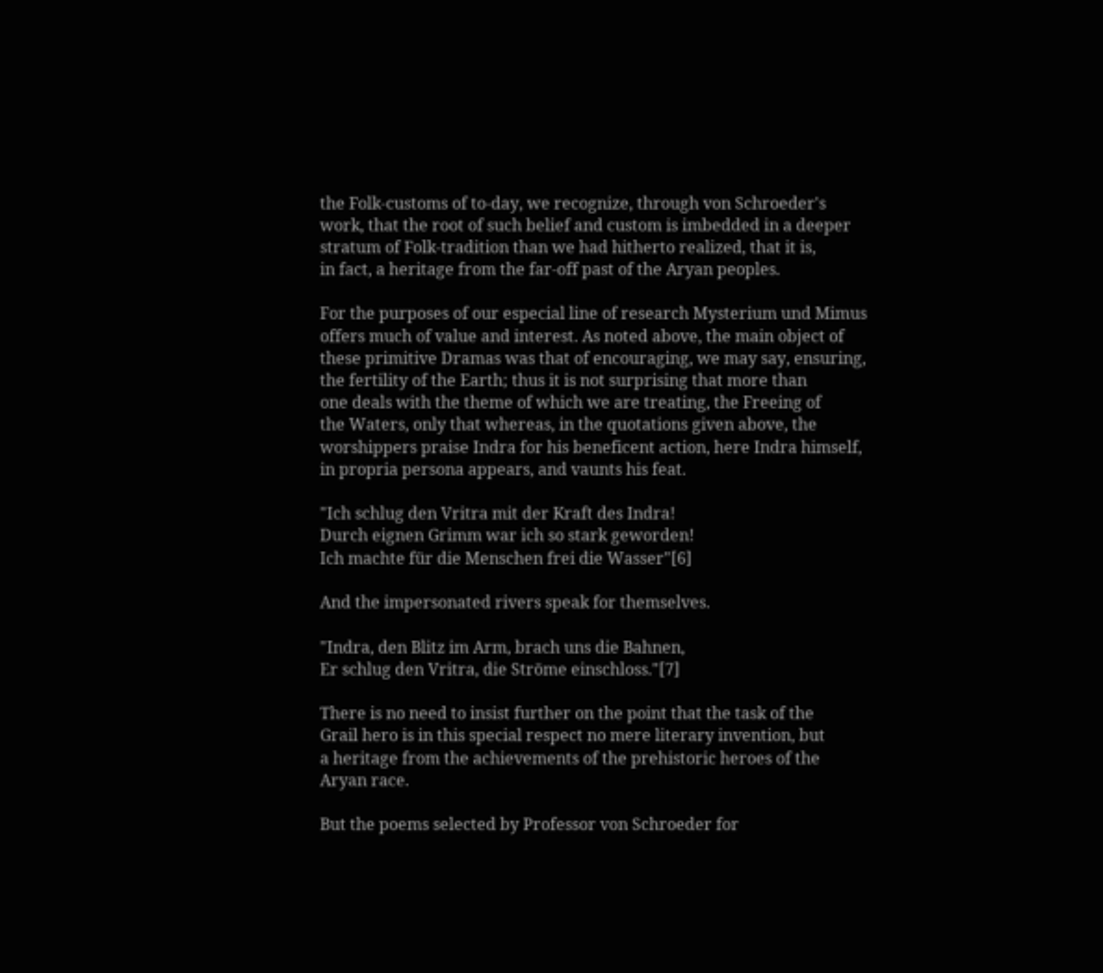the Folk-customs of to-day, we recognize, through von Schroeder's
work, that the root of such belief and custom is imbedded in a deeper
stratum of Folk-tradition than we had hitherto realized, that it is,
in fact, a heritage from the far-off past of the Aryan peoples.

For the purposes of our especial line of research Mysterium und Mimus
offers much of value and interest. As noted above, the main object of
these primitive Dramas was that of encouraging, we may say, ensuring,
the fertility of the Earth; thus it is not surprising that more than
one deals with the theme of which we are treating, the Freeing of
the Waters, only that whereas, in the quotations given above, the
worshippers praise Indra for his beneficent action, here Indra himself,
in propria persona appears, and vaunts his feat.

"Ich schlug den Vritra mit der Kraft des Indra!
Durch eignen Grimm war ich so stark geworden!
Ich machte für die Menschen frei die Wasser"[6]

And the impersonated rivers speak for themselves.

"Indra, den Blitz im Arm, brach uns die Bahnen,
Er schlug den Vritra, die Ströme einschloss."[7]

There is no need to insist further on the point that the task of the
Grail hero is in this special respect no mere literary invention, but
a heritage from the achievements of the prehistoric heroes of the
Aryan race.

But the poems selected by Professor von Schroeder for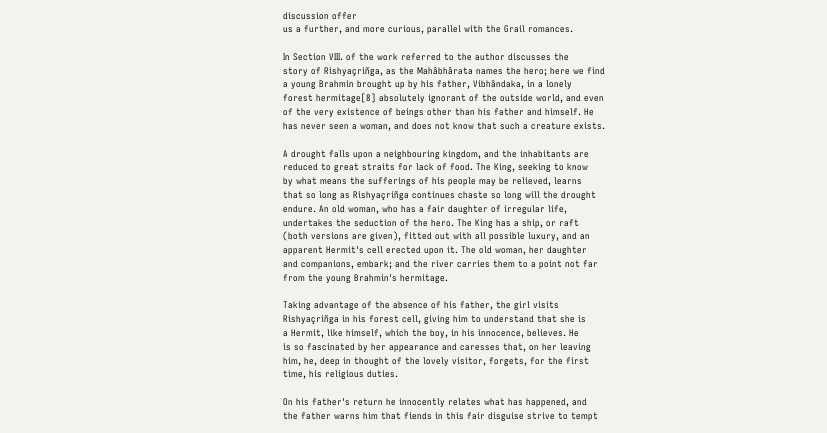discussion offer
us a further, and more curious, parallel with the Grail romances.

In Section VIII. of the work referred to the author discusses the
story of Rishyaçriñga, as the Mahâbhârata names the hero; here we find
a young Brahmin brought up by his father, Vibhândaka, in a lonely
forest hermitage[8] absolutely ignorant of the outside world, and even
of the very existence of beings other than his father and himself. He
has never seen a woman, and does not know that such a creature exists.

A drought falls upon a neighbouring kingdom, and the inhabitants are
reduced to great straits for lack of food. The King, seeking to know
by what means the sufferings of his people may be relieved, learns
that so long as Rishyaçriñga continues chaste so long will the drought
endure. An old woman, who has a fair daughter of irregular life,
undertakes the seduction of the hero. The King has a ship, or raft
(both versions are given), fitted out with all possible luxury, and an
apparent Hermit's cell erected upon it. The old woman, her daughter
and companions, embark; and the river carries them to a point not far
from the young Brahmin's hermitage.

Taking advantage of the absence of his father, the girl visits
Rishyaçriñga in his forest cell, giving him to understand that she is
a Hermit, like himself, which the boy, in his innocence, believes. He
is so fascinated by her appearance and caresses that, on her leaving
him, he, deep in thought of the lovely visitor, forgets, for the first
time, his religious duties.

On his father's return he innocently relates what has happened, and
the father warns him that fiends in this fair disguise strive to tempt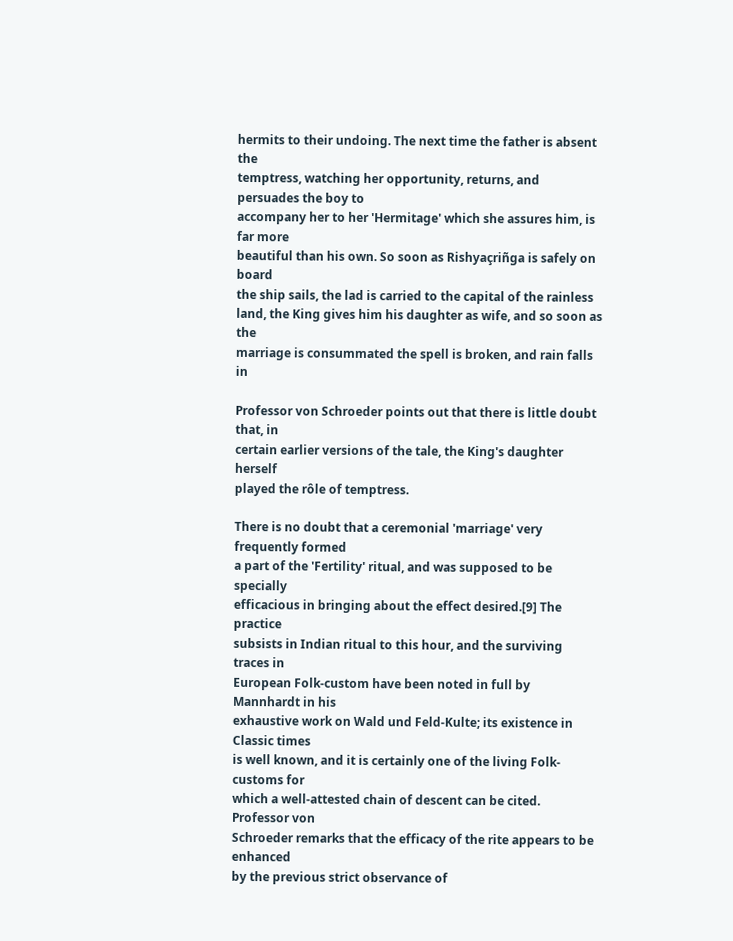hermits to their undoing. The next time the father is absent the
temptress, watching her opportunity, returns, and persuades the boy to
accompany her to her 'Hermitage' which she assures him, is far more
beautiful than his own. So soon as Rishyaçriñga is safely on board
the ship sails, the lad is carried to the capital of the rainless
land, the King gives him his daughter as wife, and so soon as the
marriage is consummated the spell is broken, and rain falls in

Professor von Schroeder points out that there is little doubt that, in
certain earlier versions of the tale, the King's daughter herself
played the rôle of temptress.

There is no doubt that a ceremonial 'marriage' very frequently formed
a part of the 'Fertility' ritual, and was supposed to be specially
efficacious in bringing about the effect desired.[9] The practice
subsists in Indian ritual to this hour, and the surviving traces in
European Folk-custom have been noted in full by Mannhardt in his
exhaustive work on Wald und Feld-Kulte; its existence in Classic times
is well known, and it is certainly one of the living Folk-customs for
which a well-attested chain of descent can be cited. Professor von
Schroeder remarks that the efficacy of the rite appears to be enhanced
by the previous strict observance of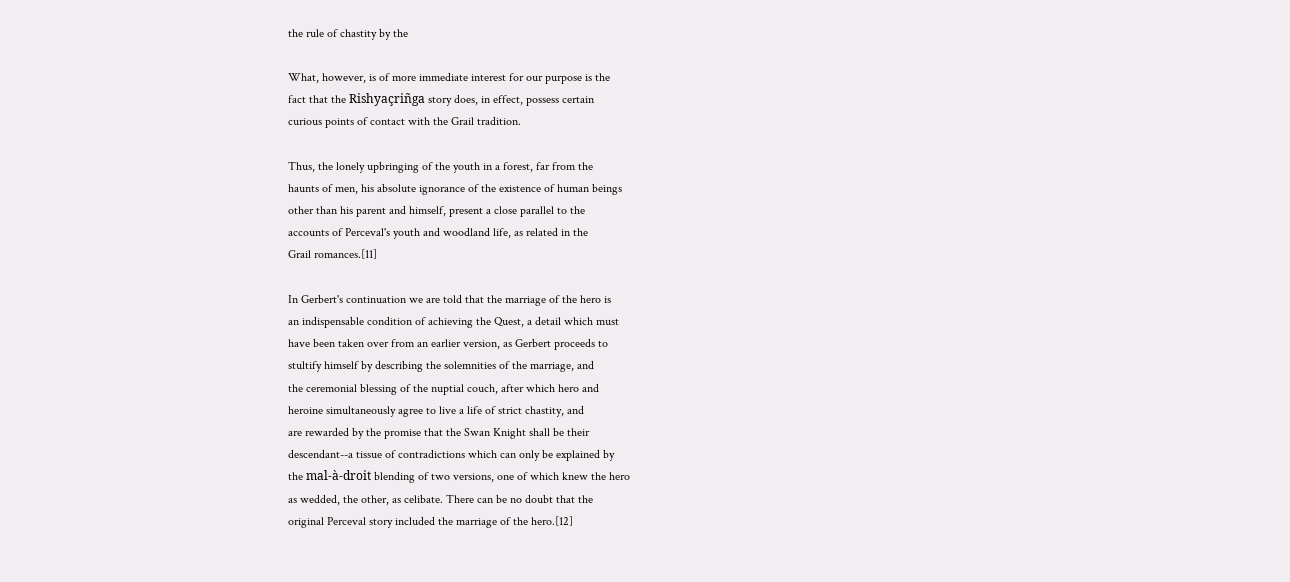the rule of chastity by the

What, however, is of more immediate interest for our purpose is the
fact that the Rishyaçriñga story does, in effect, possess certain
curious points of contact with the Grail tradition.

Thus, the lonely upbringing of the youth in a forest, far from the
haunts of men, his absolute ignorance of the existence of human beings
other than his parent and himself, present a close parallel to the
accounts of Perceval's youth and woodland life, as related in the
Grail romances.[11]

In Gerbert's continuation we are told that the marriage of the hero is
an indispensable condition of achieving the Quest, a detail which must
have been taken over from an earlier version, as Gerbert proceeds to
stultify himself by describing the solemnities of the marriage, and
the ceremonial blessing of the nuptial couch, after which hero and
heroine simultaneously agree to live a life of strict chastity, and
are rewarded by the promise that the Swan Knight shall be their
descendant--a tissue of contradictions which can only be explained by
the mal-à-droit blending of two versions, one of which knew the hero
as wedded, the other, as celibate. There can be no doubt that the
original Perceval story included the marriage of the hero.[12]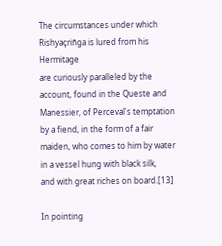The circumstances under which Rishyaçriñga is lured from his Hermitage
are curiously paralleled by the account, found in the Queste and
Manessier, of Perceval's temptation by a fiend, in the form of a fair
maiden, who comes to him by water in a vessel hung with black silk,
and with great riches on board.[13]

In pointing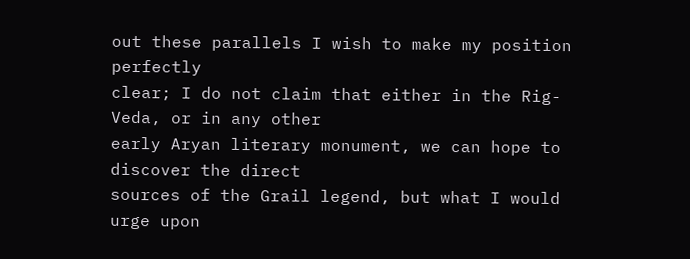out these parallels I wish to make my position perfectly
clear; I do not claim that either in the Rig-Veda, or in any other
early Aryan literary monument, we can hope to discover the direct
sources of the Grail legend, but what I would urge upon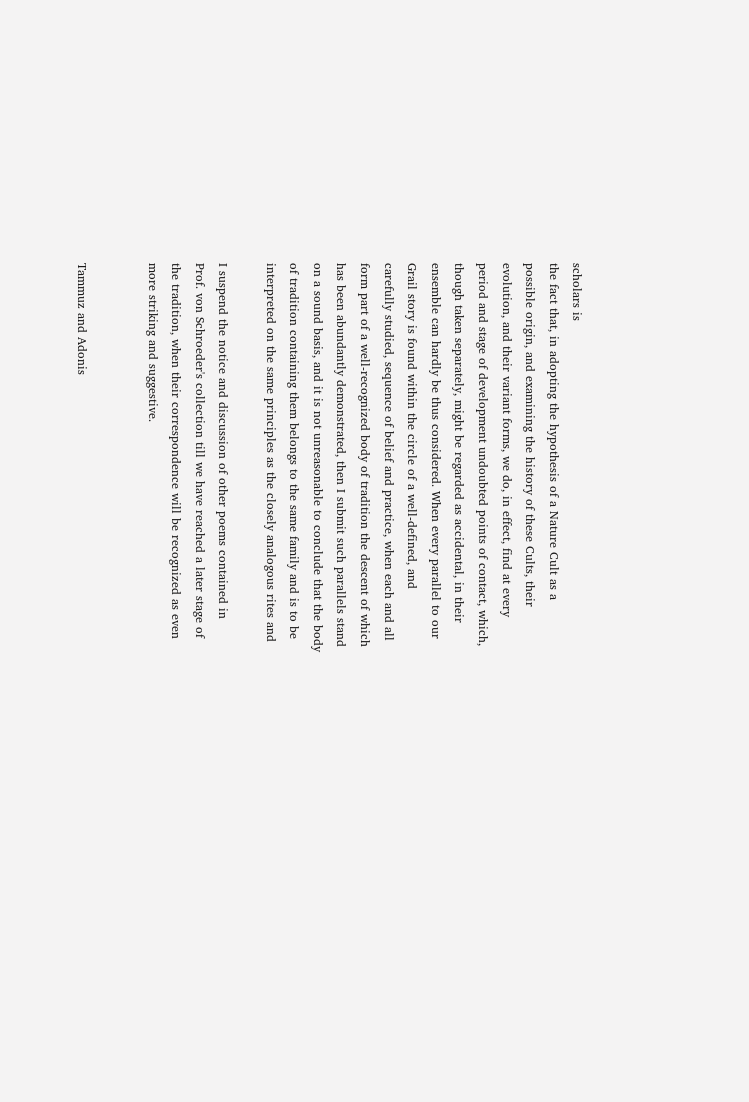scholars is
the fact that, in adopting the hypothesis of a Nature Cult as a
possible origin, and examining the history of these Cults, their
evolution, and their variant forms, we do, in effect, find at every
period and stage of development undoubted points of contact, which,
though taken separately, might be regarded as accidental, in their
ensemble can hardly be thus considered. When every parallel to our
Grail story is found within the circle of a well-defined, and
carefully studied, sequence of belief and practice, when each and all
form part of a well-recognized body of tradition the descent of which
has been abundantly demonstrated, then I submit such parallels stand
on a sound basis, and it is not unreasonable to conclude that the body
of tradition containing them belongs to the same family and is to be
interpreted on the same principles as the closely analogous rites and

I suspend the notice and discussion of other poems contained in
Prof. von Schroeder's collection till we have reached a later stage of
the tradition, when their correspondence will be recognized as even
more striking and suggestive.


Tammuz and Adonis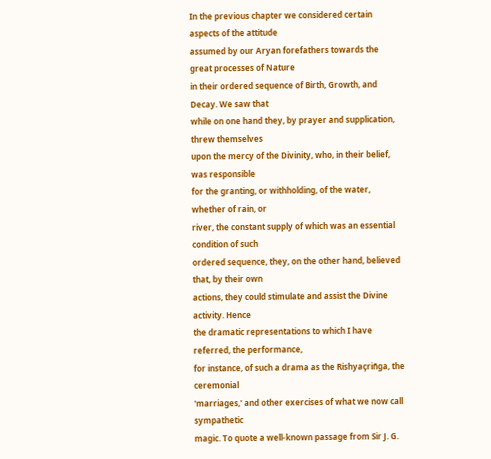In the previous chapter we considered certain aspects of the attitude
assumed by our Aryan forefathers towards the great processes of Nature
in their ordered sequence of Birth, Growth, and Decay. We saw that
while on one hand they, by prayer and supplication, threw themselves
upon the mercy of the Divinity, who, in their belief, was responsible
for the granting, or withholding, of the water, whether of rain, or
river, the constant supply of which was an essential condition of such
ordered sequence, they, on the other hand, believed that, by their own
actions, they could stimulate and assist the Divine activity. Hence
the dramatic representations to which I have referred, the performance,
for instance, of such a drama as the Rishyaçriñga, the ceremonial
'marriages,' and other exercises of what we now call sympathetic
magic. To quote a well-known passage from Sir J. G.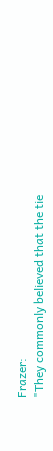Frazer:
"They commonly believed that the tie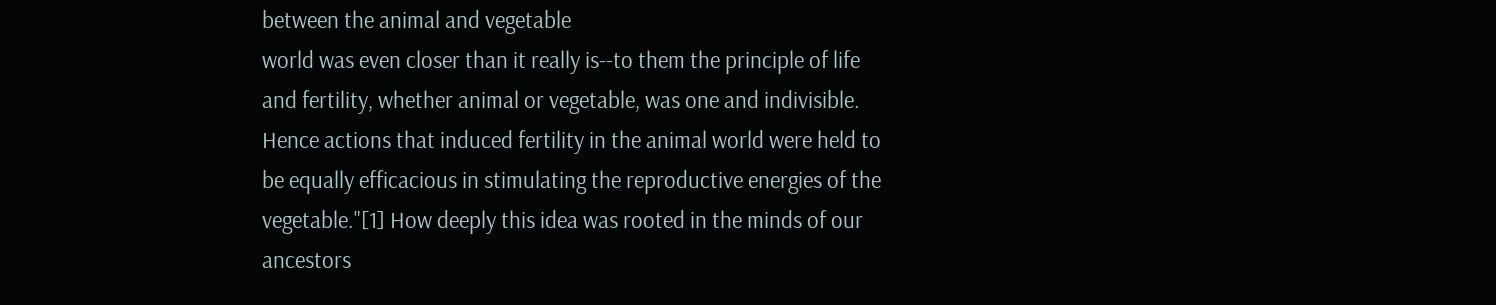between the animal and vegetable
world was even closer than it really is--to them the principle of life
and fertility, whether animal or vegetable, was one and indivisible.
Hence actions that induced fertility in the animal world were held to
be equally efficacious in stimulating the reproductive energies of the
vegetable."[1] How deeply this idea was rooted in the minds of our
ancestors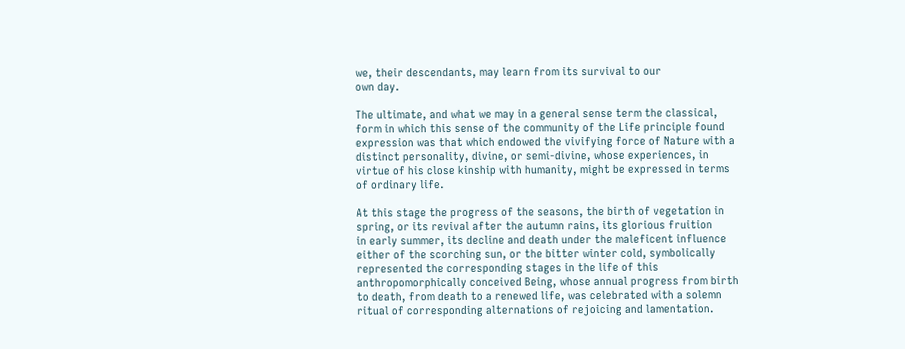we, their descendants, may learn from its survival to our
own day.

The ultimate, and what we may in a general sense term the classical,
form in which this sense of the community of the Life principle found
expression was that which endowed the vivifying force of Nature with a
distinct personality, divine, or semi-divine, whose experiences, in
virtue of his close kinship with humanity, might be expressed in terms
of ordinary life.

At this stage the progress of the seasons, the birth of vegetation in
spring, or its revival after the autumn rains, its glorious fruition
in early summer, its decline and death under the maleficent influence
either of the scorching sun, or the bitter winter cold, symbolically
represented the corresponding stages in the life of this
anthropomorphically conceived Being, whose annual progress from birth
to death, from death to a renewed life, was celebrated with a solemn
ritual of corresponding alternations of rejoicing and lamentation.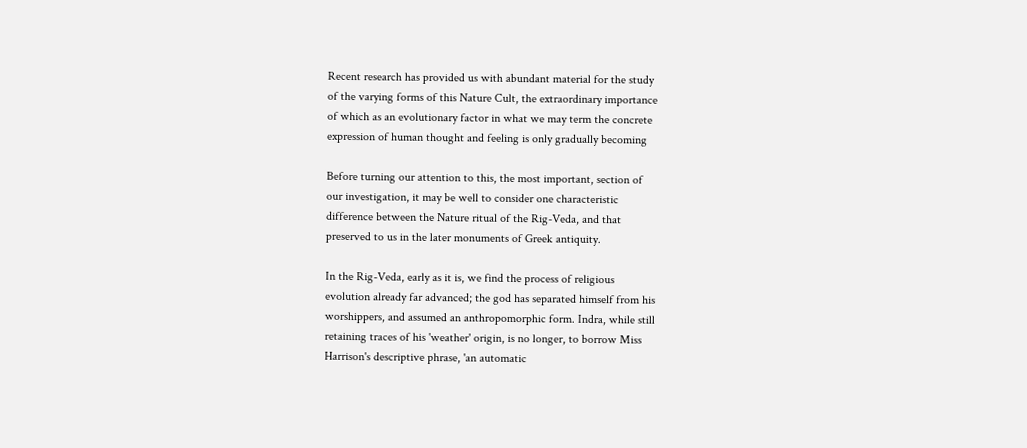Recent research has provided us with abundant material for the study
of the varying forms of this Nature Cult, the extraordinary importance
of which as an evolutionary factor in what we may term the concrete
expression of human thought and feeling is only gradually becoming

Before turning our attention to this, the most important, section of
our investigation, it may be well to consider one characteristic
difference between the Nature ritual of the Rig-Veda, and that
preserved to us in the later monuments of Greek antiquity.

In the Rig-Veda, early as it is, we find the process of religious
evolution already far advanced; the god has separated himself from his
worshippers, and assumed an anthropomorphic form. Indra, while still
retaining traces of his 'weather' origin, is no longer, to borrow Miss
Harrison's descriptive phrase, 'an automatic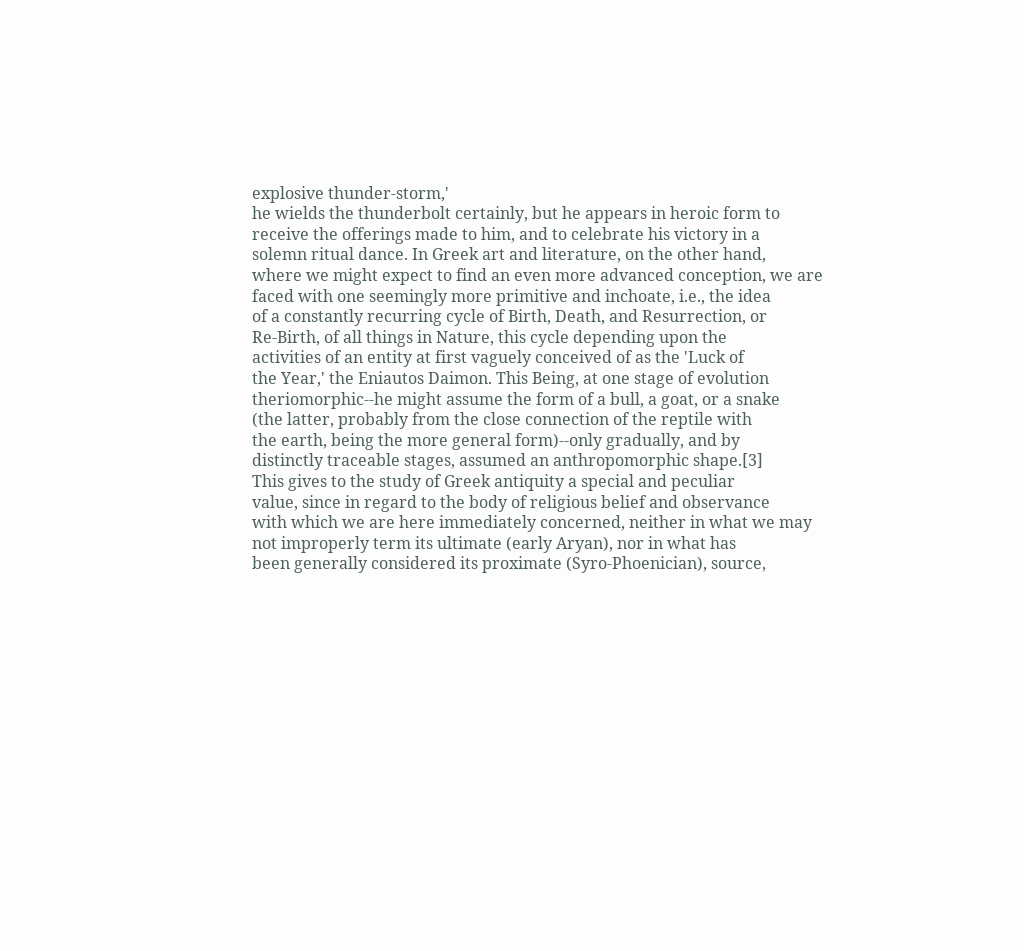explosive thunder-storm,'
he wields the thunderbolt certainly, but he appears in heroic form to
receive the offerings made to him, and to celebrate his victory in a
solemn ritual dance. In Greek art and literature, on the other hand,
where we might expect to find an even more advanced conception, we are
faced with one seemingly more primitive and inchoate, i.e., the idea
of a constantly recurring cycle of Birth, Death, and Resurrection, or
Re-Birth, of all things in Nature, this cycle depending upon the
activities of an entity at first vaguely conceived of as the 'Luck of
the Year,' the Eniautos Daimon. This Being, at one stage of evolution
theriomorphic--he might assume the form of a bull, a goat, or a snake
(the latter, probably from the close connection of the reptile with
the earth, being the more general form)--only gradually, and by
distinctly traceable stages, assumed an anthropomorphic shape.[3]
This gives to the study of Greek antiquity a special and peculiar
value, since in regard to the body of religious belief and observance
with which we are here immediately concerned, neither in what we may
not improperly term its ultimate (early Aryan), nor in what has
been generally considered its proximate (Syro-Phoenician), source,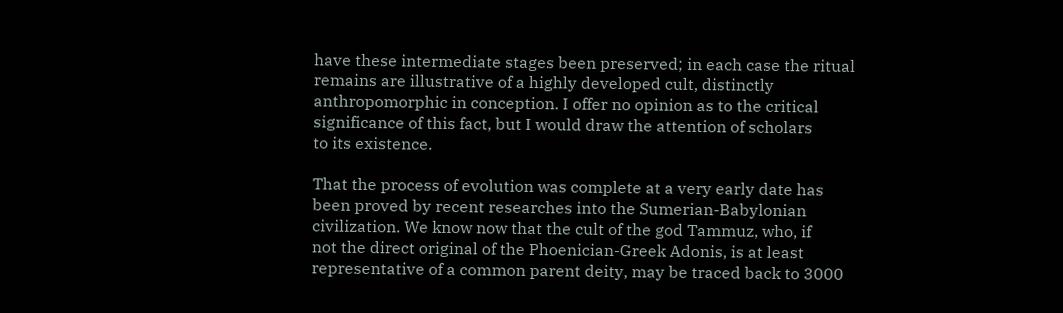have these intermediate stages been preserved; in each case the ritual
remains are illustrative of a highly developed cult, distinctly
anthropomorphic in conception. I offer no opinion as to the critical
significance of this fact, but I would draw the attention of scholars
to its existence.

That the process of evolution was complete at a very early date has
been proved by recent researches into the Sumerian-Babylonian
civilization. We know now that the cult of the god Tammuz, who, if
not the direct original of the Phoenician-Greek Adonis, is at least
representative of a common parent deity, may be traced back to 3000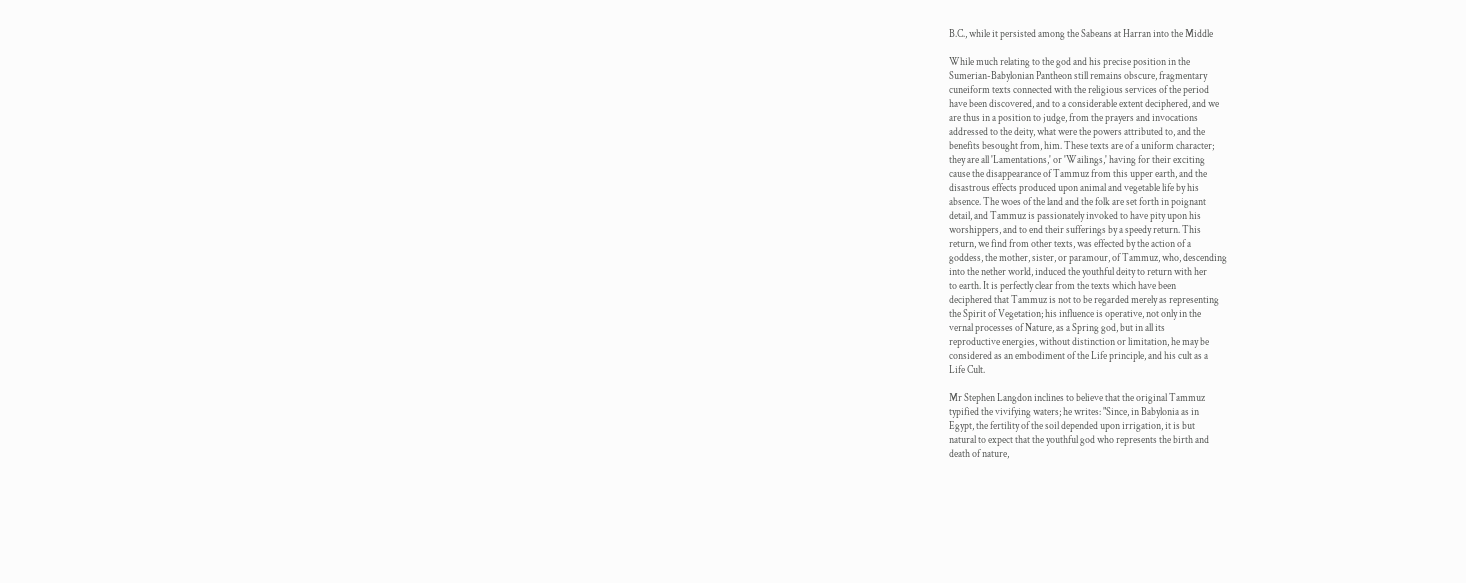B.C., while it persisted among the Sabeans at Harran into the Middle

While much relating to the god and his precise position in the
Sumerian-Babylonian Pantheon still remains obscure, fragmentary
cuneiform texts connected with the religious services of the period
have been discovered, and to a considerable extent deciphered, and we
are thus in a position to judge, from the prayers and invocations
addressed to the deity, what were the powers attributed to, and the
benefits besought from, him. These texts are of a uniform character;
they are all 'Lamentations,' or 'Wailings,' having for their exciting
cause the disappearance of Tammuz from this upper earth, and the
disastrous effects produced upon animal and vegetable life by his
absence. The woes of the land and the folk are set forth in poignant
detail, and Tammuz is passionately invoked to have pity upon his
worshippers, and to end their sufferings by a speedy return. This
return, we find from other texts, was effected by the action of a
goddess, the mother, sister, or paramour, of Tammuz, who, descending
into the nether world, induced the youthful deity to return with her
to earth. It is perfectly clear from the texts which have been
deciphered that Tammuz is not to be regarded merely as representing
the Spirit of Vegetation; his influence is operative, not only in the
vernal processes of Nature, as a Spring god, but in all its
reproductive energies, without distinction or limitation, he may be
considered as an embodiment of the Life principle, and his cult as a
Life Cult.

Mr Stephen Langdon inclines to believe that the original Tammuz
typified the vivifying waters; he writes: "Since, in Babylonia as in
Egypt, the fertility of the soil depended upon irrigation, it is but
natural to expect that the youthful god who represents the birth and
death of nature,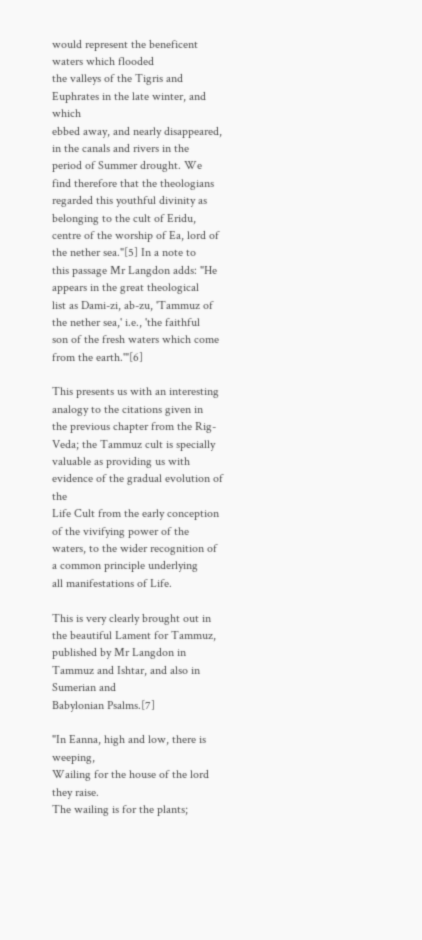would represent the beneficent waters which flooded
the valleys of the Tigris and Euphrates in the late winter, and which
ebbed away, and nearly disappeared, in the canals and rivers in the
period of Summer drought. We find therefore that the theologians
regarded this youthful divinity as belonging to the cult of Eridu,
centre of the worship of Ea, lord of the nether sea."[5] In a note to
this passage Mr Langdon adds: "He appears in the great theological
list as Dami-zi, ab-zu, 'Tammuz of the nether sea,' i.e., 'the faithful
son of the fresh waters which come from the earth.'"[6]

This presents us with an interesting analogy to the citations given in
the previous chapter from the Rig-Veda; the Tammuz cult is specially
valuable as providing us with evidence of the gradual evolution of the
Life Cult from the early conception of the vivifying power of the
waters, to the wider recognition of a common principle underlying
all manifestations of Life.

This is very clearly brought out in the beautiful Lament for Tammuz,
published by Mr Langdon in Tammuz and Ishtar, and also in Sumerian and
Babylonian Psalms.[7]

"In Eanna, high and low, there is weeping,
Wailing for the house of the lord they raise.
The wailing is for the plants;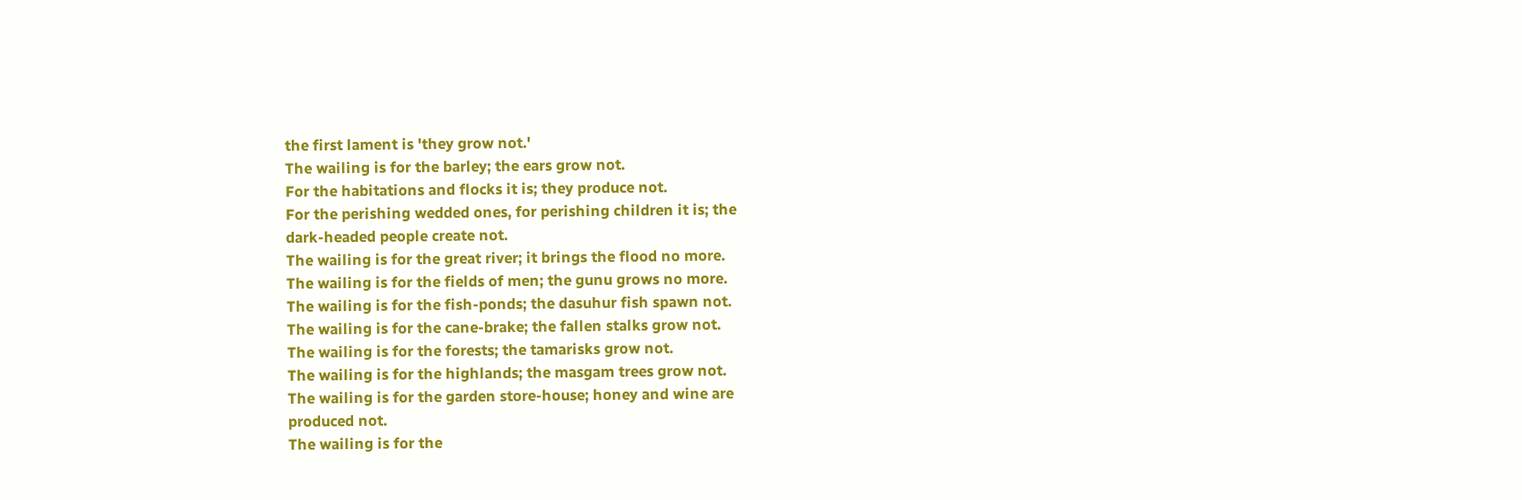the first lament is 'they grow not.'
The wailing is for the barley; the ears grow not.
For the habitations and flocks it is; they produce not.
For the perishing wedded ones, for perishing children it is; the
dark-headed people create not.
The wailing is for the great river; it brings the flood no more.
The wailing is for the fields of men; the gunu grows no more.
The wailing is for the fish-ponds; the dasuhur fish spawn not.
The wailing is for the cane-brake; the fallen stalks grow not.
The wailing is for the forests; the tamarisks grow not.
The wailing is for the highlands; the masgam trees grow not.
The wailing is for the garden store-house; honey and wine are
produced not.
The wailing is for the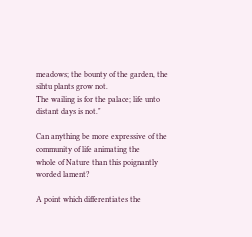meadows; the bounty of the garden, the
sihtu plants grow not.
The wailing is for the palace; life unto distant days is not."

Can anything be more expressive of the community of life animating the
whole of Nature than this poignantly worded lament?

A point which differentiates the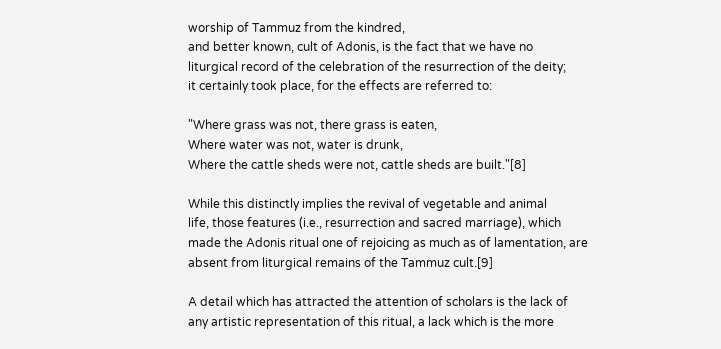worship of Tammuz from the kindred,
and better known, cult of Adonis, is the fact that we have no
liturgical record of the celebration of the resurrection of the deity;
it certainly took place, for the effects are referred to:

"Where grass was not, there grass is eaten,
Where water was not, water is drunk,
Where the cattle sheds were not, cattle sheds are built."[8]

While this distinctly implies the revival of vegetable and animal
life, those features (i.e., resurrection and sacred marriage), which
made the Adonis ritual one of rejoicing as much as of lamentation, are
absent from liturgical remains of the Tammuz cult.[9]

A detail which has attracted the attention of scholars is the lack of
any artistic representation of this ritual, a lack which is the more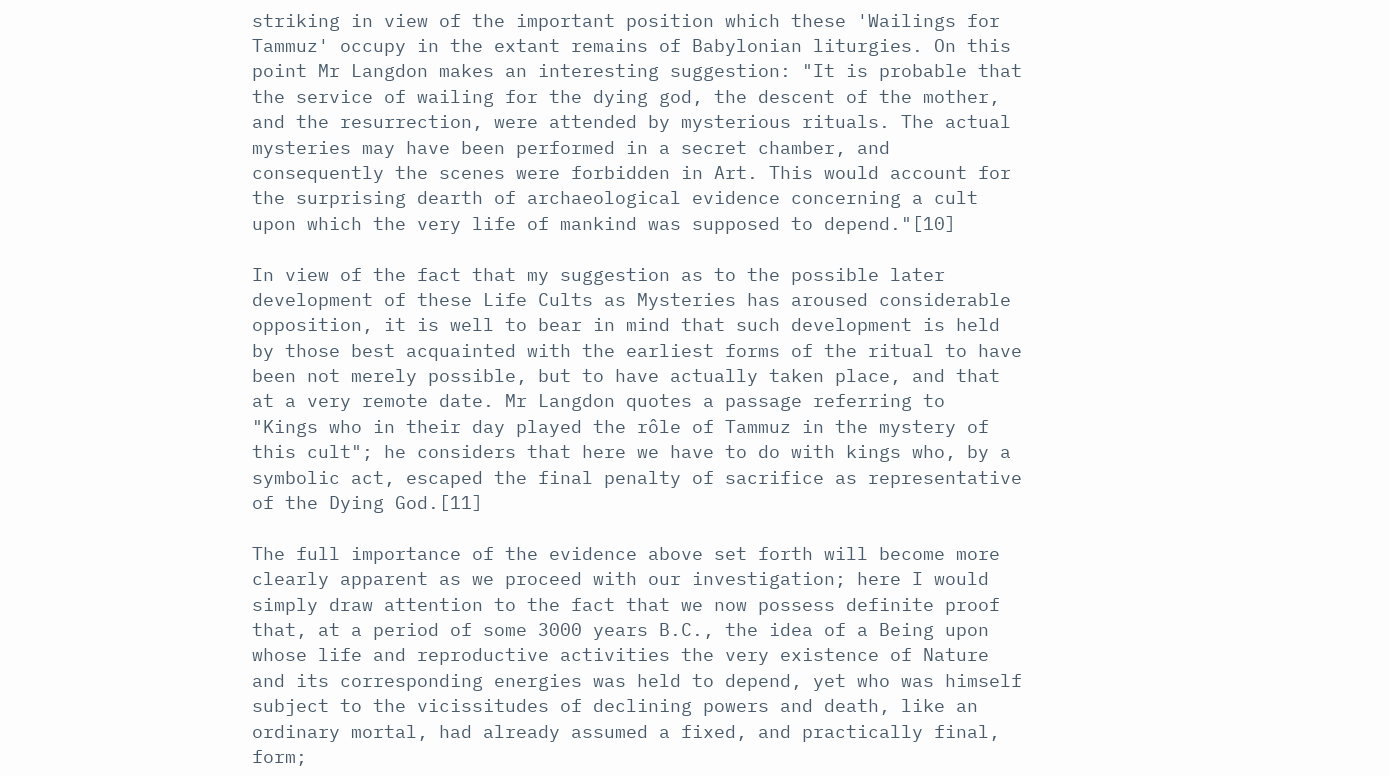striking in view of the important position which these 'Wailings for
Tammuz' occupy in the extant remains of Babylonian liturgies. On this
point Mr Langdon makes an interesting suggestion: "It is probable that
the service of wailing for the dying god, the descent of the mother,
and the resurrection, were attended by mysterious rituals. The actual
mysteries may have been performed in a secret chamber, and
consequently the scenes were forbidden in Art. This would account for
the surprising dearth of archaeological evidence concerning a cult
upon which the very life of mankind was supposed to depend."[10]

In view of the fact that my suggestion as to the possible later
development of these Life Cults as Mysteries has aroused considerable
opposition, it is well to bear in mind that such development is held
by those best acquainted with the earliest forms of the ritual to have
been not merely possible, but to have actually taken place, and that
at a very remote date. Mr Langdon quotes a passage referring to
"Kings who in their day played the rôle of Tammuz in the mystery of
this cult"; he considers that here we have to do with kings who, by a
symbolic act, escaped the final penalty of sacrifice as representative
of the Dying God.[11]

The full importance of the evidence above set forth will become more
clearly apparent as we proceed with our investigation; here I would
simply draw attention to the fact that we now possess definite proof
that, at a period of some 3000 years B.C., the idea of a Being upon
whose life and reproductive activities the very existence of Nature
and its corresponding energies was held to depend, yet who was himself
subject to the vicissitudes of declining powers and death, like an
ordinary mortal, had already assumed a fixed, and practically final,
form;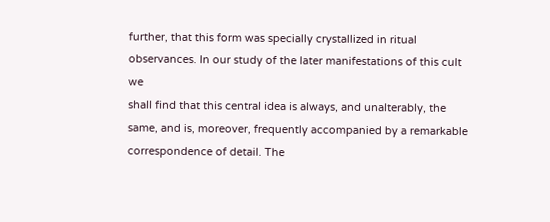further, that this form was specially crystallized in ritual
observances. In our study of the later manifestations of this cult we
shall find that this central idea is always, and unalterably, the
same, and is, moreover, frequently accompanied by a remarkable
correspondence of detail. The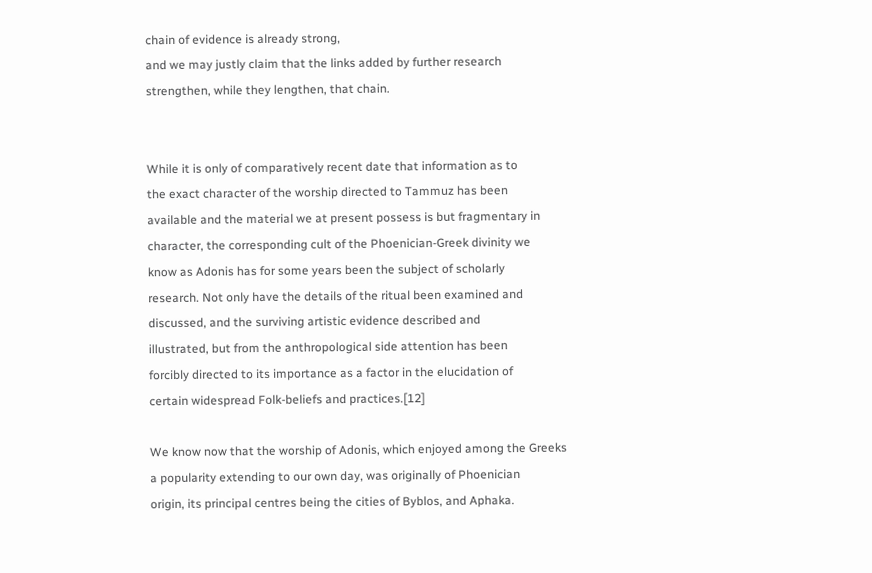chain of evidence is already strong,
and we may justly claim that the links added by further research
strengthen, while they lengthen, that chain.


While it is only of comparatively recent date that information as to
the exact character of the worship directed to Tammuz has been
available and the material we at present possess is but fragmentary in
character, the corresponding cult of the Phoenician-Greek divinity we
know as Adonis has for some years been the subject of scholarly
research. Not only have the details of the ritual been examined and
discussed, and the surviving artistic evidence described and
illustrated, but from the anthropological side attention has been
forcibly directed to its importance as a factor in the elucidation of
certain widespread Folk-beliefs and practices.[12]

We know now that the worship of Adonis, which enjoyed among the Greeks
a popularity extending to our own day, was originally of Phoenician
origin, its principal centres being the cities of Byblos, and Aphaka.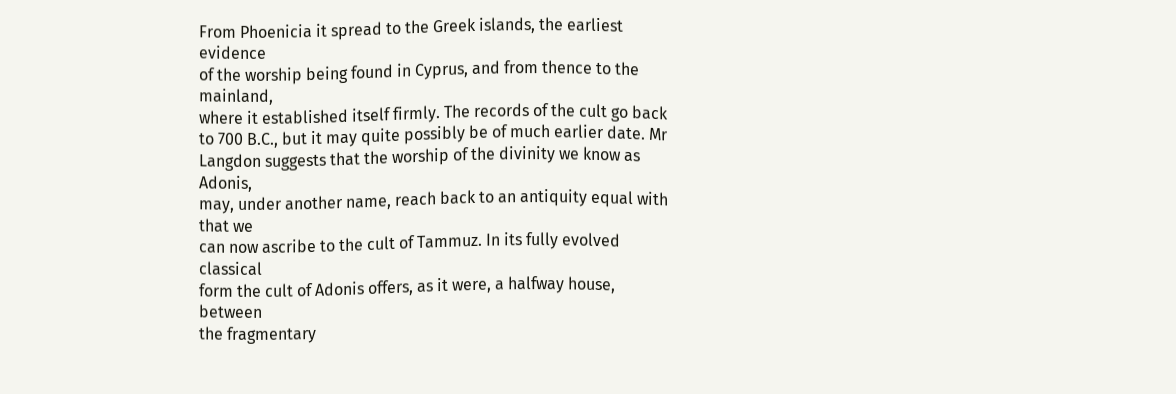From Phoenicia it spread to the Greek islands, the earliest evidence
of the worship being found in Cyprus, and from thence to the mainland,
where it established itself firmly. The records of the cult go back
to 700 B.C., but it may quite possibly be of much earlier date. Mr
Langdon suggests that the worship of the divinity we know as Adonis,
may, under another name, reach back to an antiquity equal with that we
can now ascribe to the cult of Tammuz. In its fully evolved classical
form the cult of Adonis offers, as it were, a halfway house, between
the fragmentary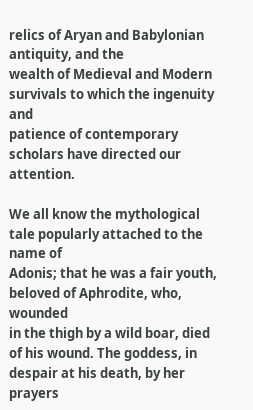relics of Aryan and Babylonian antiquity, and the
wealth of Medieval and Modern survivals to which the ingenuity and
patience of contemporary scholars have directed our attention.

We all know the mythological tale popularly attached to the name of
Adonis; that he was a fair youth, beloved of Aphrodite, who, wounded
in the thigh by a wild boar, died of his wound. The goddess, in
despair at his death, by her prayers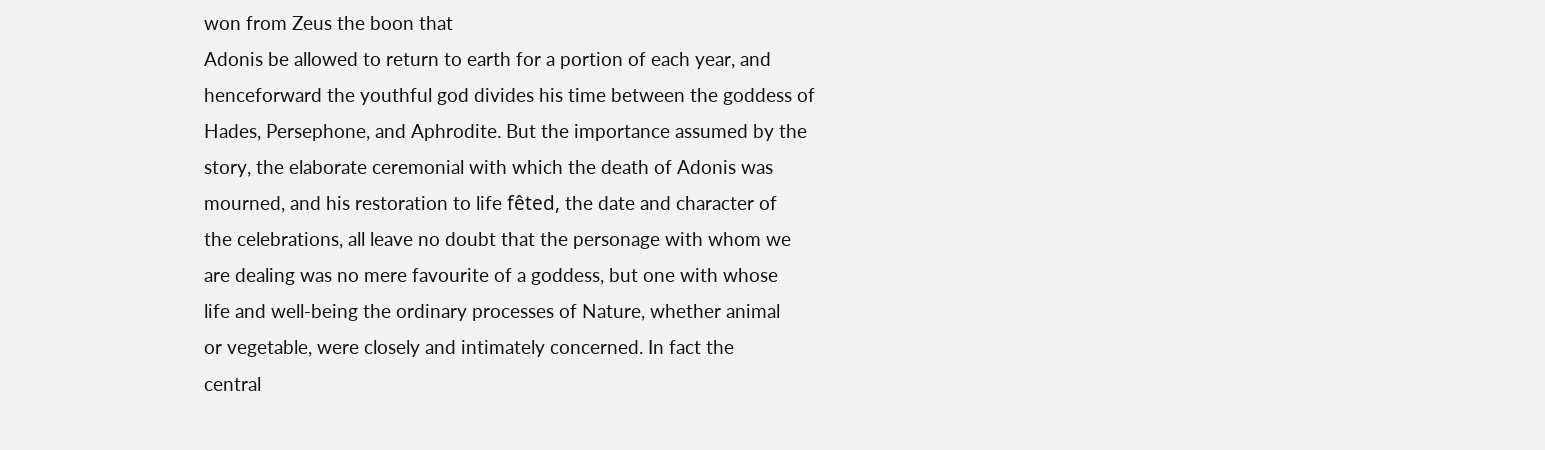won from Zeus the boon that
Adonis be allowed to return to earth for a portion of each year, and
henceforward the youthful god divides his time between the goddess of
Hades, Persephone, and Aphrodite. But the importance assumed by the
story, the elaborate ceremonial with which the death of Adonis was
mourned, and his restoration to life fêted, the date and character of
the celebrations, all leave no doubt that the personage with whom we
are dealing was no mere favourite of a goddess, but one with whose
life and well-being the ordinary processes of Nature, whether animal
or vegetable, were closely and intimately concerned. In fact the
central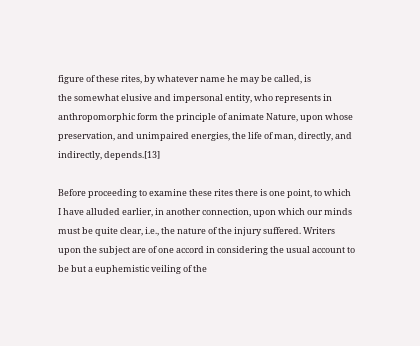figure of these rites, by whatever name he may be called, is
the somewhat elusive and impersonal entity, who represents in
anthropomorphic form the principle of animate Nature, upon whose
preservation, and unimpaired energies, the life of man, directly, and
indirectly, depends.[13]

Before proceeding to examine these rites there is one point, to which
I have alluded earlier, in another connection, upon which our minds
must be quite clear, i.e., the nature of the injury suffered. Writers
upon the subject are of one accord in considering the usual account to
be but a euphemistic veiling of the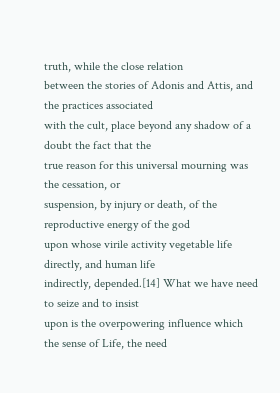truth, while the close relation
between the stories of Adonis and Attis, and the practices associated
with the cult, place beyond any shadow of a doubt the fact that the
true reason for this universal mourning was the cessation, or
suspension, by injury or death, of the reproductive energy of the god
upon whose virile activity vegetable life directly, and human life
indirectly, depended.[14] What we have need to seize and to insist
upon is the overpowering influence which the sense of Life, the need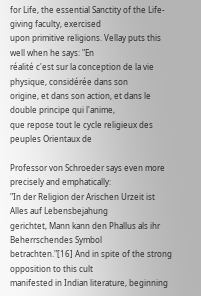for Life, the essential Sanctity of the Life-giving faculty, exercised
upon primitive religions. Vellay puts this well when he says: "En
réalité c'est sur la conception de la vie physique, considérée dans son
origine, et dans son action, et dans le double principe qui l'anime,
que repose tout le cycle religieux des peuples Orientaux de

Professor von Schroeder says even more precisely and emphatically:
"In der Religion der Arischen Urzeit ist Alles auf Lebensbejahung
gerichtet, Mann kann den Phallus als ihr Beherrschendes Symbol
betrachten."[16] And in spite of the strong opposition to this cult
manifested in Indian literature, beginning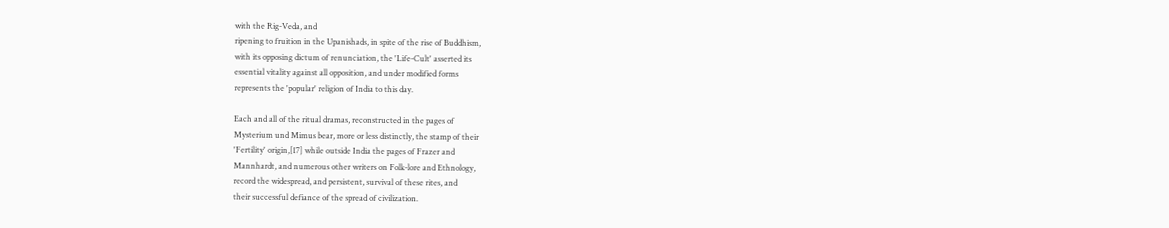with the Rig-Veda, and
ripening to fruition in the Upanishads, in spite of the rise of Buddhism,
with its opposing dictum of renunciation, the 'Life-Cult' asserted its
essential vitality against all opposition, and under modified forms
represents the 'popular' religion of India to this day.

Each and all of the ritual dramas, reconstructed in the pages of
Mysterium und Mimus bear, more or less distinctly, the stamp of their
'Fertility' origin,[17] while outside India the pages of Frazer and
Mannhardt, and numerous other writers on Folk-lore and Ethnology,
record the widespread, and persistent, survival of these rites, and
their successful defiance of the spread of civilization.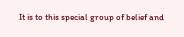It is to this special group of belief and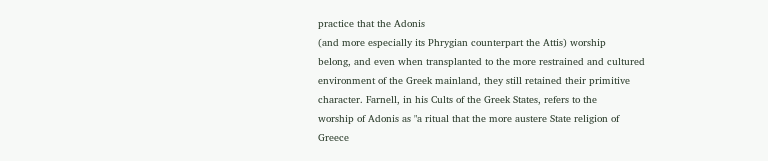practice that the Adonis
(and more especially its Phrygian counterpart the Attis) worship
belong, and even when transplanted to the more restrained and cultured
environment of the Greek mainland, they still retained their primitive
character. Farnell, in his Cults of the Greek States, refers to the
worship of Adonis as "a ritual that the more austere State religion of
Greece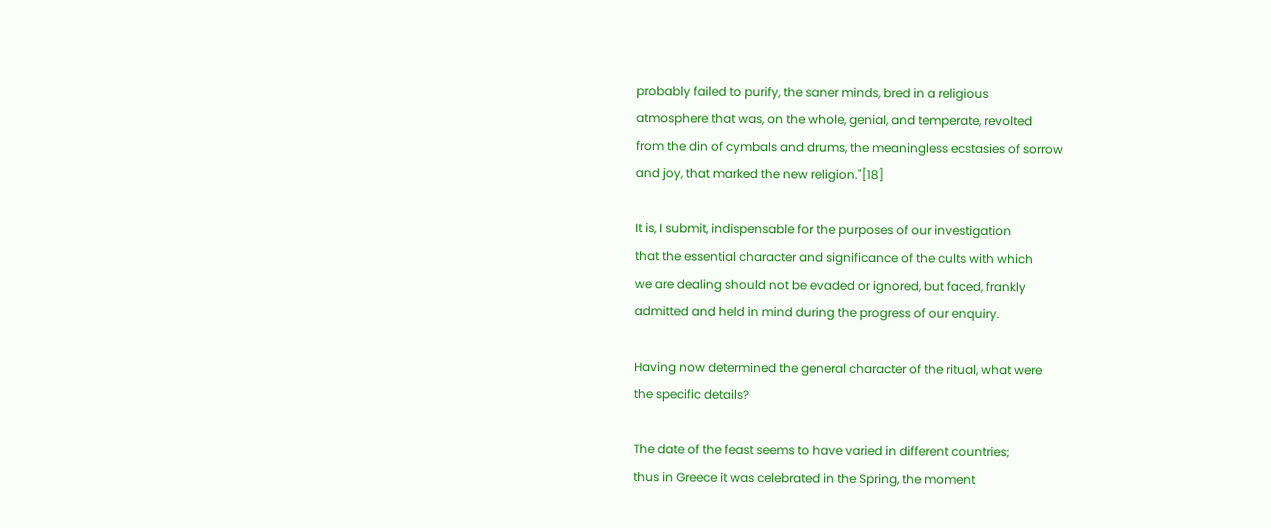probably failed to purify, the saner minds, bred in a religious
atmosphere that was, on the whole, genial, and temperate, revolted
from the din of cymbals and drums, the meaningless ecstasies of sorrow
and joy, that marked the new religion."[18]

It is, I submit, indispensable for the purposes of our investigation
that the essential character and significance of the cults with which
we are dealing should not be evaded or ignored, but faced, frankly
admitted and held in mind during the progress of our enquiry.

Having now determined the general character of the ritual, what were
the specific details?

The date of the feast seems to have varied in different countries;
thus in Greece it was celebrated in the Spring, the moment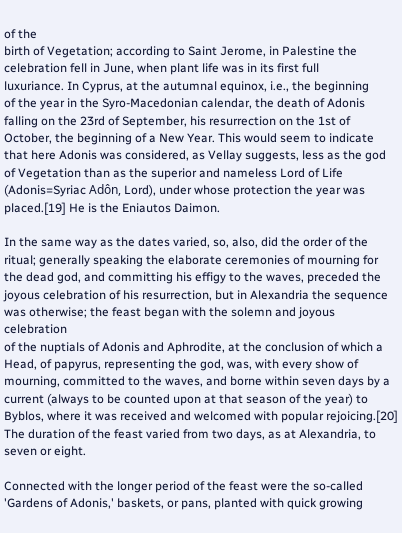of the
birth of Vegetation; according to Saint Jerome, in Palestine the
celebration fell in June, when plant life was in its first full
luxuriance. In Cyprus, at the autumnal equinox, i.e., the beginning
of the year in the Syro-Macedonian calendar, the death of Adonis
falling on the 23rd of September, his resurrection on the 1st of
October, the beginning of a New Year. This would seem to indicate
that here Adonis was considered, as Vellay suggests, less as the god
of Vegetation than as the superior and nameless Lord of Life
(Adonis=Syriac Adôn, Lord), under whose protection the year was
placed.[19] He is the Eniautos Daimon.

In the same way as the dates varied, so, also, did the order of the
ritual; generally speaking the elaborate ceremonies of mourning for
the dead god, and committing his effigy to the waves, preceded the
joyous celebration of his resurrection, but in Alexandria the sequence
was otherwise; the feast began with the solemn and joyous celebration
of the nuptials of Adonis and Aphrodite, at the conclusion of which a
Head, of papyrus, representing the god, was, with every show of
mourning, committed to the waves, and borne within seven days by a
current (always to be counted upon at that season of the year) to
Byblos, where it was received and welcomed with popular rejoicing.[20]
The duration of the feast varied from two days, as at Alexandria, to
seven or eight.

Connected with the longer period of the feast were the so-called
'Gardens of Adonis,' baskets, or pans, planted with quick growing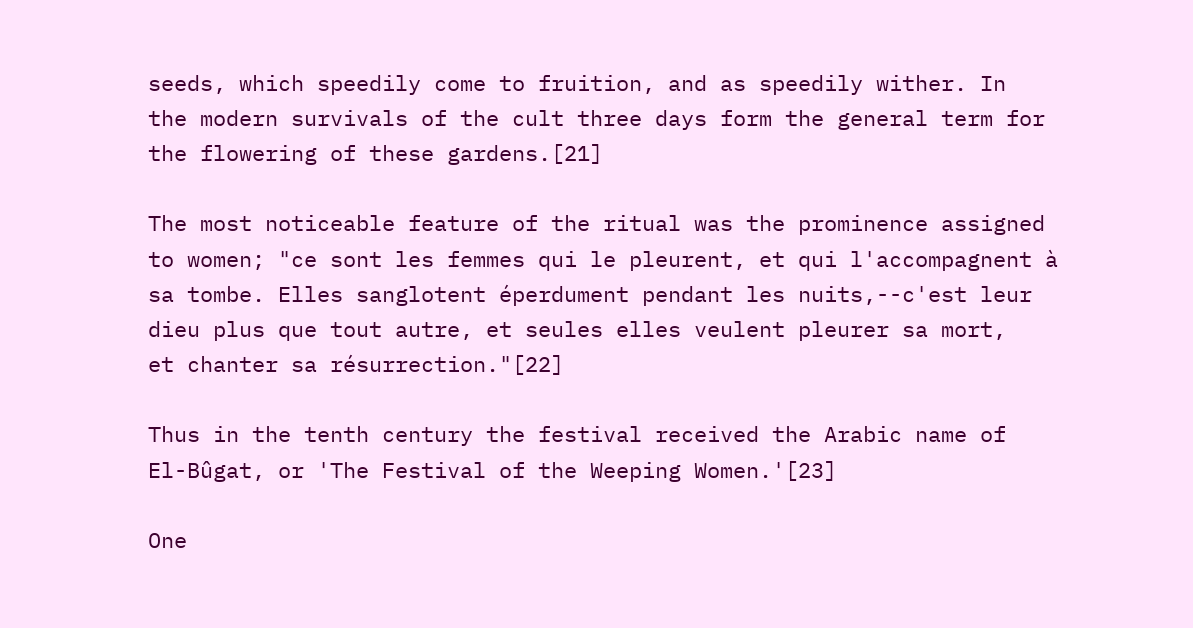seeds, which speedily come to fruition, and as speedily wither. In
the modern survivals of the cult three days form the general term for
the flowering of these gardens.[21]

The most noticeable feature of the ritual was the prominence assigned
to women; "ce sont les femmes qui le pleurent, et qui l'accompagnent à
sa tombe. Elles sanglotent éperdument pendant les nuits,--c'est leur
dieu plus que tout autre, et seules elles veulent pleurer sa mort,
et chanter sa résurrection."[22]

Thus in the tenth century the festival received the Arabic name of
El-Bûgat, or 'The Festival of the Weeping Women.'[23]

One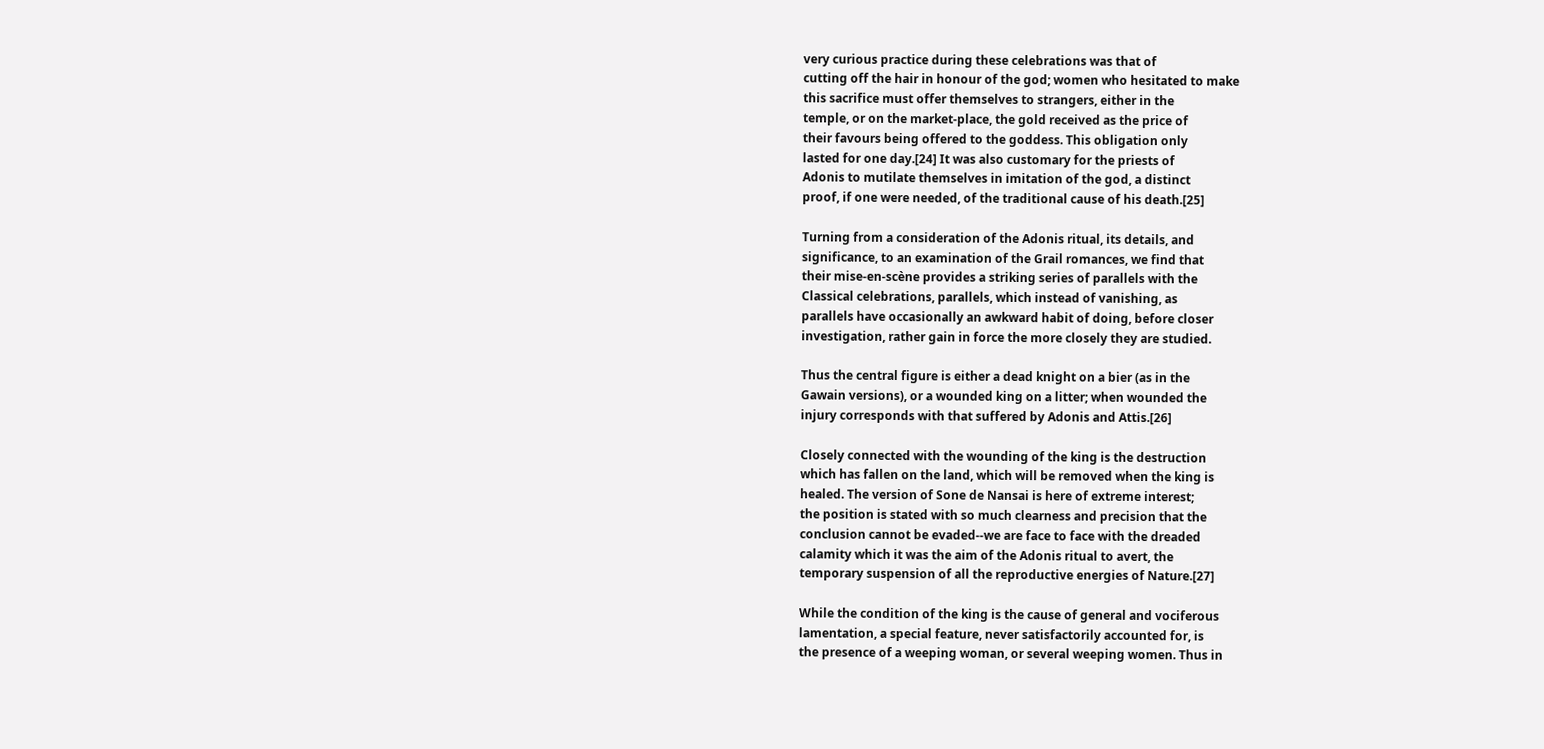very curious practice during these celebrations was that of
cutting off the hair in honour of the god; women who hesitated to make
this sacrifice must offer themselves to strangers, either in the
temple, or on the market-place, the gold received as the price of
their favours being offered to the goddess. This obligation only
lasted for one day.[24] It was also customary for the priests of
Adonis to mutilate themselves in imitation of the god, a distinct
proof, if one were needed, of the traditional cause of his death.[25]

Turning from a consideration of the Adonis ritual, its details, and
significance, to an examination of the Grail romances, we find that
their mise-en-scène provides a striking series of parallels with the
Classical celebrations, parallels, which instead of vanishing, as
parallels have occasionally an awkward habit of doing, before closer
investigation, rather gain in force the more closely they are studied.

Thus the central figure is either a dead knight on a bier (as in the
Gawain versions), or a wounded king on a litter; when wounded the
injury corresponds with that suffered by Adonis and Attis.[26]

Closely connected with the wounding of the king is the destruction
which has fallen on the land, which will be removed when the king is
healed. The version of Sone de Nansai is here of extreme interest;
the position is stated with so much clearness and precision that the
conclusion cannot be evaded--we are face to face with the dreaded
calamity which it was the aim of the Adonis ritual to avert, the
temporary suspension of all the reproductive energies of Nature.[27]

While the condition of the king is the cause of general and vociferous
lamentation, a special feature, never satisfactorily accounted for, is
the presence of a weeping woman, or several weeping women. Thus in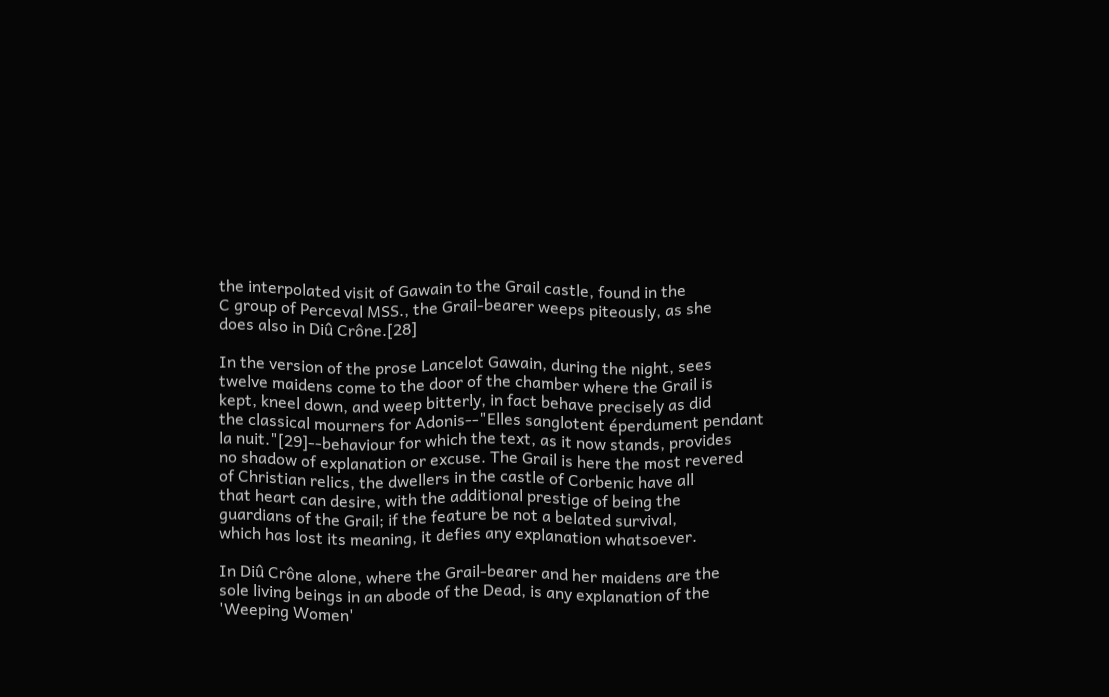the interpolated visit of Gawain to the Grail castle, found in the
C group of Perceval MSS., the Grail-bearer weeps piteously, as she
does also in Diû Crône.[28]

In the version of the prose Lancelot Gawain, during the night, sees
twelve maidens come to the door of the chamber where the Grail is
kept, kneel down, and weep bitterly, in fact behave precisely as did
the classical mourners for Adonis--"Elles sanglotent éperdument pendant
la nuit."[29]--behaviour for which the text, as it now stands, provides
no shadow of explanation or excuse. The Grail is here the most revered
of Christian relics, the dwellers in the castle of Corbenic have all
that heart can desire, with the additional prestige of being the
guardians of the Grail; if the feature be not a belated survival,
which has lost its meaning, it defies any explanation whatsoever.

In Diû Crône alone, where the Grail-bearer and her maidens are the
sole living beings in an abode of the Dead, is any explanation of the
'Weeping Women'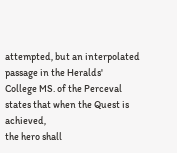attempted, but an interpolated passage in the Heralds'
College MS. of the Perceval states that when the Quest is achieved,
the hero shall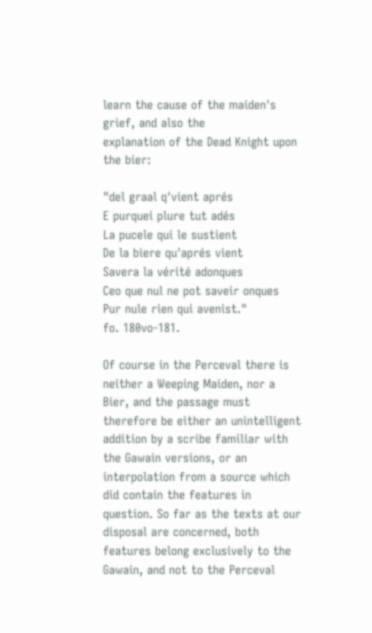learn the cause of the maiden's grief, and also the
explanation of the Dead Knight upon the bier:

"del graal q'vient aprés
E purquei plure tut adés
La pucele qui le sustient
De la biere qu'aprés vient
Savera la vérité adonques
Ceo que nul ne pot saveir onques
Pur nule rien qui avenist."
fo. 180vo-181.

Of course in the Perceval there is neither a Weeping Maiden, nor a
Bier, and the passage must therefore be either an unintelligent
addition by a scribe familiar with the Gawain versions, or an
interpolation from a source which did contain the features in
question. So far as the texts at our disposal are concerned, both
features belong exclusively to the Gawain, and not to the Perceval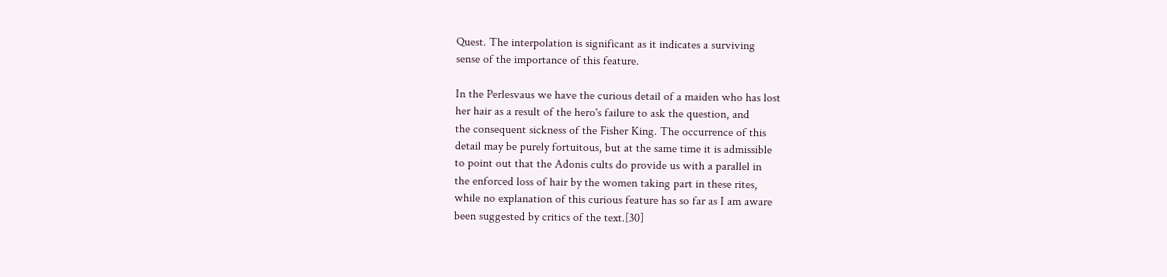Quest. The interpolation is significant as it indicates a surviving
sense of the importance of this feature.

In the Perlesvaus we have the curious detail of a maiden who has lost
her hair as a result of the hero's failure to ask the question, and
the consequent sickness of the Fisher King. The occurrence of this
detail may be purely fortuitous, but at the same time it is admissible
to point out that the Adonis cults do provide us with a parallel in
the enforced loss of hair by the women taking part in these rites,
while no explanation of this curious feature has so far as I am aware
been suggested by critics of the text.[30]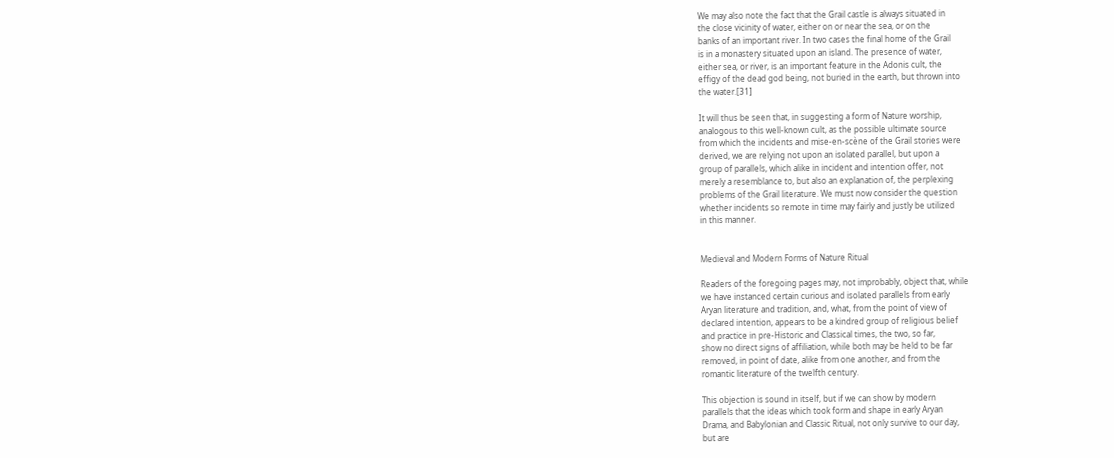We may also note the fact that the Grail castle is always situated in
the close vicinity of water, either on or near the sea, or on the
banks of an important river. In two cases the final home of the Grail
is in a monastery situated upon an island. The presence of water,
either sea, or river, is an important feature in the Adonis cult, the
effigy of the dead god being, not buried in the earth, but thrown into
the water.[31]

It will thus be seen that, in suggesting a form of Nature worship,
analogous to this well-known cult, as the possible ultimate source
from which the incidents and mise-en-scène of the Grail stories were
derived, we are relying not upon an isolated parallel, but upon a
group of parallels, which alike in incident and intention offer, not
merely a resemblance to, but also an explanation of, the perplexing
problems of the Grail literature. We must now consider the question
whether incidents so remote in time may fairly and justly be utilized
in this manner.


Medieval and Modern Forms of Nature Ritual

Readers of the foregoing pages may, not improbably, object that, while
we have instanced certain curious and isolated parallels from early
Aryan literature and tradition, and, what, from the point of view of
declared intention, appears to be a kindred group of religious belief
and practice in pre-Historic and Classical times, the two, so far,
show no direct signs of affiliation, while both may be held to be far
removed, in point of date, alike from one another, and from the
romantic literature of the twelfth century.

This objection is sound in itself, but if we can show by modern
parallels that the ideas which took form and shape in early Aryan
Drama, and Babylonian and Classic Ritual, not only survive to our day,
but are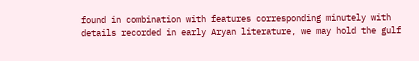found in combination with features corresponding minutely with
details recorded in early Aryan literature, we may hold the gulf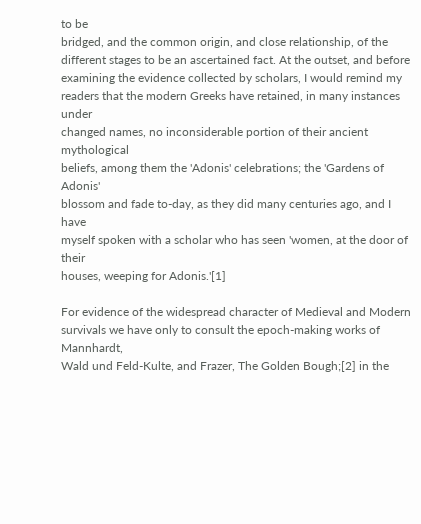to be
bridged, and the common origin, and close relationship, of the
different stages to be an ascertained fact. At the outset, and before
examining the evidence collected by scholars, I would remind my
readers that the modern Greeks have retained, in many instances under
changed names, no inconsiderable portion of their ancient mythological
beliefs, among them the 'Adonis' celebrations; the 'Gardens of Adonis'
blossom and fade to-day, as they did many centuries ago, and I have
myself spoken with a scholar who has seen 'women, at the door of their
houses, weeping for Adonis.'[1]

For evidence of the widespread character of Medieval and Modern
survivals we have only to consult the epoch-making works of Mannhardt,
Wald und Feld-Kulte, and Frazer, The Golden Bough;[2] in the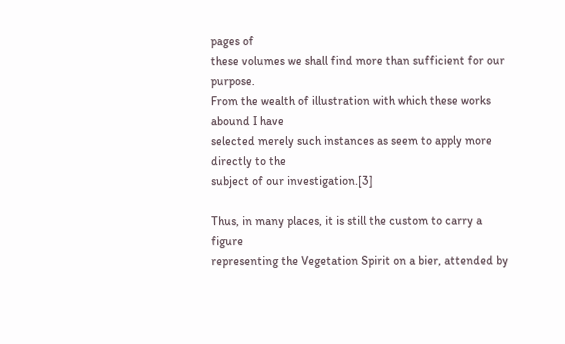pages of
these volumes we shall find more than sufficient for our purpose.
From the wealth of illustration with which these works abound I have
selected merely such instances as seem to apply more directly to the
subject of our investigation.[3]

Thus, in many places, it is still the custom to carry a figure
representing the Vegetation Spirit on a bier, attended by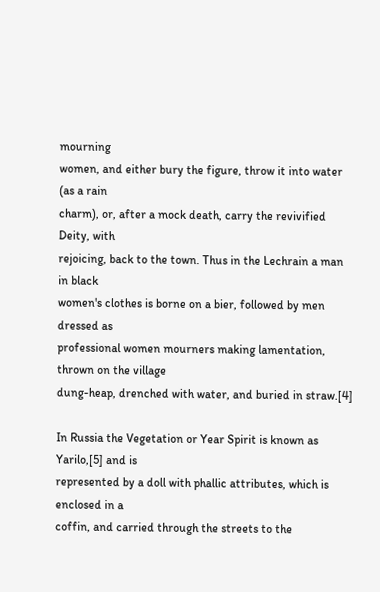mourning
women, and either bury the figure, throw it into water (as a rain
charm), or, after a mock death, carry the revivified Deity, with
rejoicing, back to the town. Thus in the Lechrain a man in black
women's clothes is borne on a bier, followed by men dressed as
professional women mourners making lamentation, thrown on the village
dung-heap, drenched with water, and buried in straw.[4]

In Russia the Vegetation or Year Spirit is known as Yarilo,[5] and is
represented by a doll with phallic attributes, which is enclosed in a
coffin, and carried through the streets to the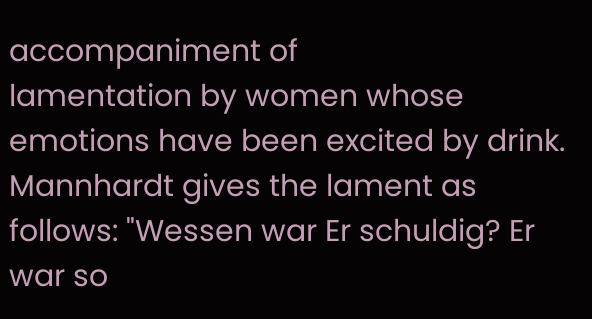accompaniment of
lamentation by women whose emotions have been excited by drink.
Mannhardt gives the lament as follows: "Wessen war Er schuldig? Er
war so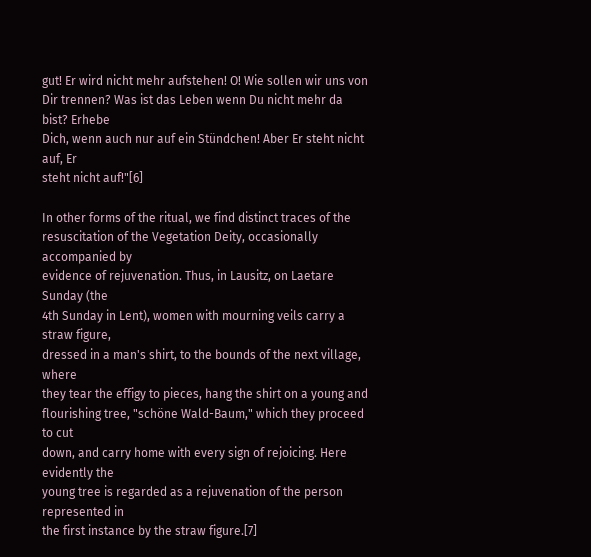gut! Er wird nicht mehr aufstehen! O! Wie sollen wir uns von
Dir trennen? Was ist das Leben wenn Du nicht mehr da bist? Erhebe
Dich, wenn auch nur auf ein Stündchen! Aber Er steht nicht auf, Er
steht nicht auf!"[6]

In other forms of the ritual, we find distinct traces of the
resuscitation of the Vegetation Deity, occasionally accompanied by
evidence of rejuvenation. Thus, in Lausitz, on Laetare Sunday (the
4th Sunday in Lent), women with mourning veils carry a straw figure,
dressed in a man's shirt, to the bounds of the next village, where
they tear the effigy to pieces, hang the shirt on a young and
flourishing tree, "schöne Wald-Baum," which they proceed to cut
down, and carry home with every sign of rejoicing. Here evidently the
young tree is regarded as a rejuvenation of the person represented in
the first instance by the straw figure.[7]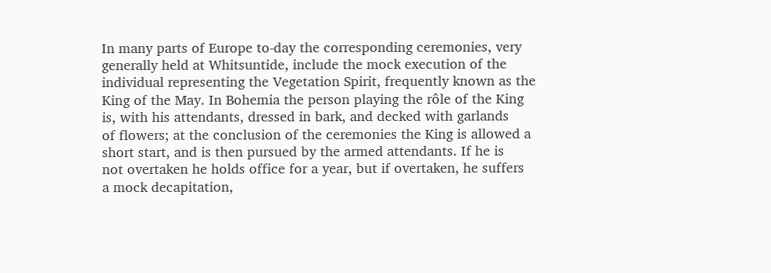In many parts of Europe to-day the corresponding ceremonies, very
generally held at Whitsuntide, include the mock execution of the
individual representing the Vegetation Spirit, frequently known as the
King of the May. In Bohemia the person playing the rôle of the King
is, with his attendants, dressed in bark, and decked with garlands
of flowers; at the conclusion of the ceremonies the King is allowed a
short start, and is then pursued by the armed attendants. If he is
not overtaken he holds office for a year, but if overtaken, he suffers
a mock decapitation,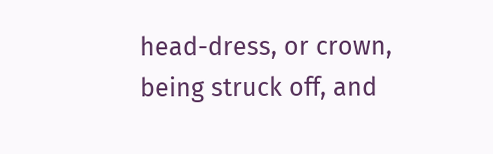head-dress, or crown, being struck off, and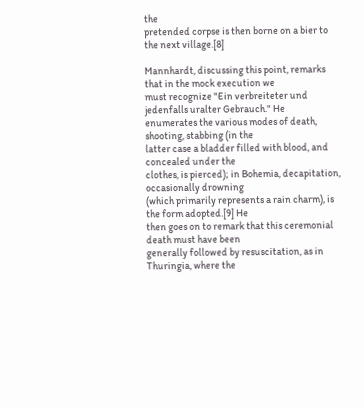the
pretended corpse is then borne on a bier to the next village.[8]

Mannhardt, discussing this point, remarks that in the mock execution we
must recognize "Ein verbreiteter und jedenfalls uralter Gebrauch." He
enumerates the various modes of death, shooting, stabbing (in the
latter case a bladder filled with blood, and concealed under the
clothes, is pierced); in Bohemia, decapitation, occasionally drowning
(which primarily represents a rain charm), is the form adopted.[9] He
then goes on to remark that this ceremonial death must have been
generally followed by resuscitation, as in Thuringia, where the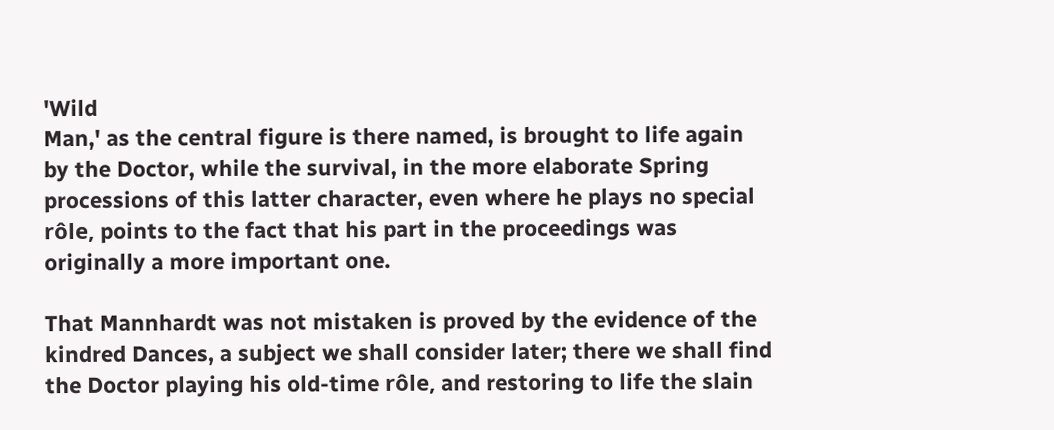'Wild
Man,' as the central figure is there named, is brought to life again
by the Doctor, while the survival, in the more elaborate Spring
processions of this latter character, even where he plays no special
rôle, points to the fact that his part in the proceedings was
originally a more important one.

That Mannhardt was not mistaken is proved by the evidence of the
kindred Dances, a subject we shall consider later; there we shall find
the Doctor playing his old-time rôle, and restoring to life the slain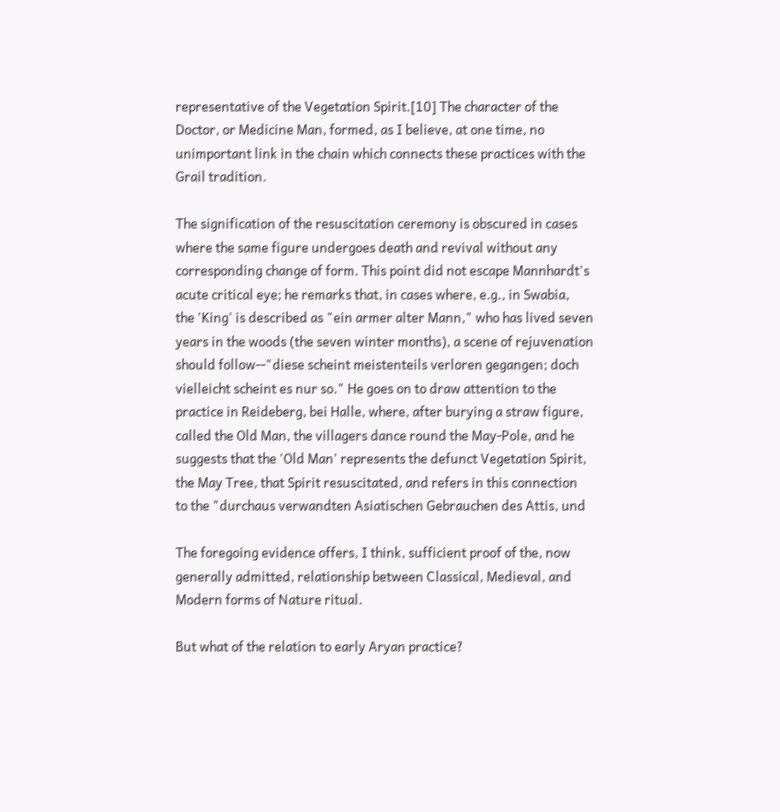representative of the Vegetation Spirit.[10] The character of the
Doctor, or Medicine Man, formed, as I believe, at one time, no
unimportant link in the chain which connects these practices with the
Grail tradition.

The signification of the resuscitation ceremony is obscured in cases
where the same figure undergoes death and revival without any
corresponding change of form. This point did not escape Mannhardt's
acute critical eye; he remarks that, in cases where, e.g., in Swabia,
the 'King' is described as "ein armer alter Mann," who has lived seven
years in the woods (the seven winter months), a scene of rejuvenation
should follow--"diese scheint meistenteils verloren gegangen; doch
vielleicht scheint es nur so." He goes on to draw attention to the
practice in Reideberg, bei Halle, where, after burying a straw figure,
called the Old Man, the villagers dance round the May-Pole, and he
suggests that the 'Old Man' represents the defunct Vegetation Spirit,
the May Tree, that Spirit resuscitated, and refers in this connection
to the "durchaus verwandten Asiatischen Gebrauchen des Attis, und

The foregoing evidence offers, I think, sufficient proof of the, now
generally admitted, relationship between Classical, Medieval, and
Modern forms of Nature ritual.

But what of the relation to early Aryan practice?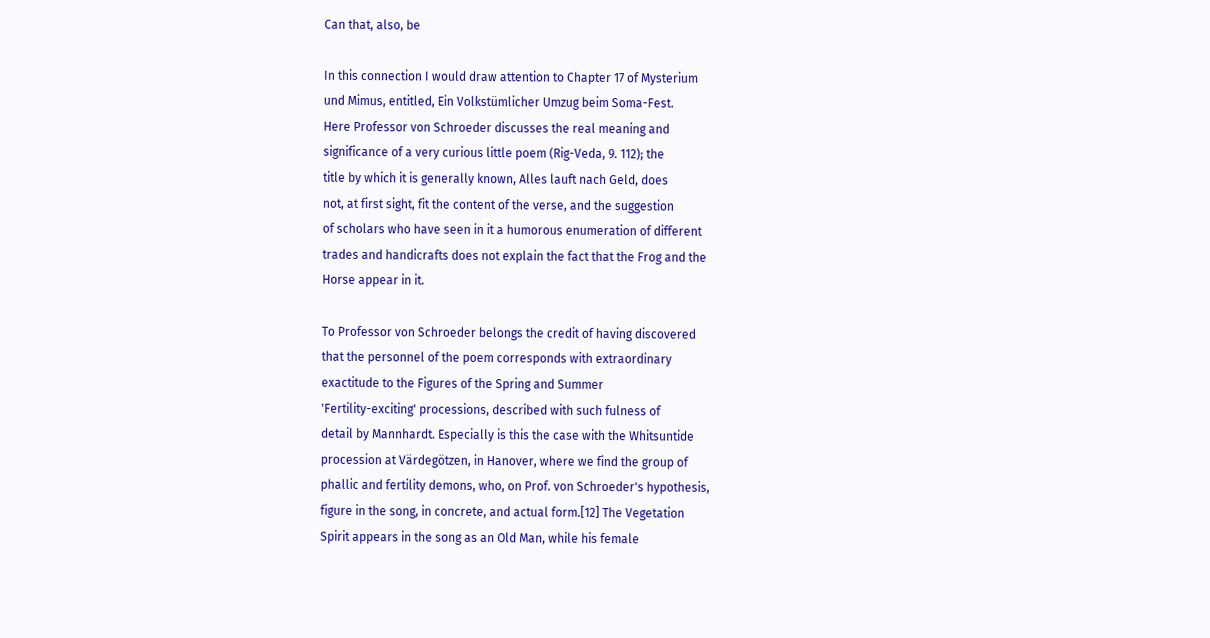Can that, also, be

In this connection I would draw attention to Chapter 17 of Mysterium
und Mimus, entitled, Ein Volkstümlicher Umzug beim Soma-Fest.
Here Professor von Schroeder discusses the real meaning and
significance of a very curious little poem (Rig-Veda, 9. 112); the
title by which it is generally known, Alles lauft nach Geld, does
not, at first sight, fit the content of the verse, and the suggestion
of scholars who have seen in it a humorous enumeration of different
trades and handicrafts does not explain the fact that the Frog and the
Horse appear in it.

To Professor von Schroeder belongs the credit of having discovered
that the personnel of the poem corresponds with extraordinary
exactitude to the Figures of the Spring and Summer
'Fertility-exciting' processions, described with such fulness of
detail by Mannhardt. Especially is this the case with the Whitsuntide
procession at Värdegötzen, in Hanover, where we find the group of
phallic and fertility demons, who, on Prof. von Schroeder's hypothesis,
figure in the song, in concrete, and actual form.[12] The Vegetation
Spirit appears in the song as an Old Man, while his female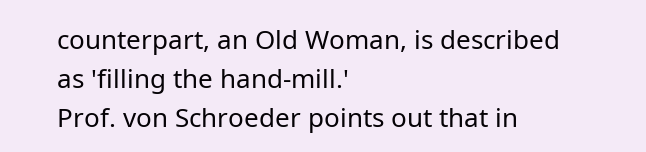counterpart, an Old Woman, is described as 'filling the hand-mill.'
Prof. von Schroeder points out that in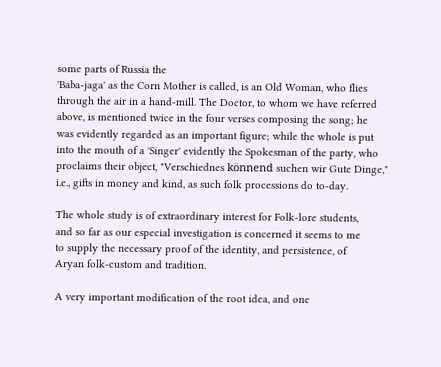some parts of Russia the
'Baba-jaga' as the Corn Mother is called, is an Old Woman, who flies
through the air in a hand-mill. The Doctor, to whom we have referred
above, is mentioned twice in the four verses composing the song; he
was evidently regarded as an important figure; while the whole is put
into the mouth of a 'Singer' evidently the Spokesman of the party, who
proclaims their object, "Verschiednes könnend suchen wir Gute Dinge,"
i.e., gifts in money and kind, as such folk processions do to-day.

The whole study is of extraordinary interest for Folk-lore students,
and so far as our especial investigation is concerned it seems to me
to supply the necessary proof of the identity, and persistence, of
Aryan folk-custom and tradition.

A very important modification of the root idea, and one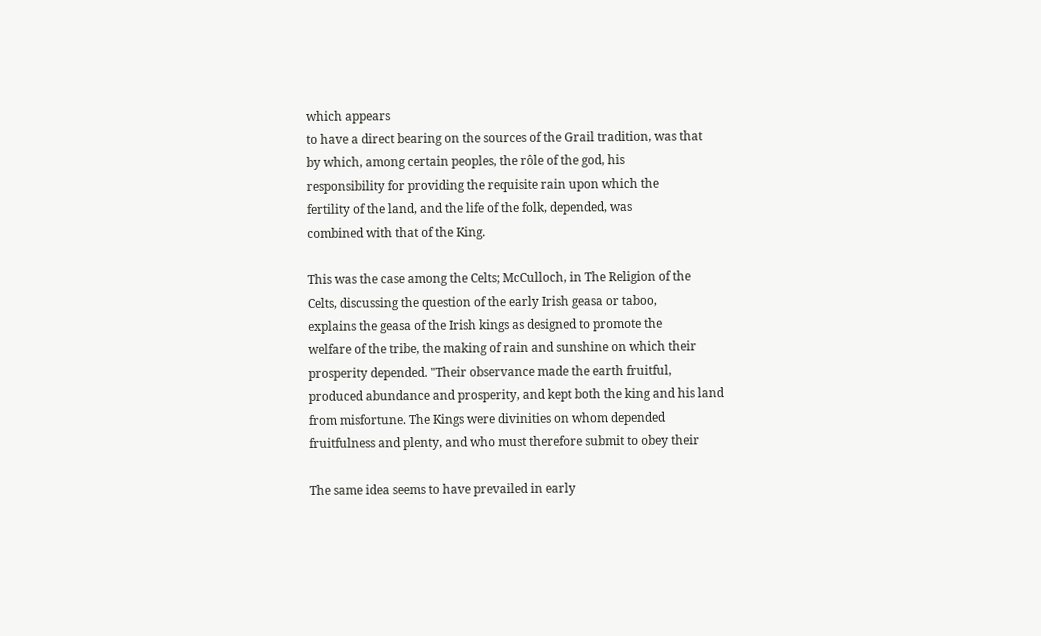which appears
to have a direct bearing on the sources of the Grail tradition, was that
by which, among certain peoples, the rôle of the god, his
responsibility for providing the requisite rain upon which the
fertility of the land, and the life of the folk, depended, was
combined with that of the King.

This was the case among the Celts; McCulloch, in The Religion of the
Celts, discussing the question of the early Irish geasa or taboo,
explains the geasa of the Irish kings as designed to promote the
welfare of the tribe, the making of rain and sunshine on which their
prosperity depended. "Their observance made the earth fruitful,
produced abundance and prosperity, and kept both the king and his land
from misfortune. The Kings were divinities on whom depended
fruitfulness and plenty, and who must therefore submit to obey their

The same idea seems to have prevailed in early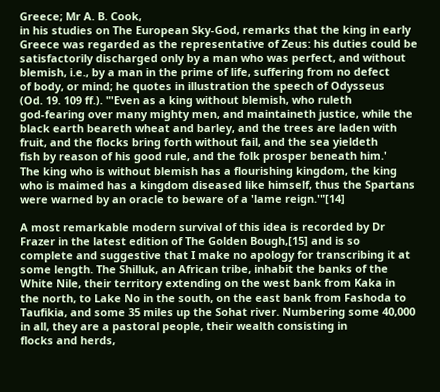Greece; Mr A. B. Cook,
in his studies on The European Sky-God, remarks that the king in early
Greece was regarded as the representative of Zeus: his duties could be
satisfactorily discharged only by a man who was perfect, and without
blemish, i.e., by a man in the prime of life, suffering from no defect
of body, or mind; he quotes in illustration the speech of Odysseus
(Od. 19. 109 ff.). "'Even as a king without blemish, who ruleth
god-fearing over many mighty men, and maintaineth justice, while the
black earth beareth wheat and barley, and the trees are laden with
fruit, and the flocks bring forth without fail, and the sea yieldeth
fish by reason of his good rule, and the folk prosper beneath him.'
The king who is without blemish has a flourishing kingdom, the king
who is maimed has a kingdom diseased like himself, thus the Spartans
were warned by an oracle to beware of a 'lame reign.'"[14]

A most remarkable modern survival of this idea is recorded by Dr
Frazer in the latest edition of The Golden Bough,[15] and is so
complete and suggestive that I make no apology for transcribing it at
some length. The Shilluk, an African tribe, inhabit the banks of the
White Nile, their territory extending on the west bank from Kaka in
the north, to Lake No in the south, on the east bank from Fashoda to
Taufikia, and some 35 miles up the Sohat river. Numbering some 40,000
in all, they are a pastoral people, their wealth consisting in
flocks and herds,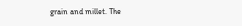grain and millet. The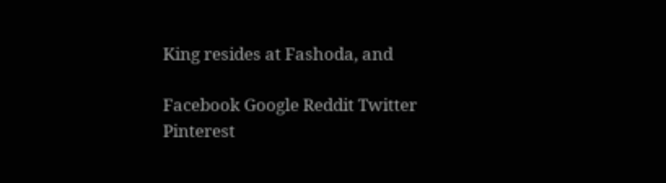King resides at Fashoda, and

Facebook Google Reddit Twitter Pinterest